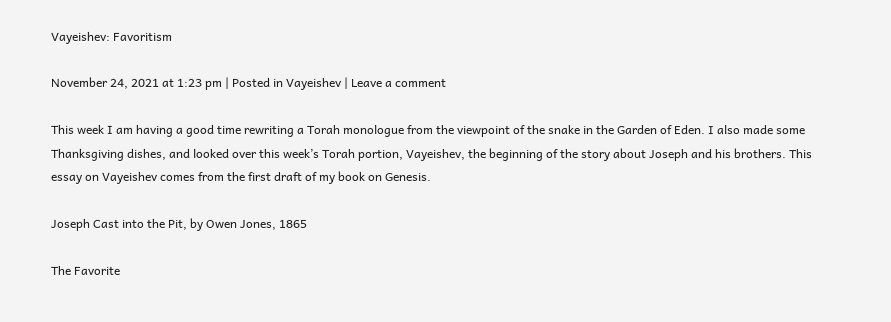Vayeishev: Favoritism

November 24, 2021 at 1:23 pm | Posted in Vayeishev | Leave a comment

This week I am having a good time rewriting a Torah monologue from the viewpoint of the snake in the Garden of Eden. I also made some Thanksgiving dishes, and looked over this week’s Torah portion, Vayeishev, the beginning of the story about Joseph and his brothers. This essay on Vayeishev comes from the first draft of my book on Genesis.

Joseph Cast into the Pit, by Owen Jones, 1865

The Favorite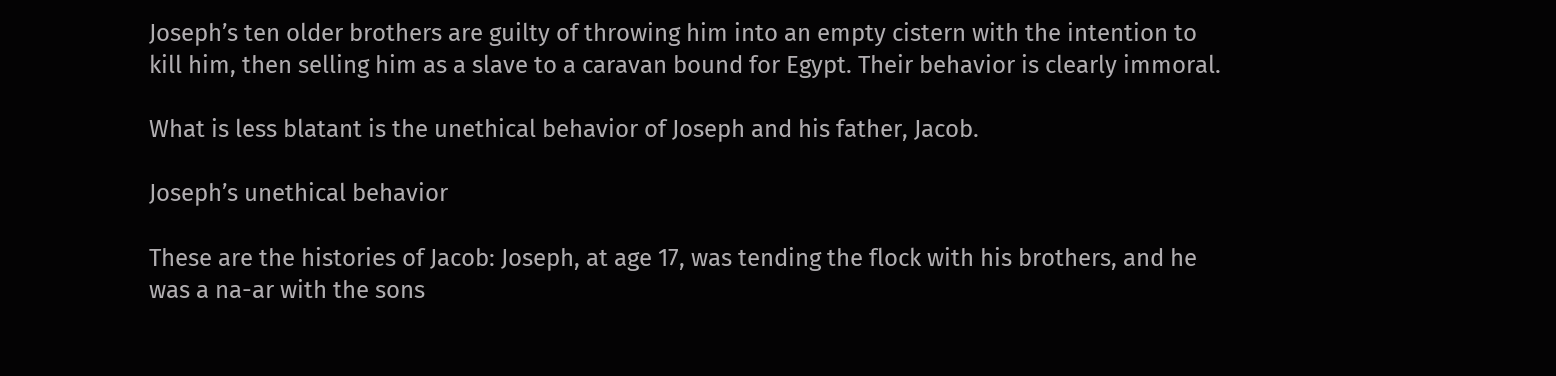Joseph’s ten older brothers are guilty of throwing him into an empty cistern with the intention to kill him, then selling him as a slave to a caravan bound for Egypt. Their behavior is clearly immoral.

What is less blatant is the unethical behavior of Joseph and his father, Jacob.

Joseph’s unethical behavior

These are the histories of Jacob: Joseph, at age 17, was tending the flock with his brothers, and he was a na-ar with the sons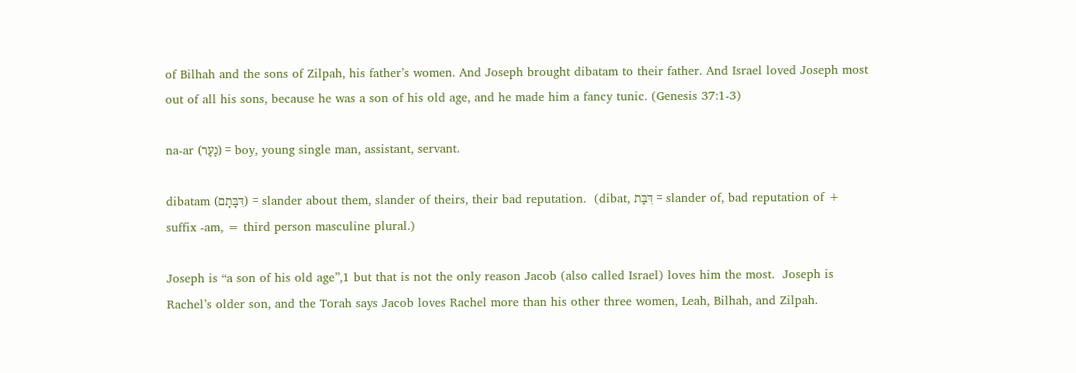of Bilhah and the sons of Zilpah, his father’s women. And Joseph brought dibatam to their father. And Israel loved Joseph most out of all his sons, because he was a son of his old age, and he made him a fancy tunic. (Genesis 37:1-3)

na-ar (נַעַר) = boy, young single man, assistant, servant.

dibatam (דִּבָּתָם) = slander about them, slander of theirs, their bad reputation.  (dibat, דִּבַּת = slander of, bad reputation of + suffix -am, = third person masculine plural.)

Joseph is “a son of his old age”,1 but that is not the only reason Jacob (also called Israel) loves him the most.  Joseph is Rachel’s older son, and the Torah says Jacob loves Rachel more than his other three women, Leah, Bilhah, and Zilpah.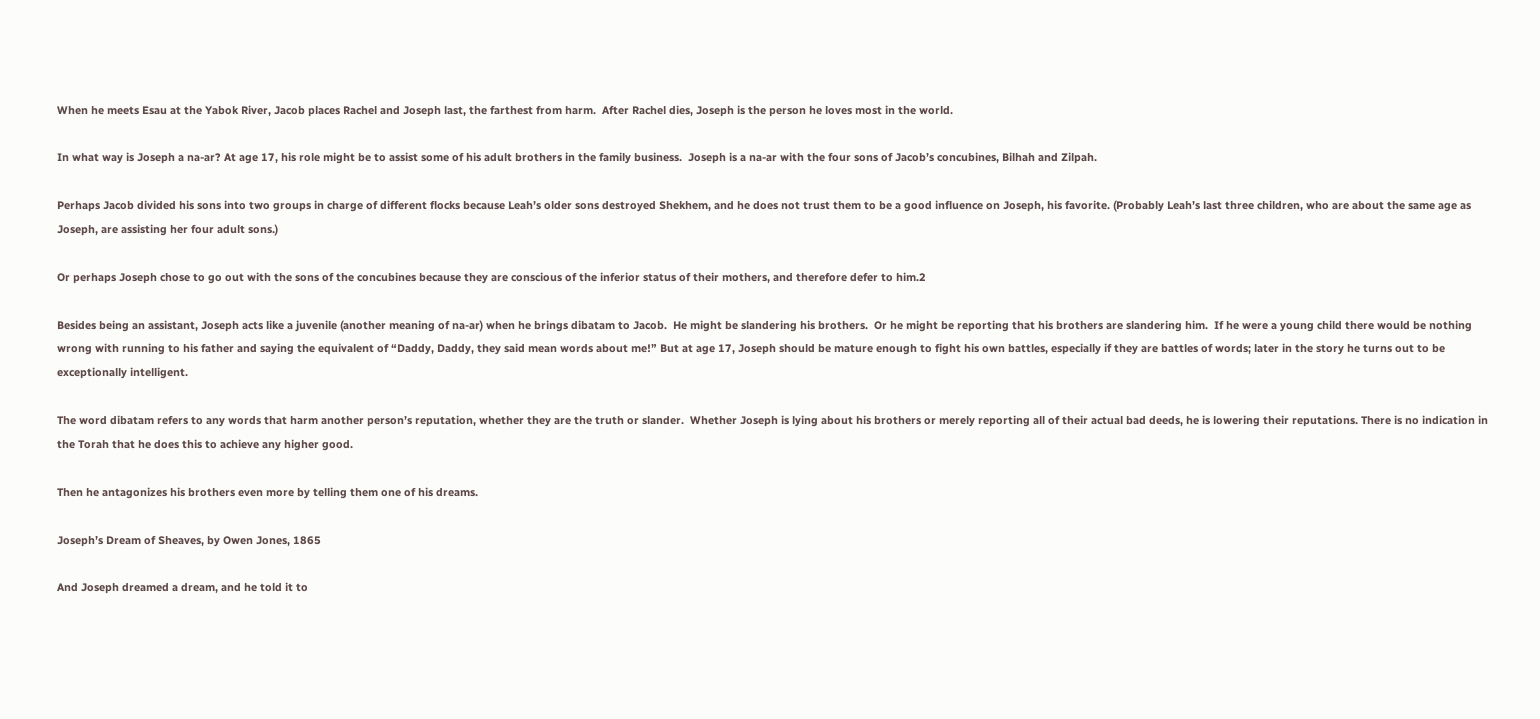When he meets Esau at the Yabok River, Jacob places Rachel and Joseph last, the farthest from harm.  After Rachel dies, Joseph is the person he loves most in the world.

In what way is Joseph a na-ar? At age 17, his role might be to assist some of his adult brothers in the family business.  Joseph is a na-ar with the four sons of Jacob’s concubines, Bilhah and Zilpah.

Perhaps Jacob divided his sons into two groups in charge of different flocks because Leah’s older sons destroyed Shekhem, and he does not trust them to be a good influence on Joseph, his favorite. (Probably Leah’s last three children, who are about the same age as Joseph, are assisting her four adult sons.)

Or perhaps Joseph chose to go out with the sons of the concubines because they are conscious of the inferior status of their mothers, and therefore defer to him.2

Besides being an assistant, Joseph acts like a juvenile (another meaning of na-ar) when he brings dibatam to Jacob.  He might be slandering his brothers.  Or he might be reporting that his brothers are slandering him.  If he were a young child there would be nothing wrong with running to his father and saying the equivalent of “Daddy, Daddy, they said mean words about me!” But at age 17, Joseph should be mature enough to fight his own battles, especially if they are battles of words; later in the story he turns out to be exceptionally intelligent.

The word dibatam refers to any words that harm another person’s reputation, whether they are the truth or slander.  Whether Joseph is lying about his brothers or merely reporting all of their actual bad deeds, he is lowering their reputations. There is no indication in the Torah that he does this to achieve any higher good.

Then he antagonizes his brothers even more by telling them one of his dreams.

Joseph’s Dream of Sheaves, by Owen Jones, 1865

And Joseph dreamed a dream, and he told it to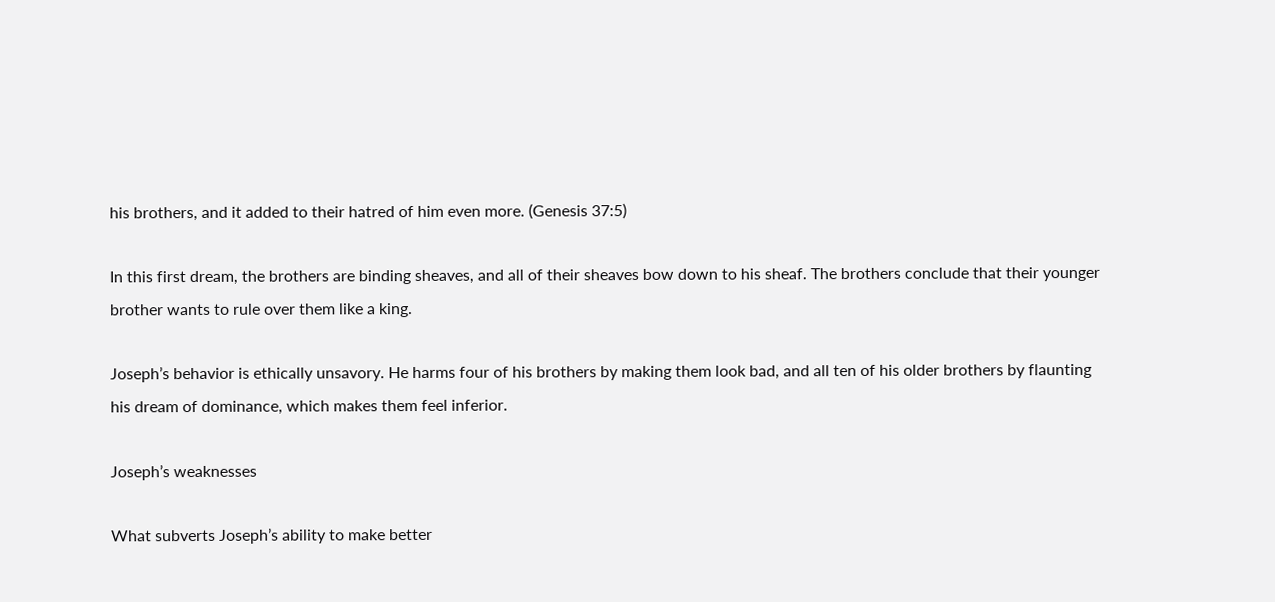his brothers, and it added to their hatred of him even more. (Genesis 37:5)

In this first dream, the brothers are binding sheaves, and all of their sheaves bow down to his sheaf. The brothers conclude that their younger brother wants to rule over them like a king.

Joseph’s behavior is ethically unsavory. He harms four of his brothers by making them look bad, and all ten of his older brothers by flaunting his dream of dominance, which makes them feel inferior.

Joseph’s weaknesses

What subverts Joseph’s ability to make better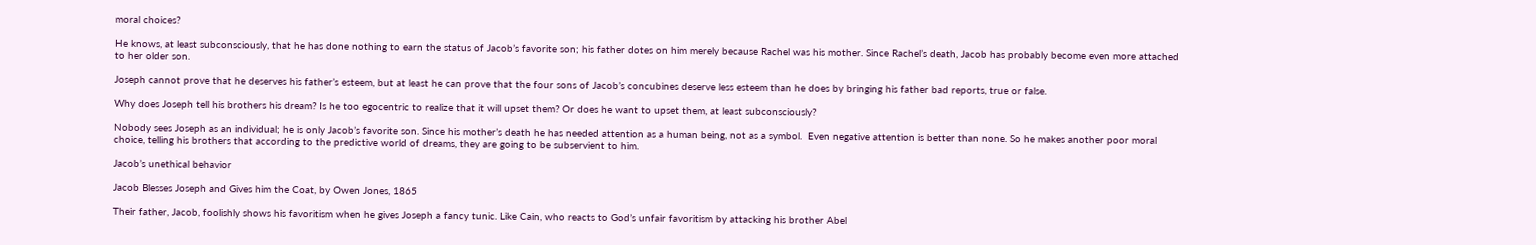moral choices?

He knows, at least subconsciously, that he has done nothing to earn the status of Jacob’s favorite son; his father dotes on him merely because Rachel was his mother. Since Rachel’s death, Jacob has probably become even more attached to her older son.

Joseph cannot prove that he deserves his father’s esteem, but at least he can prove that the four sons of Jacob’s concubines deserve less esteem than he does by bringing his father bad reports, true or false.

Why does Joseph tell his brothers his dream? Is he too egocentric to realize that it will upset them? Or does he want to upset them, at least subconsciously?

Nobody sees Joseph as an individual; he is only Jacob’s favorite son. Since his mother’s death he has needed attention as a human being, not as a symbol.  Even negative attention is better than none. So he makes another poor moral choice, telling his brothers that according to the predictive world of dreams, they are going to be subservient to him.

Jacob’s unethical behavior

Jacob Blesses Joseph and Gives him the Coat, by Owen Jones, 1865

Their father, Jacob, foolishly shows his favoritism when he gives Joseph a fancy tunic. Like Cain, who reacts to God’s unfair favoritism by attacking his brother Abel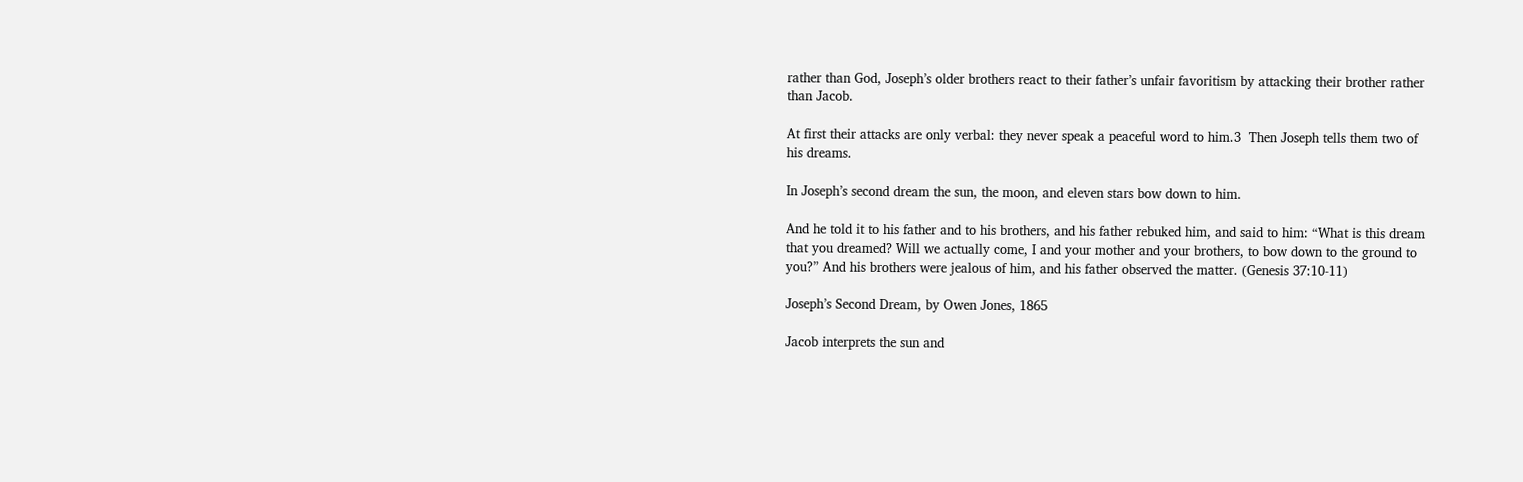rather than God, Joseph’s older brothers react to their father’s unfair favoritism by attacking their brother rather than Jacob.

At first their attacks are only verbal: they never speak a peaceful word to him.3  Then Joseph tells them two of his dreams.

In Joseph’s second dream the sun, the moon, and eleven stars bow down to him.

And he told it to his father and to his brothers, and his father rebuked him, and said to him: “What is this dream that you dreamed? Will we actually come, I and your mother and your brothers, to bow down to the ground to you?” And his brothers were jealous of him, and his father observed the matter. (Genesis 37:10-11)

Joseph’s Second Dream, by Owen Jones, 1865

Jacob interprets the sun and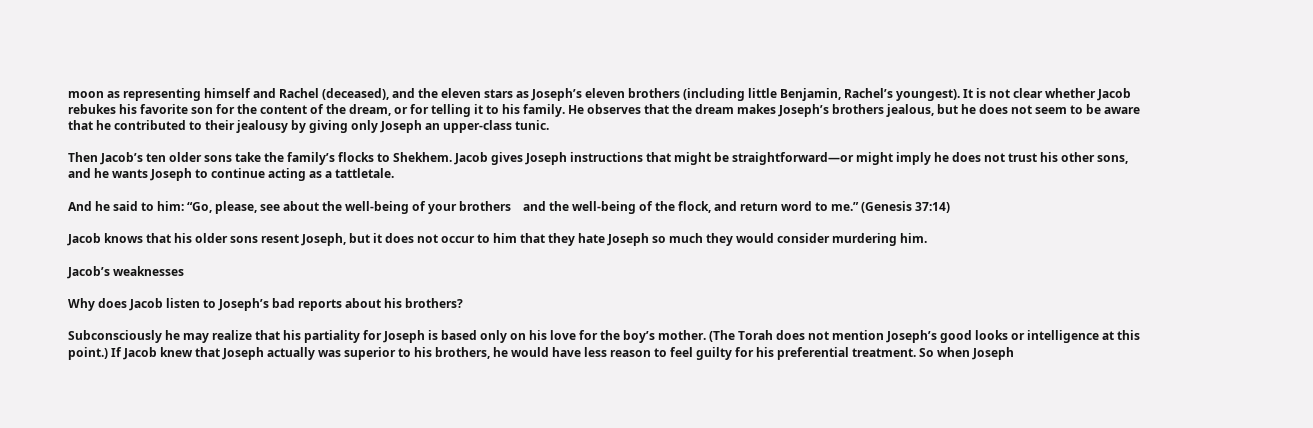moon as representing himself and Rachel (deceased), and the eleven stars as Joseph’s eleven brothers (including little Benjamin, Rachel’s youngest). It is not clear whether Jacob rebukes his favorite son for the content of the dream, or for telling it to his family. He observes that the dream makes Joseph’s brothers jealous, but he does not seem to be aware that he contributed to their jealousy by giving only Joseph an upper-class tunic.

Then Jacob’s ten older sons take the family’s flocks to Shekhem. Jacob gives Joseph instructions that might be straightforward—or might imply he does not trust his other sons, and he wants Joseph to continue acting as a tattletale.

And he said to him: “Go, please, see about the well-being of your brothers    and the well-being of the flock, and return word to me.” (Genesis 37:14)

Jacob knows that his older sons resent Joseph, but it does not occur to him that they hate Joseph so much they would consider murdering him.

Jacob’s weaknesses

Why does Jacob listen to Joseph’s bad reports about his brothers?

Subconsciously he may realize that his partiality for Joseph is based only on his love for the boy’s mother. (The Torah does not mention Joseph’s good looks or intelligence at this point.) If Jacob knew that Joseph actually was superior to his brothers, he would have less reason to feel guilty for his preferential treatment. So when Joseph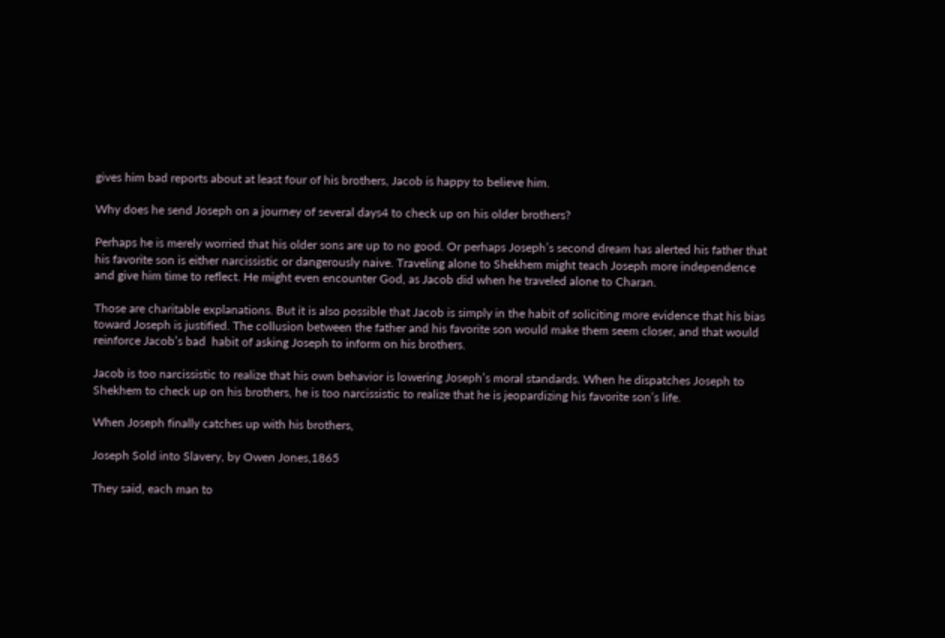gives him bad reports about at least four of his brothers, Jacob is happy to believe him.

Why does he send Joseph on a journey of several days4 to check up on his older brothers?

Perhaps he is merely worried that his older sons are up to no good. Or perhaps Joseph’s second dream has alerted his father that his favorite son is either narcissistic or dangerously naive. Traveling alone to Shekhem might teach Joseph more independence and give him time to reflect. He might even encounter God, as Jacob did when he traveled alone to Charan.

Those are charitable explanations. But it is also possible that Jacob is simply in the habit of soliciting more evidence that his bias toward Joseph is justified. The collusion between the father and his favorite son would make them seem closer, and that would reinforce Jacob’s bad  habit of asking Joseph to inform on his brothers.

Jacob is too narcissistic to realize that his own behavior is lowering Joseph’s moral standards. When he dispatches Joseph to Shekhem to check up on his brothers, he is too narcissistic to realize that he is jeopardizing his favorite son’s life.

When Joseph finally catches up with his brothers,

Joseph Sold into Slavery, by Owen Jones,1865

They said, each man to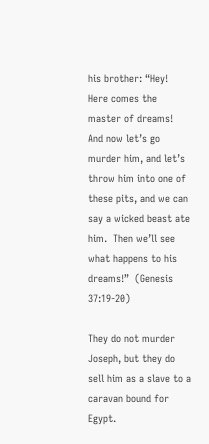his brother: “Hey!  Here comes the master of dreams!  And now let’s go murder him, and let’s throw him into one of these pits, and we can say a wicked beast ate him.  Then we’ll see what happens to his dreams!”  (Genesis 37:19-20)

They do not murder Joseph, but they do sell him as a slave to a caravan bound for Egypt.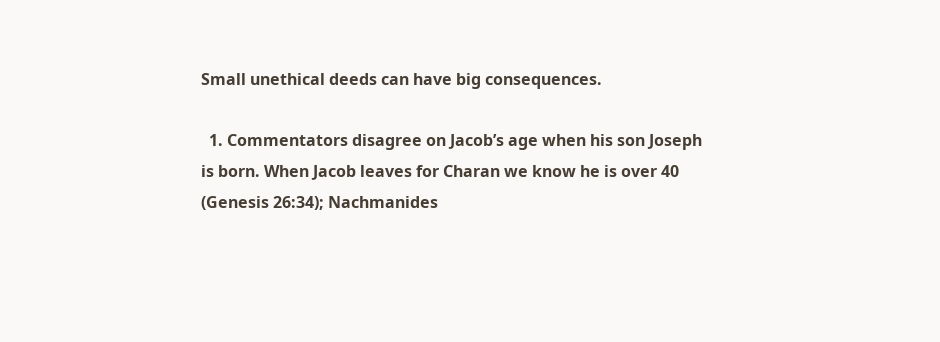Small unethical deeds can have big consequences.

  1. Commentators disagree on Jacob’s age when his son Joseph is born. When Jacob leaves for Charan we know he is over 40 (Genesis 26:34); Nachmanides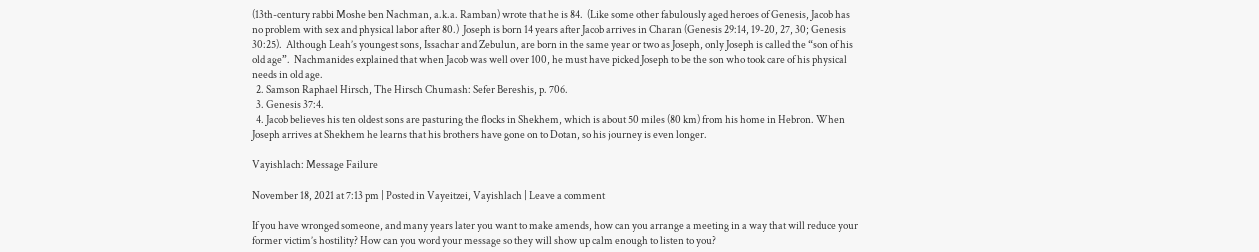(13th-century rabbi Moshe ben Nachman, a.k.a. Ramban) wrote that he is 84.  (Like some other fabulously aged heroes of Genesis, Jacob has no problem with sex and physical labor after 80.)  Joseph is born 14 years after Jacob arrives in Charan (Genesis 29:14, 19-20, 27, 30; Genesis 30:25).  Although Leah’s youngest sons, Issachar and Zebulun, are born in the same year or two as Joseph, only Joseph is called the “son of his old age”.  Nachmanides explained that when Jacob was well over 100, he must have picked Joseph to be the son who took care of his physical needs in old age.
  2. Samson Raphael Hirsch, The Hirsch Chumash: Sefer Bereshis, p. 706.
  3. Genesis 37:4.
  4. Jacob believes his ten oldest sons are pasturing the flocks in Shekhem, which is about 50 miles (80 km) from his home in Hebron. When Joseph arrives at Shekhem he learns that his brothers have gone on to Dotan, so his journey is even longer.

Vayishlach: Message Failure

November 18, 2021 at 7:13 pm | Posted in Vayeitzei, Vayishlach | Leave a comment

If you have wronged someone, and many years later you want to make amends, how can you arrange a meeting in a way that will reduce your former victim’s hostility? How can you word your message so they will show up calm enough to listen to you?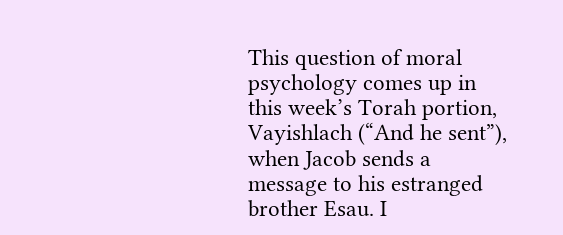This question of moral psychology comes up in this week’s Torah portion, Vayishlach (“And he sent”), when Jacob sends a message to his estranged brother Esau. I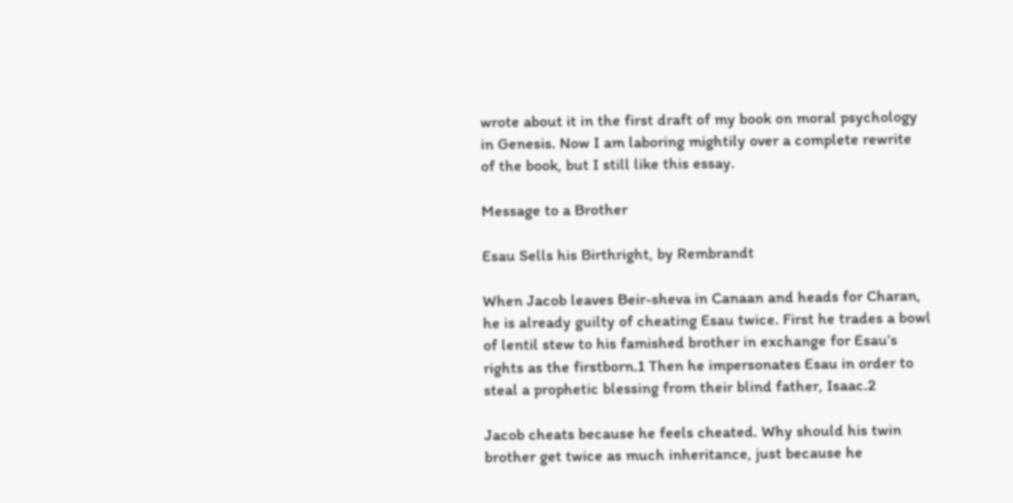wrote about it in the first draft of my book on moral psychology in Genesis. Now I am laboring mightily over a complete rewrite of the book, but I still like this essay.

Message to a Brother

Esau Sells his Birthright, by Rembrandt

When Jacob leaves Beir-sheva in Canaan and heads for Charan, he is already guilty of cheating Esau twice. First he trades a bowl of lentil stew to his famished brother in exchange for Esau’s rights as the firstborn.1 Then he impersonates Esau in order to steal a prophetic blessing from their blind father, Isaac.2

Jacob cheats because he feels cheated. Why should his twin brother get twice as much inheritance, just because he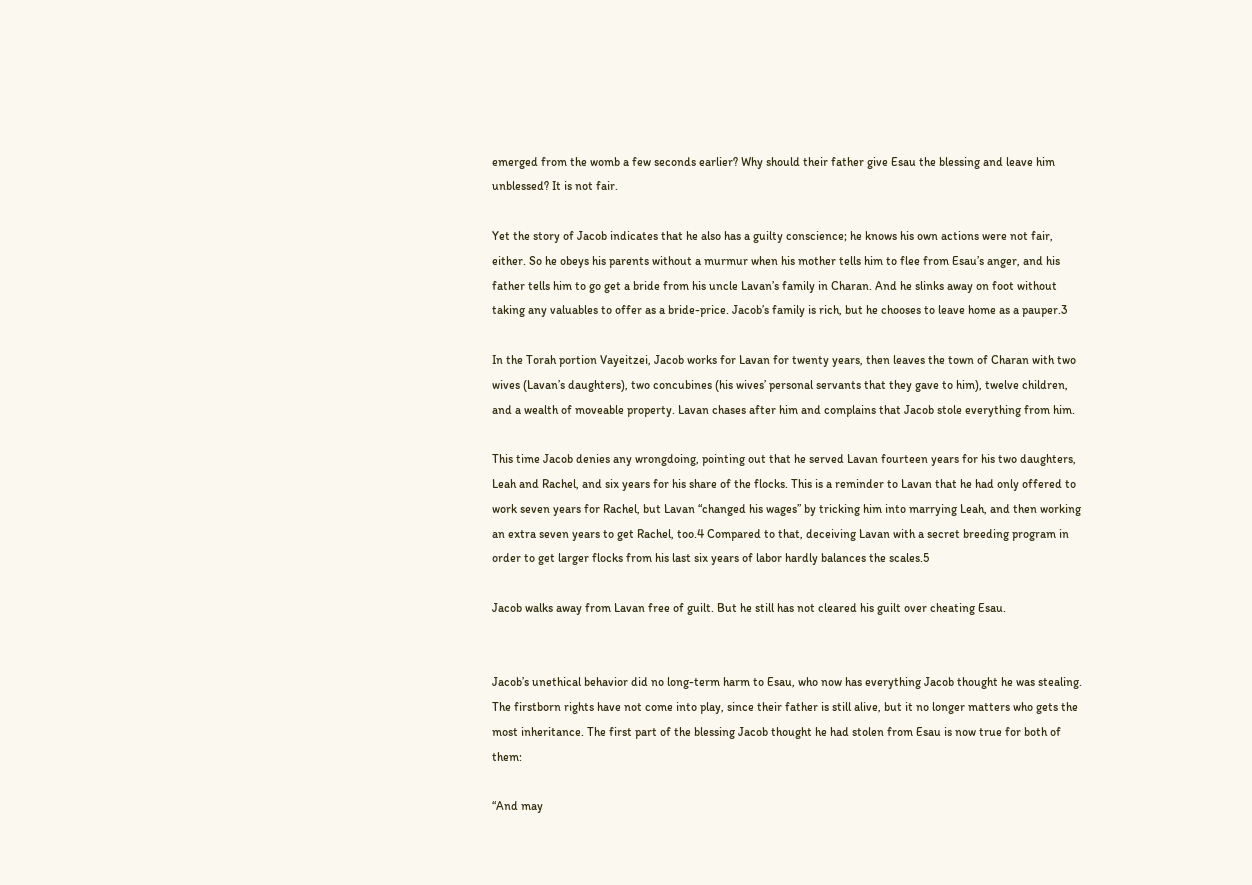emerged from the womb a few seconds earlier? Why should their father give Esau the blessing and leave him unblessed? It is not fair.

Yet the story of Jacob indicates that he also has a guilty conscience; he knows his own actions were not fair, either. So he obeys his parents without a murmur when his mother tells him to flee from Esau’s anger, and his father tells him to go get a bride from his uncle Lavan’s family in Charan. And he slinks away on foot without taking any valuables to offer as a bride-price. Jacob’s family is rich, but he chooses to leave home as a pauper.3

In the Torah portion Vayeitzei, Jacob works for Lavan for twenty years, then leaves the town of Charan with two wives (Lavan’s daughters), two concubines (his wives’ personal servants that they gave to him), twelve children, and a wealth of moveable property. Lavan chases after him and complains that Jacob stole everything from him.

This time Jacob denies any wrongdoing, pointing out that he served Lavan fourteen years for his two daughters, Leah and Rachel, and six years for his share of the flocks. This is a reminder to Lavan that he had only offered to work seven years for Rachel, but Lavan “changed his wages” by tricking him into marrying Leah, and then working an extra seven years to get Rachel, too.4 Compared to that, deceiving Lavan with a secret breeding program in order to get larger flocks from his last six years of labor hardly balances the scales.5

Jacob walks away from Lavan free of guilt. But he still has not cleared his guilt over cheating Esau.


Jacob’s unethical behavior did no long-term harm to Esau, who now has everything Jacob thought he was stealing. The firstborn rights have not come into play, since their father is still alive, but it no longer matters who gets the most inheritance. The first part of the blessing Jacob thought he had stolen from Esau is now true for both of them:

“And may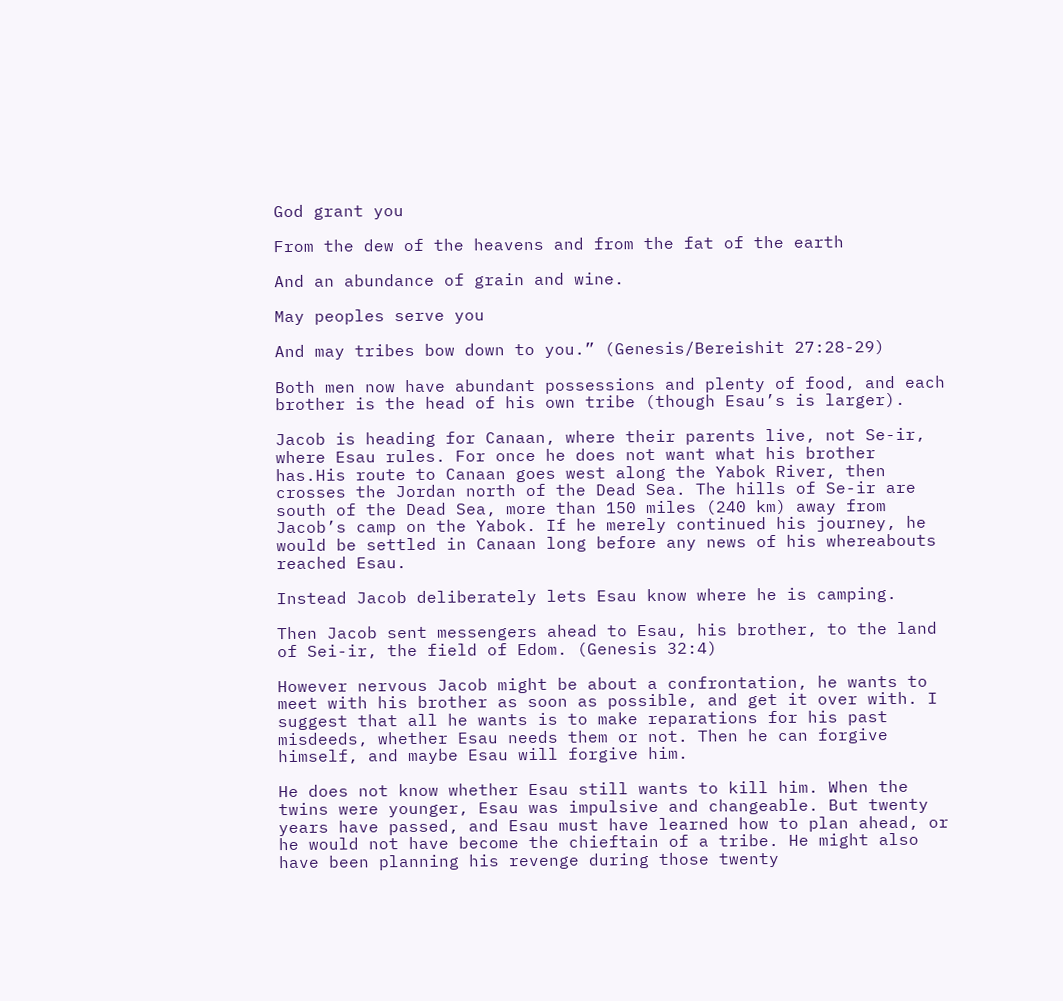God grant you

From the dew of the heavens and from the fat of the earth

And an abundance of grain and wine.

May peoples serve you

And may tribes bow down to you.” (Genesis/Bereishit 27:28-29)

Both men now have abundant possessions and plenty of food, and each brother is the head of his own tribe (though Esau’s is larger).

Jacob is heading for Canaan, where their parents live, not Se-ir, where Esau rules. For once he does not want what his brother has.His route to Canaan goes west along the Yabok River, then crosses the Jordan north of the Dead Sea. The hills of Se-ir are south of the Dead Sea, more than 150 miles (240 km) away from Jacob’s camp on the Yabok. If he merely continued his journey, he would be settled in Canaan long before any news of his whereabouts reached Esau.

Instead Jacob deliberately lets Esau know where he is camping.

Then Jacob sent messengers ahead to Esau, his brother, to the land of Sei-ir, the field of Edom. (Genesis 32:4)

However nervous Jacob might be about a confrontation, he wants to meet with his brother as soon as possible, and get it over with. I suggest that all he wants is to make reparations for his past misdeeds, whether Esau needs them or not. Then he can forgive himself, and maybe Esau will forgive him.

He does not know whether Esau still wants to kill him. When the twins were younger, Esau was impulsive and changeable. But twenty years have passed, and Esau must have learned how to plan ahead, or he would not have become the chieftain of a tribe. He might also have been planning his revenge during those twenty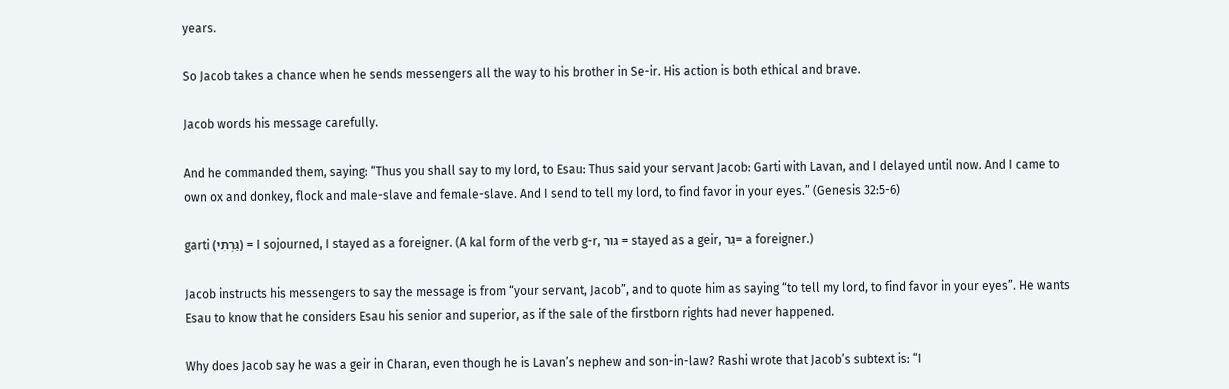years.

So Jacob takes a chance when he sends messengers all the way to his brother in Se-ir. His action is both ethical and brave.

Jacob words his message carefully.

And he commanded them, saying: “Thus you shall say to my lord, to Esau: Thus said your servant Jacob: Garti with Lavan, and I delayed until now. And I came to own ox and donkey, flock and male-slave and female-slave. And I send to tell my lord, to find favor in your eyes.” (Genesis 32:5-6)

garti (גַּרְתִּי) = I sojourned, I stayed as a foreigner. (A kal form of the verb g-r, גּור = stayed as a geir, גֵּר= a foreigner.)

Jacob instructs his messengers to say the message is from “your servant, Jacob”, and to quote him as saying “to tell my lord, to find favor in your eyes”. He wants Esau to know that he considers Esau his senior and superior, as if the sale of the firstborn rights had never happened.

Why does Jacob say he was a geir in Charan, even though he is Lavan’s nephew and son-in-law? Rashi wrote that Jacob’s subtext is: “I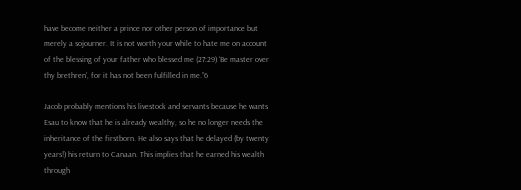have become neither a prince nor other person of importance but merely a sojourner. It is not worth your while to hate me on account of the blessing of your father who blessed me (27:29) ‘Be master over thy brethren’, for it has not been fulfilled in me.”6

Jacob probably mentions his livestock and servants because he wants Esau to know that he is already wealthy, so he no longer needs the inheritance of the firstborn. He also says that he delayed (by twenty years!) his return to Canaan. This implies that he earned his wealth through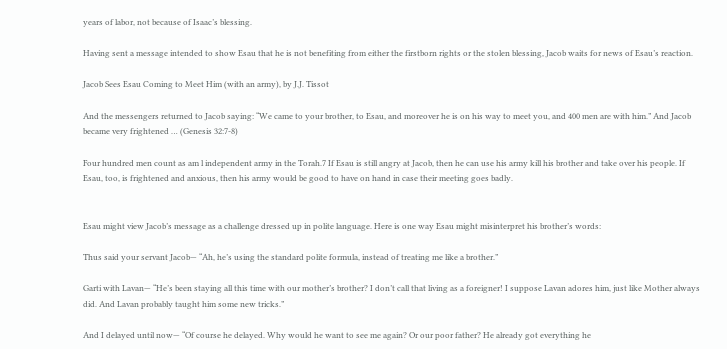years of labor, not because of Isaac’s blessing.

Having sent a message intended to show Esau that he is not benefiting from either the firstborn rights or the stolen blessing, Jacob waits for news of Esau’s reaction.

Jacob Sees Esau Coming to Meet Him (with an army), by J.J. Tissot

And the messengers returned to Jacob saying: “We came to your brother, to Esau, and moreover he is on his way to meet you, and 400 men are with him.” And Jacob became very frightened … (Genesis 32:7-8)

Four hundred men count as am l independent army in the Torah.7 If Esau is still angry at Jacob, then he can use his army kill his brother and take over his people. If Esau, too, is frightened and anxious, then his army would be good to have on hand in case their meeting goes badly.


Esau might view Jacob’s message as a challenge dressed up in polite language. Here is one way Esau might misinterpret his brother’s words:

Thus said your servant Jacob— “Ah, he’s using the standard polite formula, instead of treating me like a brother.”

Garti with Lavan— “He’s been staying all this time with our mother’s brother? I don’t call that living as a foreigner! I suppose Lavan adores him, just like Mother always did. And Lavan probably taught him some new tricks.”

And I delayed until now— “Of course he delayed. Why would he want to see me again? Or our poor father? He already got everything he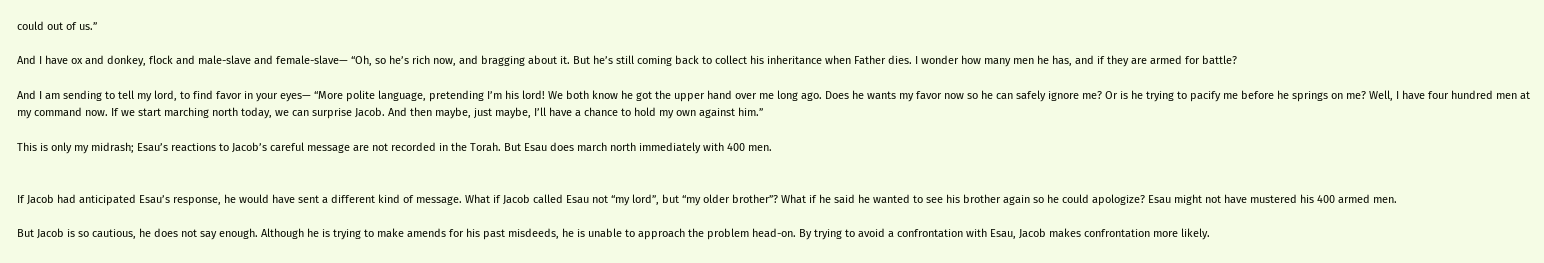could out of us.”

And I have ox and donkey, flock and male-slave and female-slave— “Oh, so he’s rich now, and bragging about it. But he’s still coming back to collect his inheritance when Father dies. I wonder how many men he has, and if they are armed for battle?

And I am sending to tell my lord, to find favor in your eyes— “More polite language, pretending I’m his lord! We both know he got the upper hand over me long ago. Does he wants my favor now so he can safely ignore me? Or is he trying to pacify me before he springs on me? Well, I have four hundred men at my command now. If we start marching north today, we can surprise Jacob. And then maybe, just maybe, I’ll have a chance to hold my own against him.”

This is only my midrash; Esau’s reactions to Jacob’s careful message are not recorded in the Torah. But Esau does march north immediately with 400 men.


If Jacob had anticipated Esau’s response, he would have sent a different kind of message. What if Jacob called Esau not “my lord”, but “my older brother”? What if he said he wanted to see his brother again so he could apologize? Esau might not have mustered his 400 armed men.

But Jacob is so cautious, he does not say enough. Although he is trying to make amends for his past misdeeds, he is unable to approach the problem head-on. By trying to avoid a confrontation with Esau, Jacob makes confrontation more likely.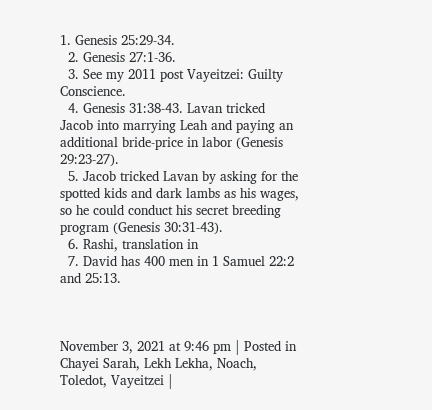1. Genesis 25:29-34.
  2. Genesis 27:1-36.
  3. See my 2011 post Vayeitzei: Guilty Conscience.
  4. Genesis 31:38-43. Lavan tricked Jacob into marrying Leah and paying an additional bride-price in labor (Genesis 29:23-27).
  5. Jacob tricked Lavan by asking for the spotted kids and dark lambs as his wages, so he could conduct his secret breeding program (Genesis 30:31-43).
  6. Rashi, translation in
  7. David has 400 men in 1 Samuel 22:2 and 25:13.



November 3, 2021 at 9:46 pm | Posted in Chayei Sarah, Lekh Lekha, Noach, Toledot, Vayeitzei |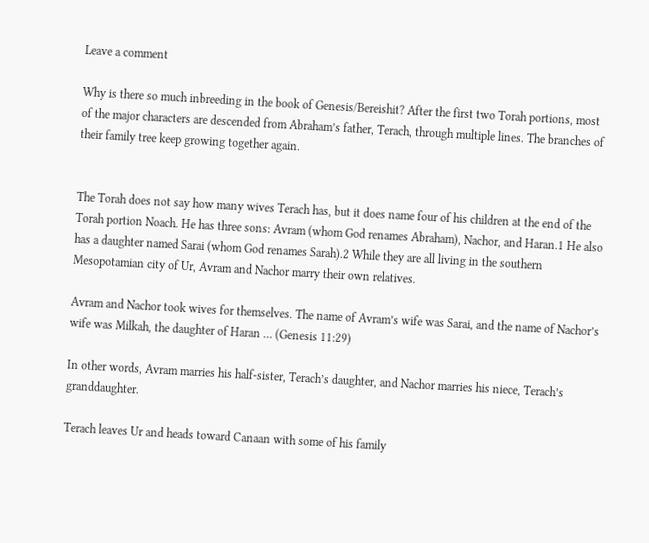Leave a comment

Why is there so much inbreeding in the book of Genesis/Bereishit? After the first two Torah portions, most of the major characters are descended from Abraham’s father, Terach, through multiple lines. The branches of their family tree keep growing together again.


The Torah does not say how many wives Terach has, but it does name four of his children at the end of the Torah portion Noach. He has three sons: Avram (whom God renames Abraham), Nachor, and Haran.1 He also has a daughter named Sarai (whom God renames Sarah).2 While they are all living in the southern Mesopotamian city of Ur, Avram and Nachor marry their own relatives.

Avram and Nachor took wives for themselves. The name of Avram’s wife was Sarai, and the name of Nachor’s wife was Milkah, the daughter of Haran … (Genesis 11:29)

In other words, Avram marries his half-sister, Terach’s daughter, and Nachor marries his niece, Terach’s granddaughter.

Terach leaves Ur and heads toward Canaan with some of his family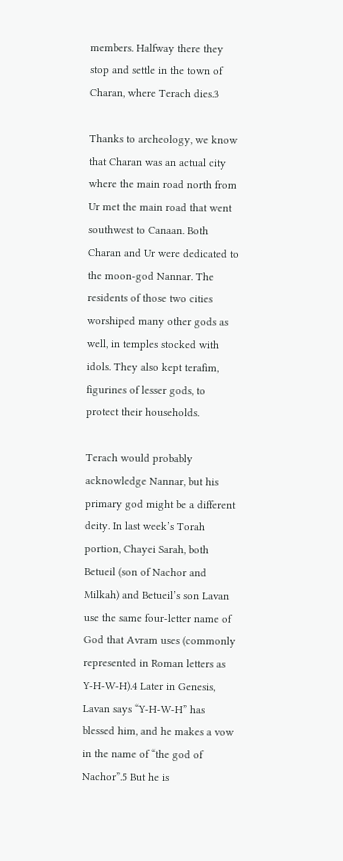members. Halfway there they stop and settle in the town of Charan, where Terach dies.3

Thanks to archeology, we know that Charan was an actual city where the main road north from Ur met the main road that went southwest to Canaan. Both Charan and Ur were dedicated to the moon-god Nannar. The residents of those two cities worshiped many other gods as well, in temples stocked with idols. They also kept terafim, figurines of lesser gods, to protect their households.

Terach would probably acknowledge Nannar, but his primary god might be a different deity. In last week’s Torah portion, Chayei Sarah, both Betueil (son of Nachor and Milkah) and Betueil’s son Lavan use the same four-letter name of God that Avram uses (commonly represented in Roman letters as Y-H-W-H).4 Later in Genesis, Lavan says “Y-H-W-H” has blessed him, and he makes a vow in the name of “the god of Nachor”.5 But he is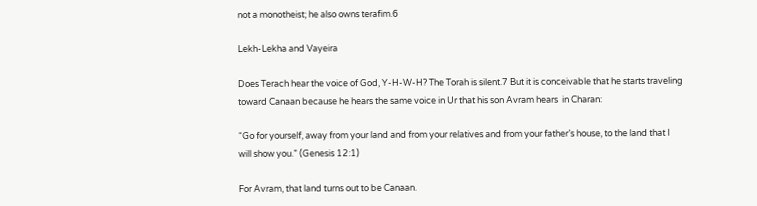not a monotheist; he also owns terafim.6

Lekh-Lekha and Vayeira

Does Terach hear the voice of God, Y-H-W-H? The Torah is silent.7 But it is conceivable that he starts traveling toward Canaan because he hears the same voice in Ur that his son Avram hears  in Charan:

“Go for yourself, away from your land and from your relatives and from your father’s house, to the land that I will show you.” (Genesis 12:1)

For Avram, that land turns out to be Canaan.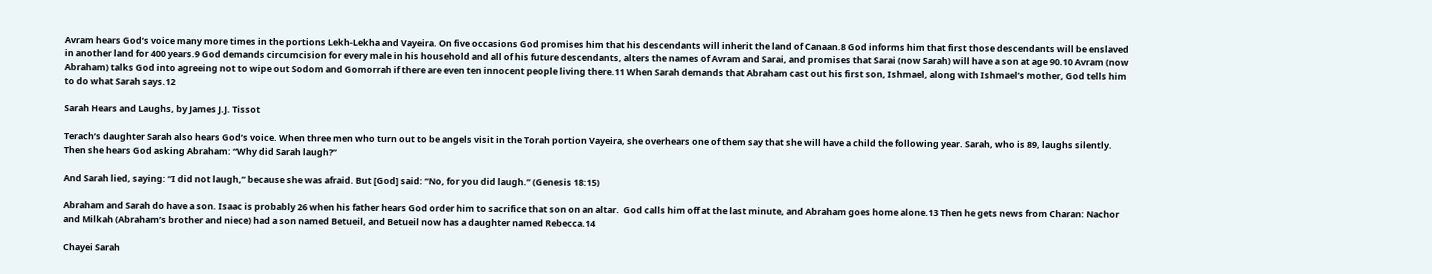Avram hears God’s voice many more times in the portions Lekh-Lekha and Vayeira. On five occasions God promises him that his descendants will inherit the land of Canaan.8 God informs him that first those descendants will be enslaved in another land for 400 years.9 God demands circumcision for every male in his household and all of his future descendants, alters the names of Avram and Sarai, and promises that Sarai (now Sarah) will have a son at age 90.10 Avram (now Abraham) talks God into agreeing not to wipe out Sodom and Gomorrah if there are even ten innocent people living there.11 When Sarah demands that Abraham cast out his first son, Ishmael, along with Ishmael’s mother, God tells him to do what Sarah says.12

Sarah Hears and Laughs, by James J.J. Tissot

Terach’s daughter Sarah also hears God’s voice. When three men who turn out to be angels visit in the Torah portion Vayeira, she overhears one of them say that she will have a child the following year. Sarah, who is 89, laughs silently. Then she hears God asking Abraham: “Why did Sarah laugh?”

And Sarah lied, saying: “I did not laugh,” because she was afraid. But [God] said: “No, for you did laugh.” (Genesis 18:15)

Abraham and Sarah do have a son. Isaac is probably 26 when his father hears God order him to sacrifice that son on an altar.  God calls him off at the last minute, and Abraham goes home alone.13 Then he gets news from Charan: Nachor and Milkah (Abraham’s brother and niece) had a son named Betueil, and Betueil now has a daughter named Rebecca.14

Chayei Sarah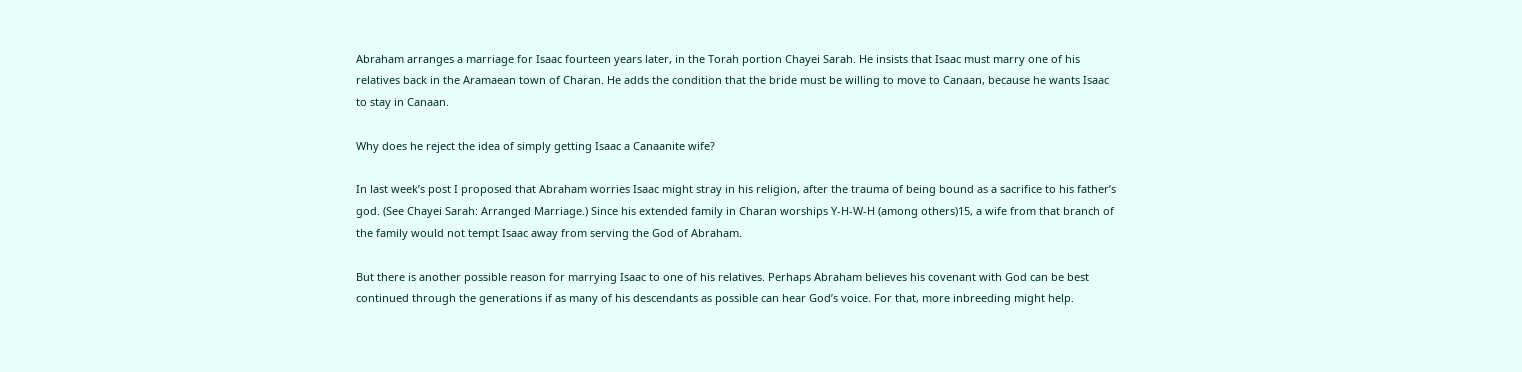Abraham arranges a marriage for Isaac fourteen years later, in the Torah portion Chayei Sarah. He insists that Isaac must marry one of his relatives back in the Aramaean town of Charan. He adds the condition that the bride must be willing to move to Canaan, because he wants Isaac to stay in Canaan.

Why does he reject the idea of simply getting Isaac a Canaanite wife?

In last week’s post I proposed that Abraham worries Isaac might stray in his religion, after the trauma of being bound as a sacrifice to his father’s god. (See Chayei Sarah: Arranged Marriage.) Since his extended family in Charan worships Y-H-W-H (among others)15, a wife from that branch of the family would not tempt Isaac away from serving the God of Abraham.

But there is another possible reason for marrying Isaac to one of his relatives. Perhaps Abraham believes his covenant with God can be best continued through the generations if as many of his descendants as possible can hear God’s voice. For that, more inbreeding might help.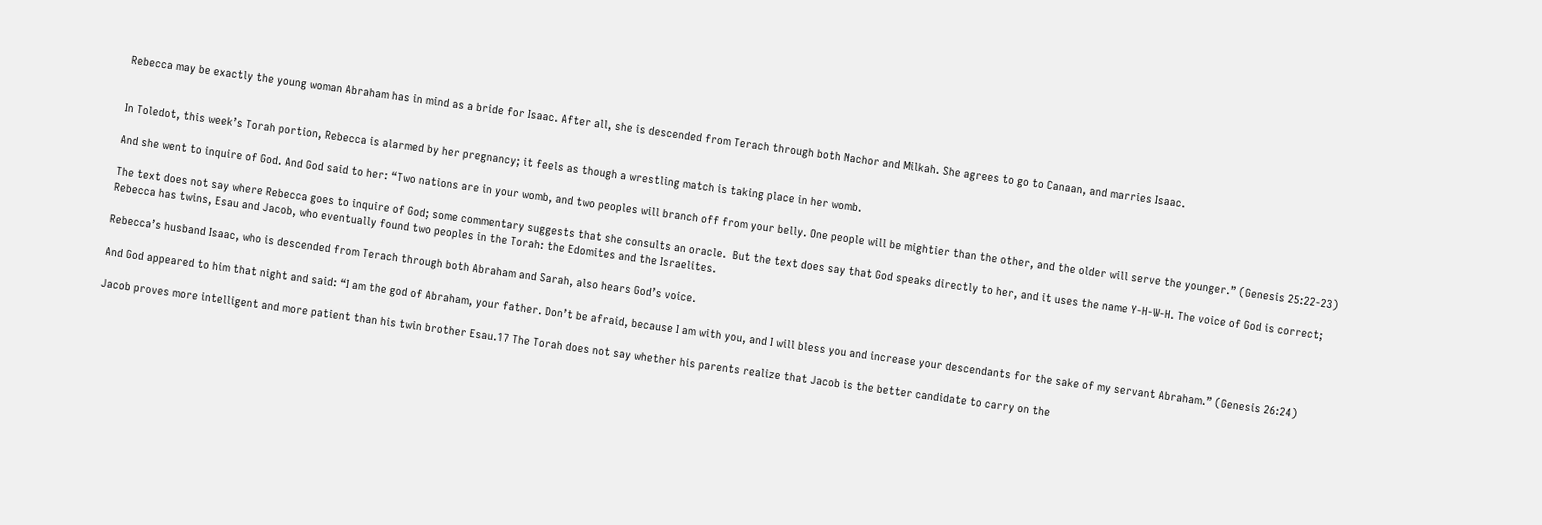Rebecca may be exactly the young woman Abraham has in mind as a bride for Isaac. After all, she is descended from Terach through both Nachor and Milkah. She agrees to go to Canaan, and marries Isaac.


In Toledot, this week’s Torah portion, Rebecca is alarmed by her pregnancy; it feels as though a wrestling match is taking place in her womb.

And she went to inquire of God. And God said to her: “Two nations are in your womb, and two peoples will branch off from your belly. One people will be mightier than the other, and the older will serve the younger.” (Genesis 25:22-23)

The text does not say where Rebecca goes to inquire of God; some commentary suggests that she consults an oracle.  But the text does say that God speaks directly to her, and it uses the name Y-H-W-H. The voice of God is correct; Rebecca has twins, Esau and Jacob, who eventually found two peoples in the Torah: the Edomites and the Israelites.

Rebecca’s husband Isaac, who is descended from Terach through both Abraham and Sarah, also hears God’s voice.

And God appeared to him that night and said: “I am the god of Abraham, your father. Don’t be afraid, because I am with you, and I will bless you and increase your descendants for the sake of my servant Abraham.” (Genesis 26:24)

Jacob proves more intelligent and more patient than his twin brother Esau.17 The Torah does not say whether his parents realize that Jacob is the better candidate to carry on the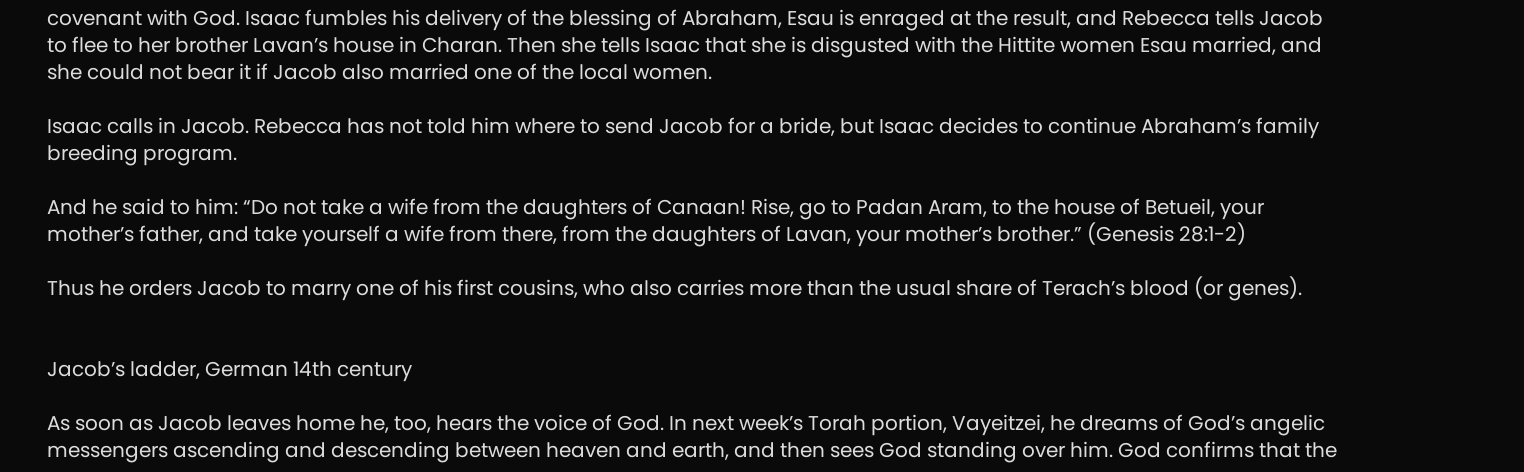covenant with God. Isaac fumbles his delivery of the blessing of Abraham, Esau is enraged at the result, and Rebecca tells Jacob to flee to her brother Lavan’s house in Charan. Then she tells Isaac that she is disgusted with the Hittite women Esau married, and she could not bear it if Jacob also married one of the local women.

Isaac calls in Jacob. Rebecca has not told him where to send Jacob for a bride, but Isaac decides to continue Abraham’s family breeding program.

And he said to him: “Do not take a wife from the daughters of Canaan! Rise, go to Padan Aram, to the house of Betueil, your mother’s father, and take yourself a wife from there, from the daughters of Lavan, your mother’s brother.” (Genesis 28:1-2)

Thus he orders Jacob to marry one of his first cousins, who also carries more than the usual share of Terach’s blood (or genes).


Jacob’s ladder, German 14th century

As soon as Jacob leaves home he, too, hears the voice of God. In next week’s Torah portion, Vayeitzei, he dreams of God’s angelic messengers ascending and descending between heaven and earth, and then sees God standing over him. God confirms that the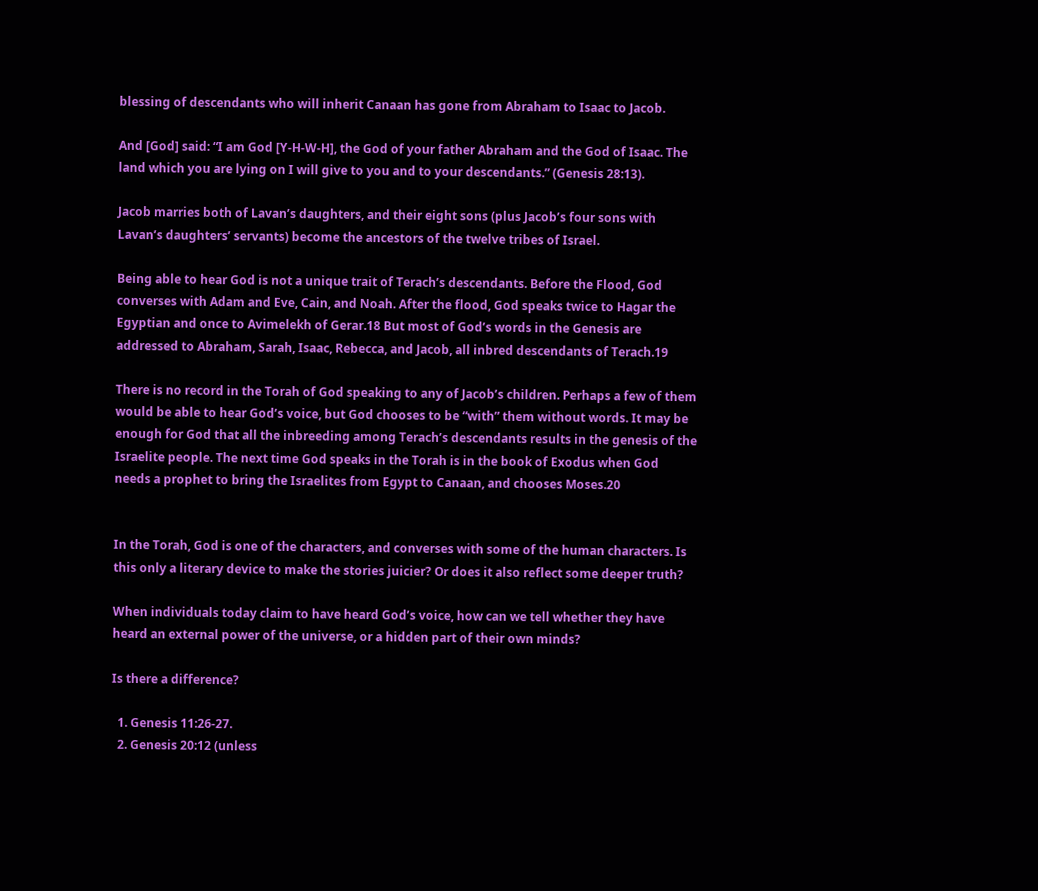blessing of descendants who will inherit Canaan has gone from Abraham to Isaac to Jacob.

And [God] said: “I am God [Y-H-W-H], the God of your father Abraham and the God of Isaac. The land which you are lying on I will give to you and to your descendants.” (Genesis 28:13).

Jacob marries both of Lavan’s daughters, and their eight sons (plus Jacob’s four sons with Lavan’s daughters’ servants) become the ancestors of the twelve tribes of Israel.

Being able to hear God is not a unique trait of Terach’s descendants. Before the Flood, God converses with Adam and Eve, Cain, and Noah. After the flood, God speaks twice to Hagar the Egyptian and once to Avimelekh of Gerar.18 But most of God’s words in the Genesis are addressed to Abraham, Sarah, Isaac, Rebecca, and Jacob, all inbred descendants of Terach.19

There is no record in the Torah of God speaking to any of Jacob’s children. Perhaps a few of them would be able to hear God’s voice, but God chooses to be “with” them without words. It may be enough for God that all the inbreeding among Terach’s descendants results in the genesis of the Israelite people. The next time God speaks in the Torah is in the book of Exodus when God needs a prophet to bring the Israelites from Egypt to Canaan, and chooses Moses.20


In the Torah, God is one of the characters, and converses with some of the human characters. Is this only a literary device to make the stories juicier? Or does it also reflect some deeper truth?

When individuals today claim to have heard God’s voice, how can we tell whether they have heard an external power of the universe, or a hidden part of their own minds?

Is there a difference?

  1. Genesis 11:26-27.
  2. Genesis 20:12 (unless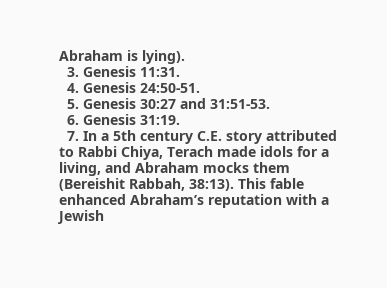Abraham is lying).
  3. Genesis 11:31.
  4. Genesis 24:50-51.
  5. Genesis 30:27 and 31:51-53.
  6. Genesis 31:19.
  7. In a 5th century C.E. story attributed to Rabbi Chiya, Terach made idols for a living, and Abraham mocks them (Bereishit Rabbah, 38:13). This fable enhanced Abraham’s reputation with a Jewish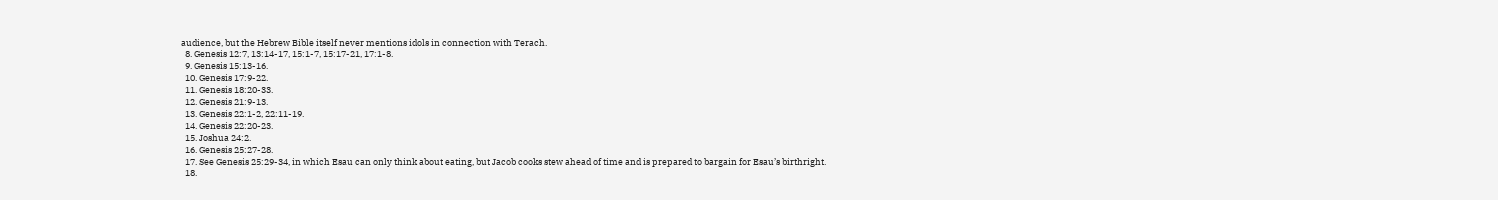audience, but the Hebrew Bible itself never mentions idols in connection with Terach.
  8. Genesis 12:7, 13:14-17, 15:1-7, 15:17-21, 17:1-8.
  9. Genesis 15:13-16.
  10. Genesis 17:9-22.
  11. Genesis 18:20-33.
  12. Genesis 21:9-13.
  13. Genesis 22:1-2, 22:11-19.
  14. Genesis 22:20-23.
  15. Joshua 24:2.
  16. Genesis 25:27-28.
  17. See Genesis 25:29-34, in which Esau can only think about eating, but Jacob cooks stew ahead of time and is prepared to bargain for Esau’s birthright.
  18.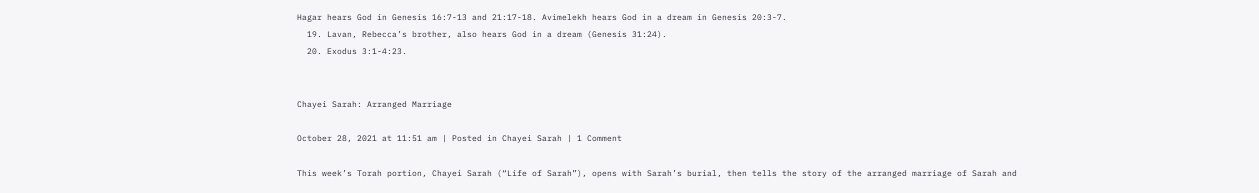Hagar hears God in Genesis 16:7-13 and 21:17-18. Avimelekh hears God in a dream in Genesis 20:3-7.
  19. Lavan, Rebecca’s brother, also hears God in a dream (Genesis 31:24).
  20. Exodus 3:1-4:23.


Chayei Sarah: Arranged Marriage

October 28, 2021 at 11:51 am | Posted in Chayei Sarah | 1 Comment

This week’s Torah portion, Chayei Sarah (“Life of Sarah”), opens with Sarah’s burial, then tells the story of the arranged marriage of Sarah and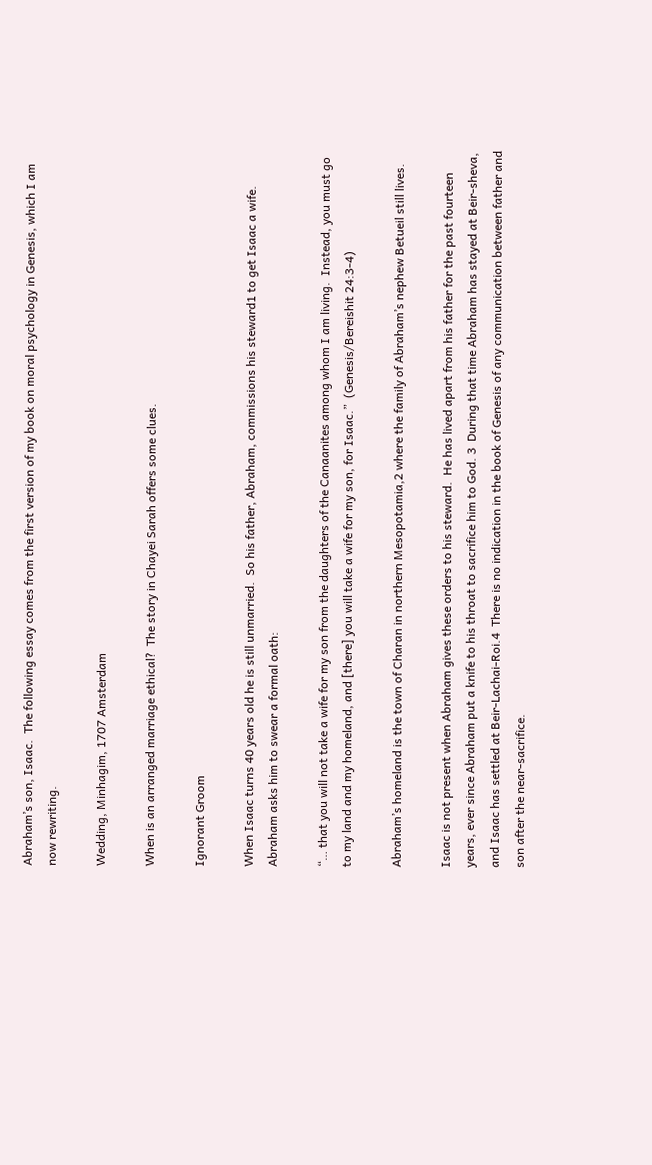Abraham’s son, Isaac.  The following essay comes from the first version of my book on moral psychology in Genesis, which I am now rewriting.

Wedding, Minhagim, 1707 Amsterdam

When is an arranged marriage ethical?  The story in Chayei Sarah offers some clues.

Ignorant Groom

When Isaac turns 40 years old he is still unmarried.  So his father, Abraham, commissions his steward1 to get Isaac a wife.  Abraham asks him to swear a formal oath:

“… that you will not take a wife for my son from the daughters of the Canaanites among whom I am living.  Instead, you must go to my land and my homeland, and [there] you will take a wife for my son, for Isaac.”  (Genesis/Bereishit 24:3-4)

Abraham’s homeland is the town of Charan in northern Mesopotamia,2 where the family of Abraham’s nephew Betueil still lives.

Isaac is not present when Abraham gives these orders to his steward.  He has lived apart from his father for the past fourteen years, ever since Abraham put a knife to his throat to sacrifice him to God. 3  During that time Abraham has stayed at Beir-sheva, and Isaac has settled at Beir-Lachai-Roi.4  There is no indication in the book of Genesis of any communication between father and son after the near-sacrifice.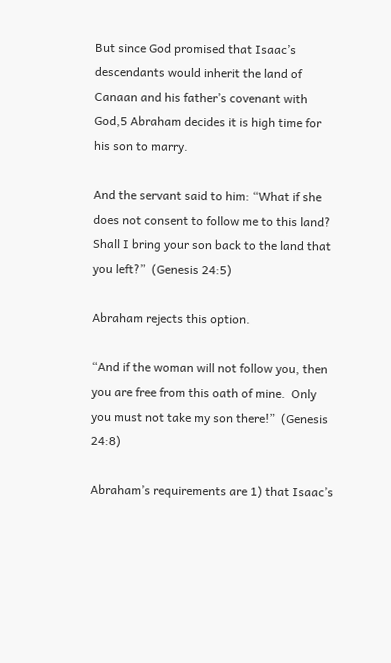But since God promised that Isaac’s descendants would inherit the land of Canaan and his father’s covenant with God,5 Abraham decides it is high time for his son to marry.

And the servant said to him: “What if she does not consent to follow me to this land?  Shall I bring your son back to the land that you left?”  (Genesis 24:5)

Abraham rejects this option.

“And if the woman will not follow you, then you are free from this oath of mine.  Only you must not take my son there!”  (Genesis 24:8)

Abraham’s requirements are 1) that Isaac’s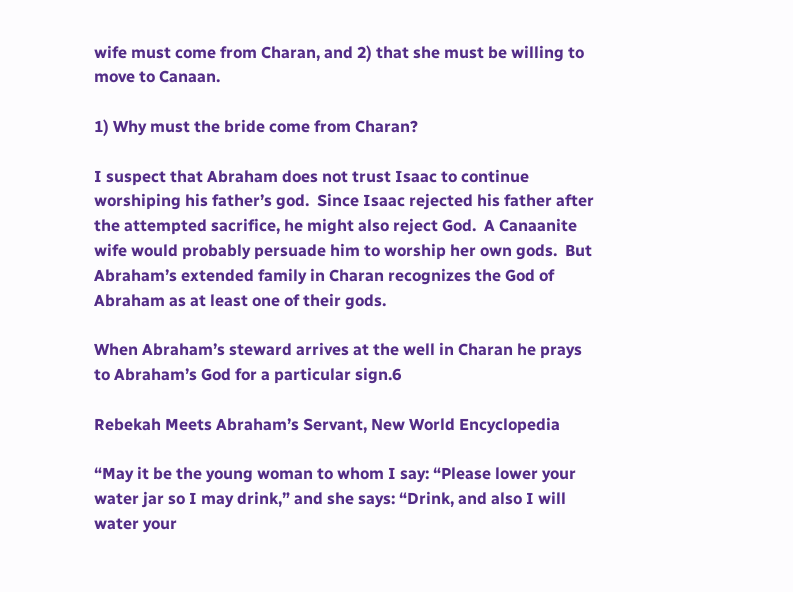wife must come from Charan, and 2) that she must be willing to move to Canaan.

1) Why must the bride come from Charan?

I suspect that Abraham does not trust Isaac to continue worshiping his father’s god.  Since Isaac rejected his father after the attempted sacrifice, he might also reject God.  A Canaanite wife would probably persuade him to worship her own gods.  But Abraham’s extended family in Charan recognizes the God of Abraham as at least one of their gods.

When Abraham’s steward arrives at the well in Charan he prays to Abraham’s God for a particular sign.6

Rebekah Meets Abraham’s Servant, New World Encyclopedia

“May it be the young woman to whom I say: “Please lower your water jar so I may drink,” and she says: “Drink, and also I will water your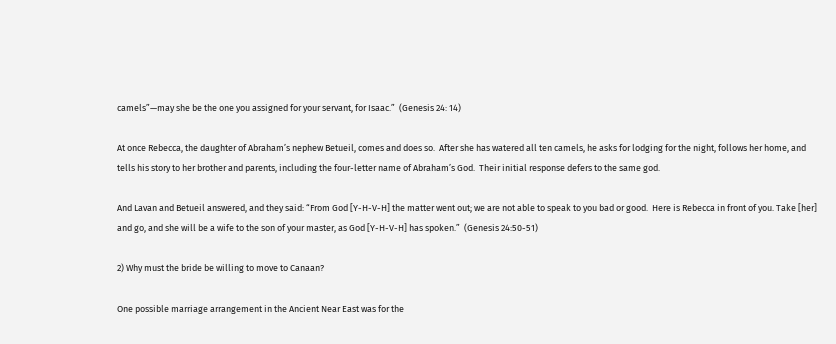camels”—may she be the one you assigned for your servant, for Isaac.”  (Genesis 24: 14)

At once Rebecca, the daughter of Abraham’s nephew Betueil, comes and does so.  After she has watered all ten camels, he asks for lodging for the night, follows her home, and tells his story to her brother and parents, including the four-letter name of Abraham’s God.  Their initial response defers to the same god.

And Lavan and Betueil answered, and they said: “From God [Y-H-V-H] the matter went out; we are not able to speak to you bad or good.  Here is Rebecca in front of you. Take [her] and go, and she will be a wife to the son of your master, as God [Y-H-V-H] has spoken.”  (Genesis 24:50-51)

2) Why must the bride be willing to move to Canaan?

One possible marriage arrangement in the Ancient Near East was for the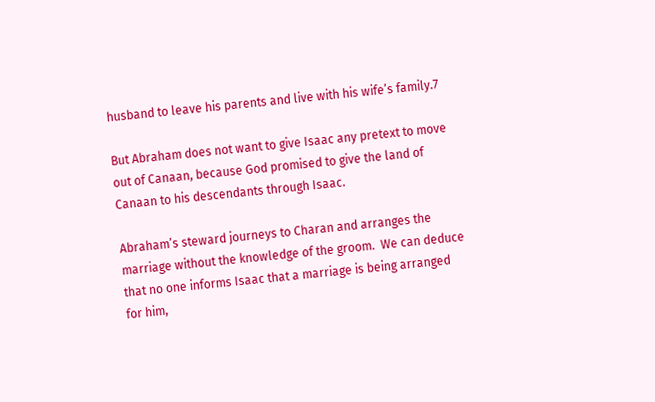husband to leave his parents and live with his wife’s family.7

But Abraham does not want to give Isaac any pretext to move out of Canaan, because God promised to give the land of Canaan to his descendants through Isaac.

Abraham’s steward journeys to Charan and arranges the marriage without the knowledge of the groom.  We can deduce that no one informs Isaac that a marriage is being arranged for him,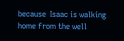because  Isaac is walking home from the well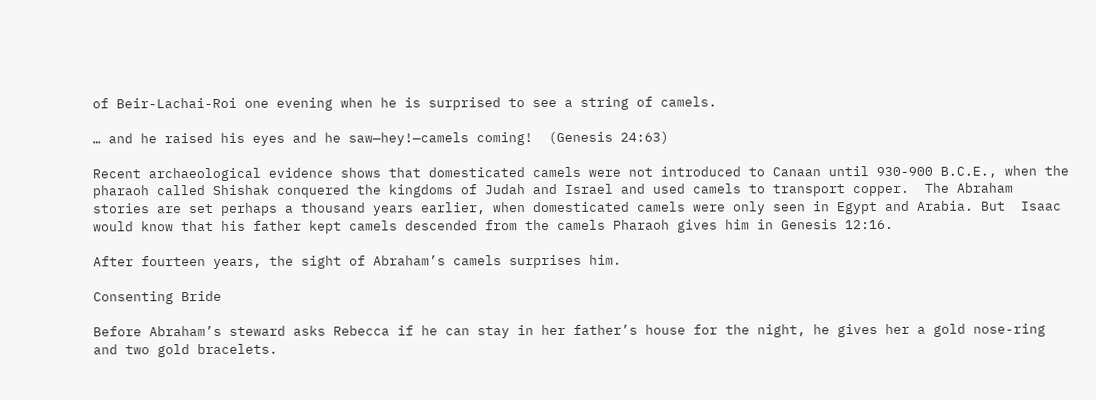of Beir-Lachai-Roi one evening when he is surprised to see a string of camels.

… and he raised his eyes and he saw—hey!—camels coming!  (Genesis 24:63)

Recent archaeological evidence shows that domesticated camels were not introduced to Canaan until 930-900 B.C.E., when the pharaoh called Shishak conquered the kingdoms of Judah and Israel and used camels to transport copper.  The Abraham stories are set perhaps a thousand years earlier, when domesticated camels were only seen in Egypt and Arabia. But  Isaac would know that his father kept camels descended from the camels Pharaoh gives him in Genesis 12:16.

After fourteen years, the sight of Abraham’s camels surprises him.

Consenting Bride

Before Abraham’s steward asks Rebecca if he can stay in her father’s house for the night, he gives her a gold nose-ring and two gold bracelets.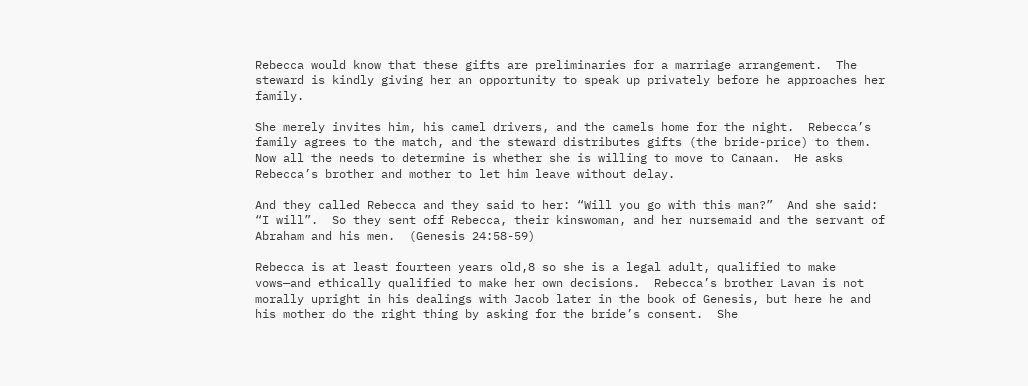Rebecca would know that these gifts are preliminaries for a marriage arrangement.  The steward is kindly giving her an opportunity to speak up privately before he approaches her family.

She merely invites him, his camel drivers, and the camels home for the night.  Rebecca’s family agrees to the match, and the steward distributes gifts (the bride-price) to them.  Now all the needs to determine is whether she is willing to move to Canaan.  He asks Rebecca’s brother and mother to let him leave without delay.

And they called Rebecca and they said to her: “Will you go with this man?”  And she said: “I will”.  So they sent off Rebecca, their kinswoman, and her nursemaid and the servant of Abraham and his men.  (Genesis 24:58-59)

Rebecca is at least fourteen years old,8 so she is a legal adult, qualified to make vows—and ethically qualified to make her own decisions.  Rebecca’s brother Lavan is not morally upright in his dealings with Jacob later in the book of Genesis, but here he and his mother do the right thing by asking for the bride’s consent.  She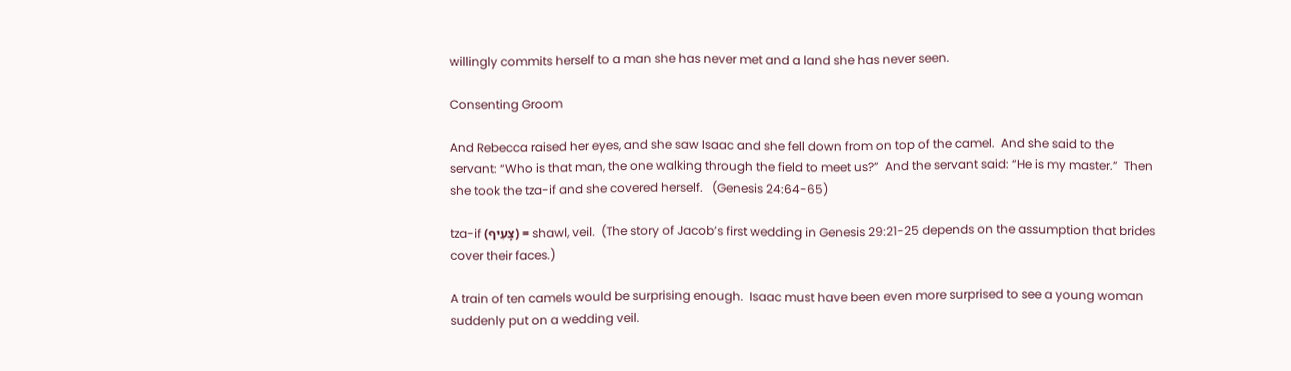willingly commits herself to a man she has never met and a land she has never seen.

Consenting Groom

And Rebecca raised her eyes, and she saw Isaac and she fell down from on top of the camel.  And she said to the servant: “Who is that man, the one walking through the field to meet us?”  And the servant said: “He is my master.”  Then she took the tza-if and she covered herself.   (Genesis 24:64-65)

tza-if (צָעִיף) = shawl, veil.  (The story of Jacob’s first wedding in Genesis 29:21-25 depends on the assumption that brides cover their faces.)

A train of ten camels would be surprising enough.  Isaac must have been even more surprised to see a young woman suddenly put on a wedding veil.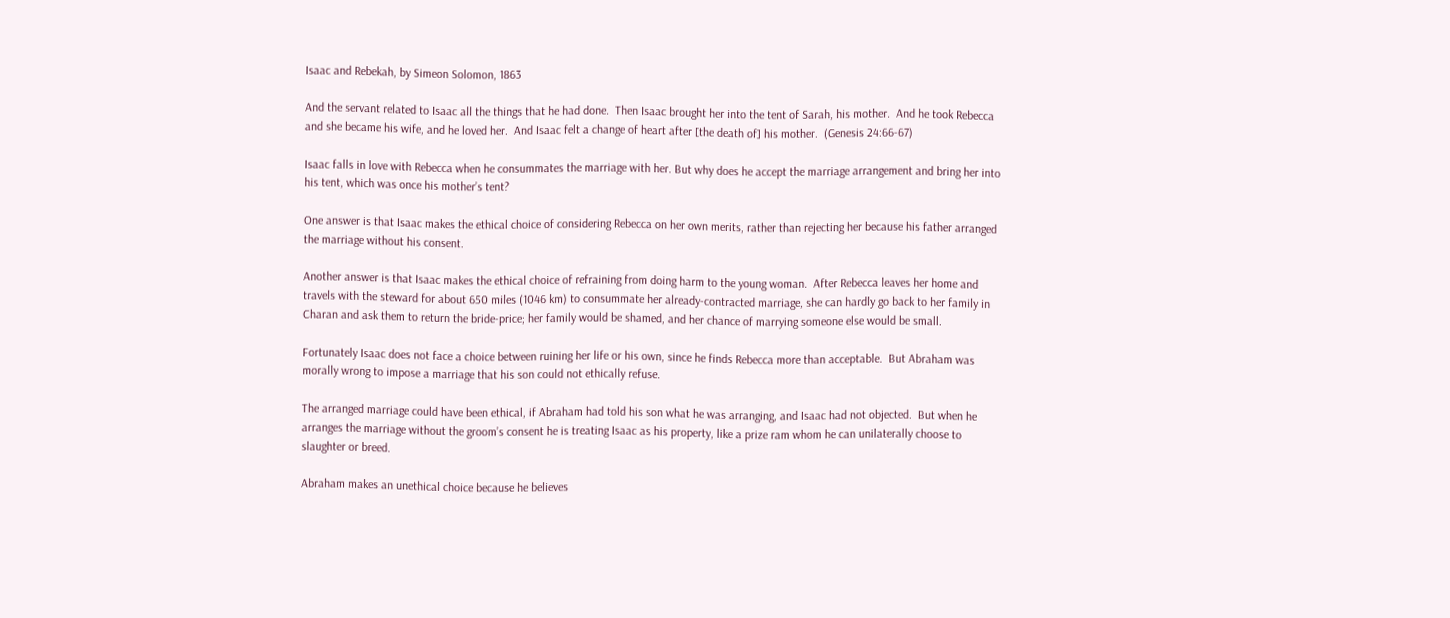Isaac and Rebekah, by Simeon Solomon, 1863

And the servant related to Isaac all the things that he had done.  Then Isaac brought her into the tent of Sarah, his mother.  And he took Rebecca and she became his wife, and he loved her.  And Isaac felt a change of heart after [the death of] his mother.  (Genesis 24:66-67)

Isaac falls in love with Rebecca when he consummates the marriage with her. But why does he accept the marriage arrangement and bring her into his tent, which was once his mother’s tent?

One answer is that Isaac makes the ethical choice of considering Rebecca on her own merits, rather than rejecting her because his father arranged the marriage without his consent.

Another answer is that Isaac makes the ethical choice of refraining from doing harm to the young woman.  After Rebecca leaves her home and travels with the steward for about 650 miles (1046 km) to consummate her already-contracted marriage, she can hardly go back to her family in Charan and ask them to return the bride-price; her family would be shamed, and her chance of marrying someone else would be small.

Fortunately Isaac does not face a choice between ruining her life or his own, since he finds Rebecca more than acceptable.  But Abraham was morally wrong to impose a marriage that his son could not ethically refuse.

The arranged marriage could have been ethical, if Abraham had told his son what he was arranging, and Isaac had not objected.  But when he arranges the marriage without the groom’s consent he is treating Isaac as his property, like a prize ram whom he can unilaterally choose to slaughter or breed.

Abraham makes an unethical choice because he believes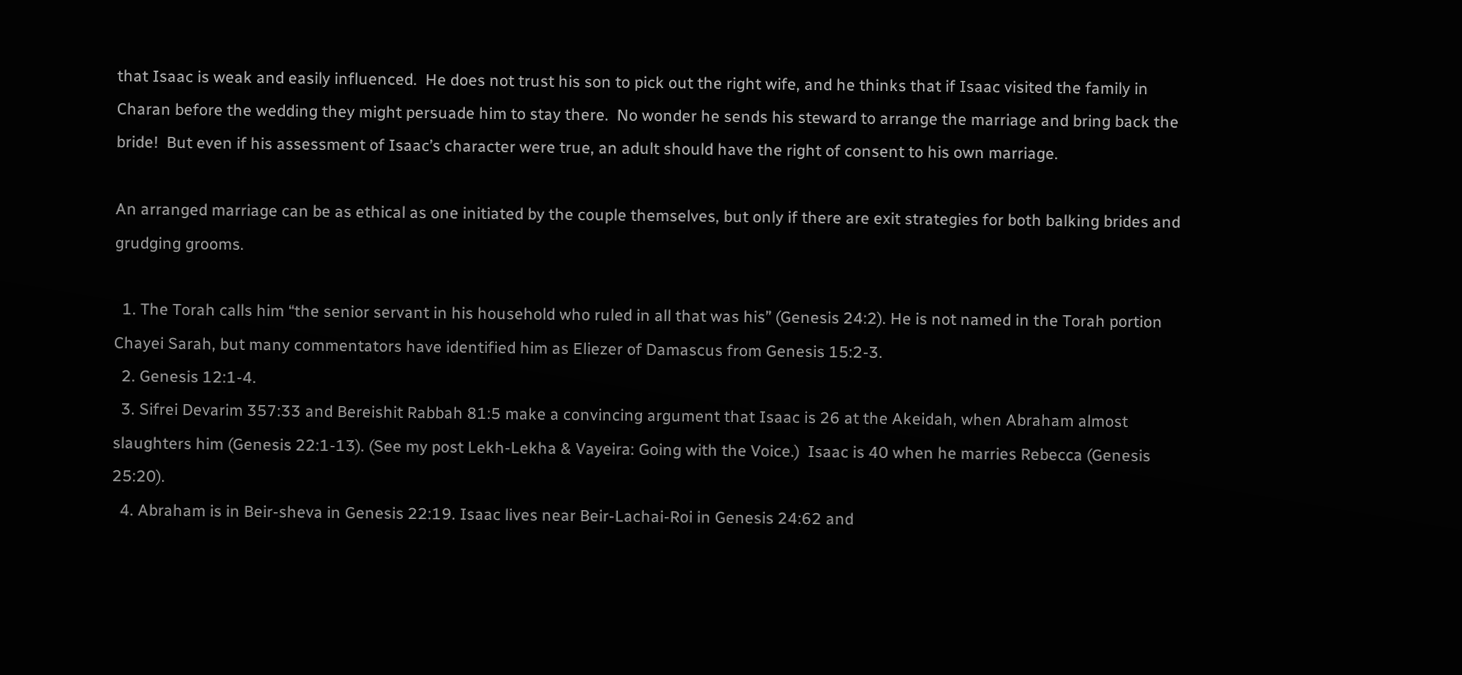that Isaac is weak and easily influenced.  He does not trust his son to pick out the right wife, and he thinks that if Isaac visited the family in Charan before the wedding they might persuade him to stay there.  No wonder he sends his steward to arrange the marriage and bring back the bride!  But even if his assessment of Isaac’s character were true, an adult should have the right of consent to his own marriage.

An arranged marriage can be as ethical as one initiated by the couple themselves, but only if there are exit strategies for both balking brides and grudging grooms.

  1. The Torah calls him “the senior servant in his household who ruled in all that was his” (Genesis 24:2). He is not named in the Torah portion Chayei Sarah, but many commentators have identified him as Eliezer of Damascus from Genesis 15:2-3.
  2. Genesis 12:1-4.
  3. Sifrei Devarim 357:33 and Bereishit Rabbah 81:5 make a convincing argument that Isaac is 26 at the Akeidah, when Abraham almost slaughters him (Genesis 22:1-13). (See my post Lekh-Lekha & Vayeira: Going with the Voice.)  Isaac is 40 when he marries Rebecca (Genesis 25:20).
  4. Abraham is in Beir-sheva in Genesis 22:19. Isaac lives near Beir-Lachai-Roi in Genesis 24:62 and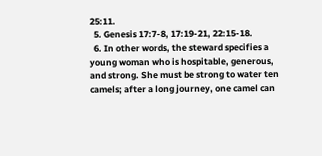25:11.
  5. Genesis 17:7-8, 17:19-21, 22:15-18.
  6. In other words, the steward specifies a young woman who is hospitable, generous, and strong. She must be strong to water ten camels; after a long journey, one camel can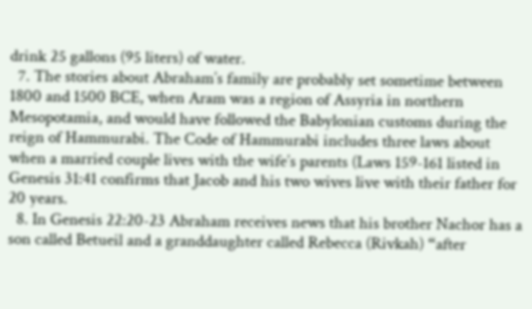drink 25 gallons (95 liters) of water.
  7. The stories about Abraham’s family are probably set sometime between 1800 and 1500 BCE, when Aram was a region of Assyria in northern Mesopotamia, and would have followed the Babylonian customs during the reign of Hammurabi. The Code of Hammurabi includes three laws about when a married couple lives with the wife’s parents (Laws 159-161 listed in  Genesis 31:41 confirms that Jacob and his two wives live with their father for 20 years.
  8. In Genesis 22:20-23 Abraham receives news that his brother Nachor has a son called Betueil and a granddaughter called Rebecca (Rivkah) “after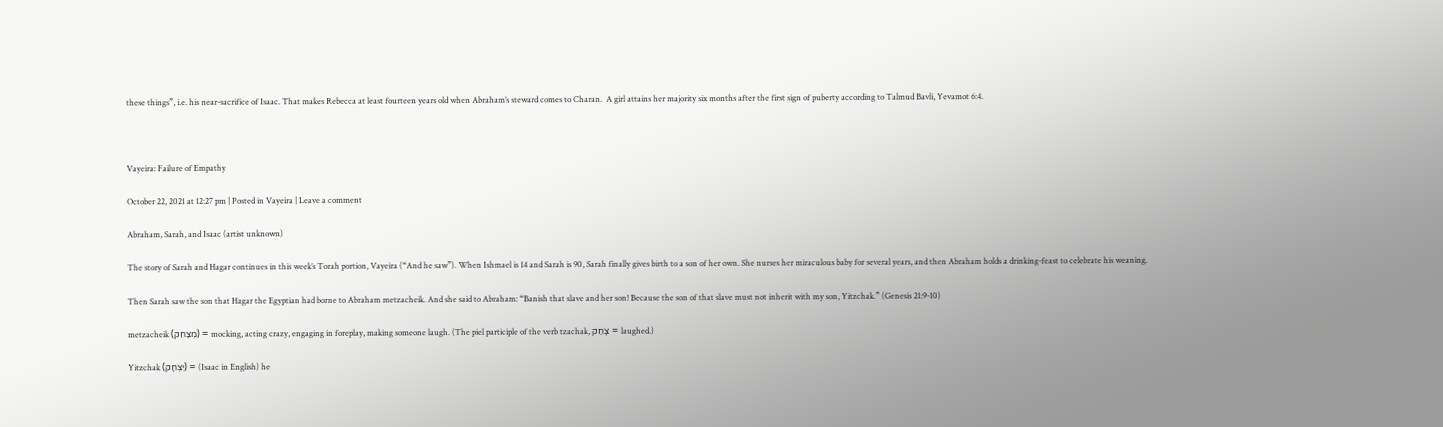these things”, i.e. his near-sacrifice of Isaac. That makes Rebecca at least fourteen years old when Abraham’s steward comes to Charan.  A girl attains her majority six months after the first sign of puberty according to Talmud Bavli, Yevamot 6:4.



Vayeira: Failure of Empathy

October 22, 2021 at 12:27 pm | Posted in Vayeira | Leave a comment

Abraham, Sarah, and Isaac (artist unknown)

The story of Sarah and Hagar continues in this week’s Torah portion, Vayeira (“And he saw”). When Ishmael is 14 and Sarah is 90, Sarah finally gives birth to a son of her own. She nurses her miraculous baby for several years, and then Abraham holds a drinking-feast to celebrate his weaning.

Then Sarah saw the son that Hagar the Egyptian had borne to Abraham metzacheik. And she said to Abraham: “Banish that slave and her son! Because the son of that slave must not inherit with my son, Yitzchak.” (Genesis 21:9-10)

metzacheik (מְצַחֵק) = mocking, acting crazy, engaging in foreplay, making someone laugh. (The piel participle of the verb tzachak, צָחַק = laughed.)

Yitzchak (יִצְחָק) = (Isaac in English) he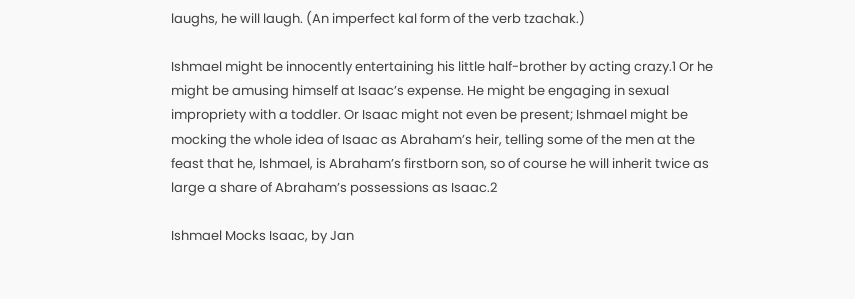laughs, he will laugh. (An imperfect kal form of the verb tzachak.)

Ishmael might be innocently entertaining his little half-brother by acting crazy.1 Or he might be amusing himself at Isaac’s expense. He might be engaging in sexual impropriety with a toddler. Or Isaac might not even be present; Ishmael might be mocking the whole idea of Isaac as Abraham’s heir, telling some of the men at the feast that he, Ishmael, is Abraham’s firstborn son, so of course he will inherit twice as large a share of Abraham’s possessions as Isaac.2

Ishmael Mocks Isaac, by Jan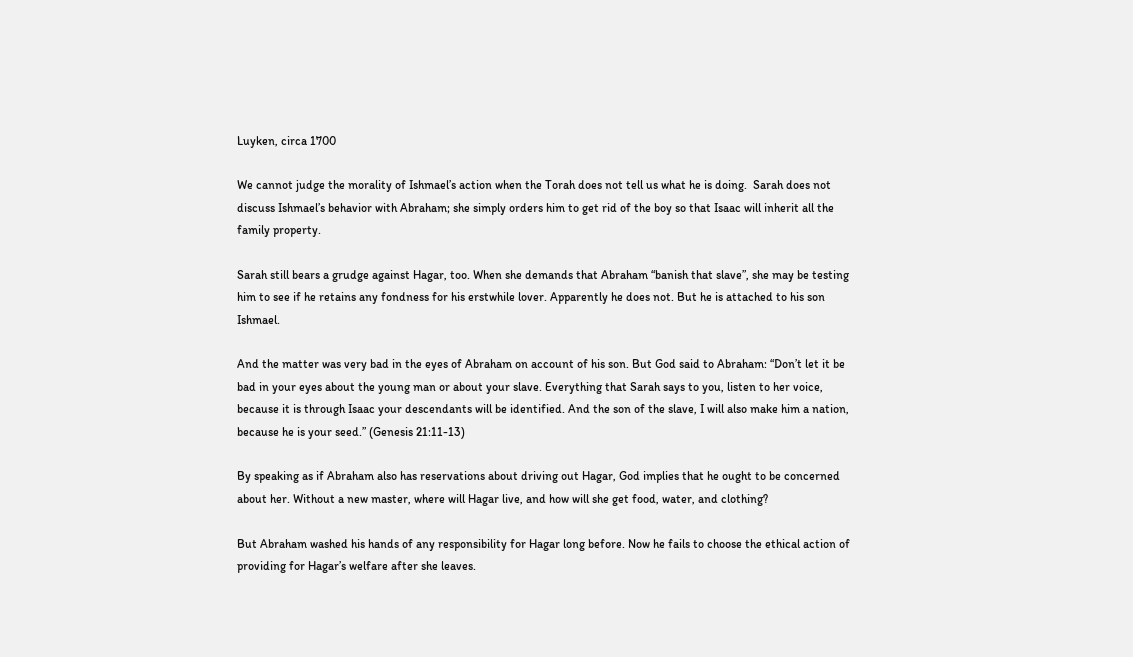Luyken, circa 1700

We cannot judge the morality of Ishmael’s action when the Torah does not tell us what he is doing.  Sarah does not discuss Ishmael’s behavior with Abraham; she simply orders him to get rid of the boy so that Isaac will inherit all the family property.

Sarah still bears a grudge against Hagar, too. When she demands that Abraham “banish that slave”, she may be testing him to see if he retains any fondness for his erstwhile lover. Apparently he does not. But he is attached to his son Ishmael.

And the matter was very bad in the eyes of Abraham on account of his son. But God said to Abraham: “Don’t let it be bad in your eyes about the young man or about your slave. Everything that Sarah says to you, listen to her voice, because it is through Isaac your descendants will be identified. And the son of the slave, I will also make him a nation, because he is your seed.” (Genesis 21:11-13)

By speaking as if Abraham also has reservations about driving out Hagar, God implies that he ought to be concerned about her. Without a new master, where will Hagar live, and how will she get food, water, and clothing?

But Abraham washed his hands of any responsibility for Hagar long before. Now he fails to choose the ethical action of providing for Hagar’s welfare after she leaves.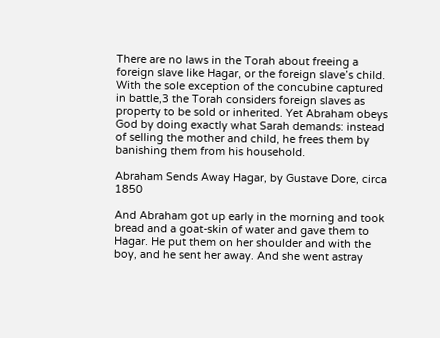There are no laws in the Torah about freeing a foreign slave like Hagar, or the foreign slave’s child. With the sole exception of the concubine captured in battle,3 the Torah considers foreign slaves as property to be sold or inherited. Yet Abraham obeys God by doing exactly what Sarah demands: instead of selling the mother and child, he frees them by banishing them from his household.

Abraham Sends Away Hagar, by Gustave Dore, circa 1850

And Abraham got up early in the morning and took bread and a goat-skin of water and gave them to Hagar. He put them on her shoulder and with the boy, and he sent her away. And she went astray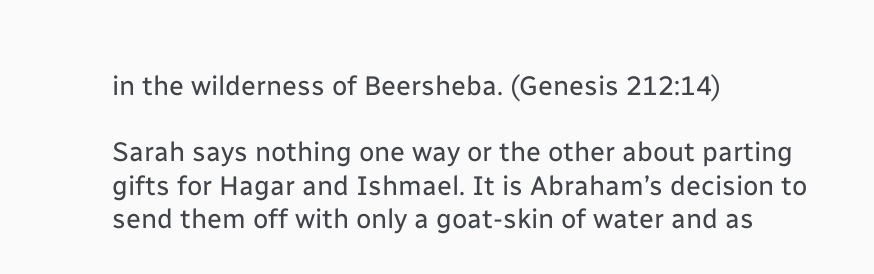in the wilderness of Beersheba. (Genesis 212:14)

Sarah says nothing one way or the other about parting gifts for Hagar and Ishmael. It is Abraham’s decision to send them off with only a goat-skin of water and as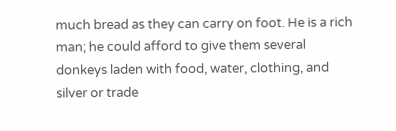much bread as they can carry on foot. He is a rich man; he could afford to give them several donkeys laden with food, water, clothing, and silver or trade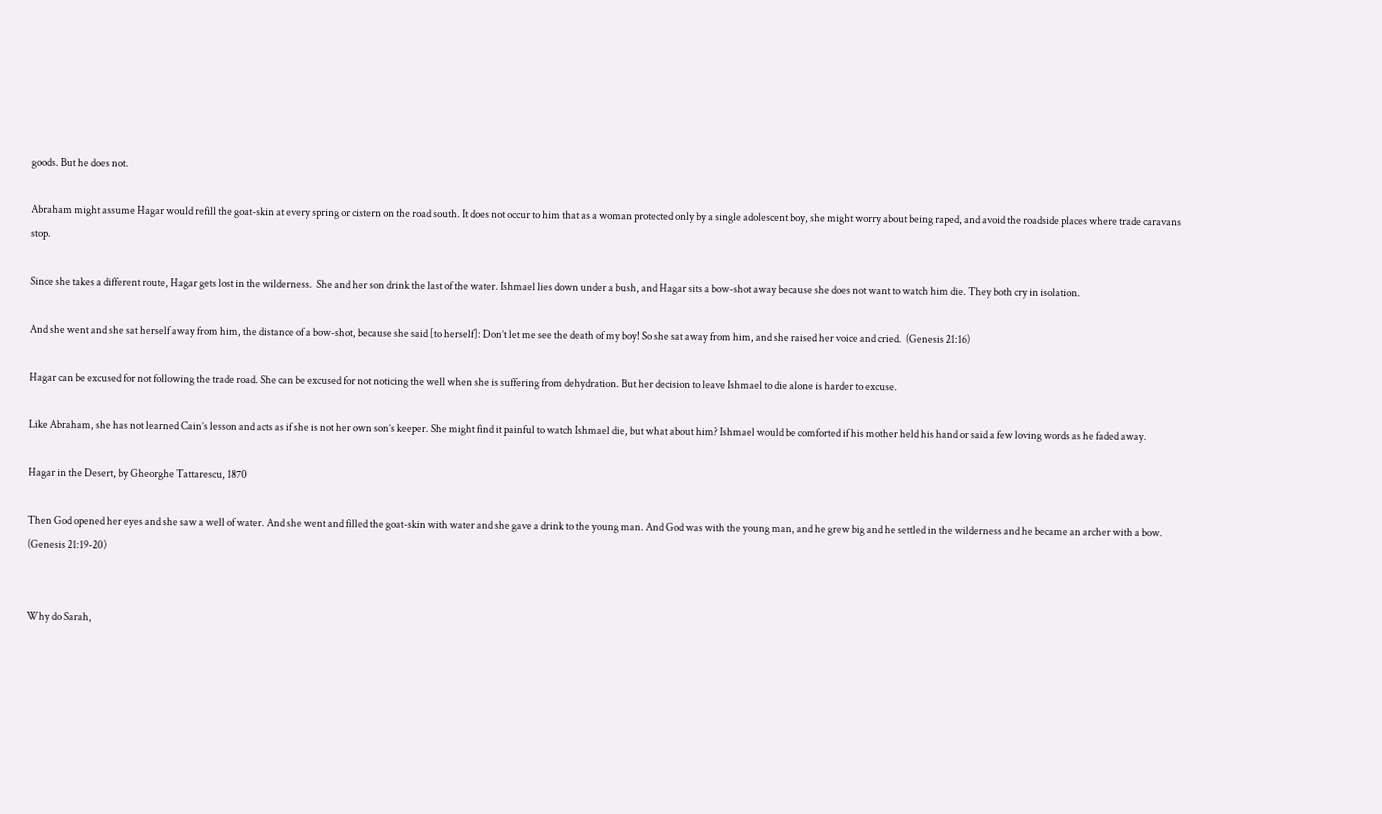goods. But he does not.

Abraham might assume Hagar would refill the goat-skin at every spring or cistern on the road south. It does not occur to him that as a woman protected only by a single adolescent boy, she might worry about being raped, and avoid the roadside places where trade caravans stop.

Since she takes a different route, Hagar gets lost in the wilderness.  She and her son drink the last of the water. Ishmael lies down under a bush, and Hagar sits a bow-shot away because she does not want to watch him die. They both cry in isolation.

And she went and she sat herself away from him, the distance of a bow-shot, because she said [to herself]: Don’t let me see the death of my boy! So she sat away from him, and she raised her voice and cried.  (Genesis 21:16)

Hagar can be excused for not following the trade road. She can be excused for not noticing the well when she is suffering from dehydration. But her decision to leave Ishmael to die alone is harder to excuse.

Like Abraham, she has not learned Cain’s lesson and acts as if she is not her own son’s keeper. She might find it painful to watch Ishmael die, but what about him? Ishmael would be comforted if his mother held his hand or said a few loving words as he faded away.

Hagar in the Desert, by Gheorghe Tattarescu, 1870

Then God opened her eyes and she saw a well of water. And she went and filled the goat-skin with water and she gave a drink to the young man. And God was with the young man, and he grew big and he settled in the wilderness and he became an archer with a bow. (Genesis 21:19-20)


Why do Sarah,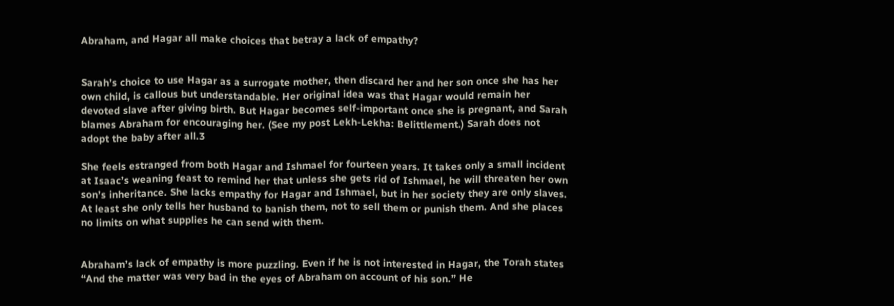Abraham, and Hagar all make choices that betray a lack of empathy?


Sarah’s choice to use Hagar as a surrogate mother, then discard her and her son once she has her own child, is callous but understandable. Her original idea was that Hagar would remain her devoted slave after giving birth. But Hagar becomes self-important once she is pregnant, and Sarah blames Abraham for encouraging her. (See my post Lekh-Lekha: Belittlement.) Sarah does not adopt the baby after all.3

She feels estranged from both Hagar and Ishmael for fourteen years. It takes only a small incident at Isaac’s weaning feast to remind her that unless she gets rid of Ishmael, he will threaten her own son’s inheritance. She lacks empathy for Hagar and Ishmael, but in her society they are only slaves. At least she only tells her husband to banish them, not to sell them or punish them. And she places no limits on what supplies he can send with them.


Abraham’s lack of empathy is more puzzling. Even if he is not interested in Hagar, the Torah states “And the matter was very bad in the eyes of Abraham on account of his son.” He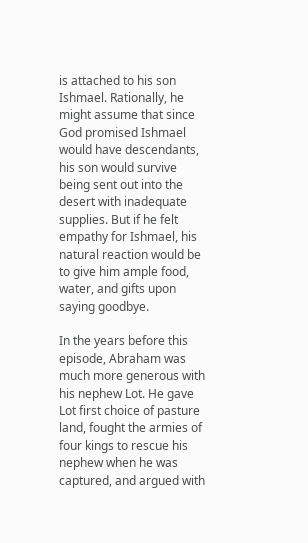is attached to his son Ishmael. Rationally, he might assume that since God promised Ishmael would have descendants, his son would survive being sent out into the desert with inadequate supplies. But if he felt empathy for Ishmael, his natural reaction would be to give him ample food, water, and gifts upon saying goodbye.

In the years before this episode, Abraham was much more generous with his nephew Lot. He gave Lot first choice of pasture land, fought the armies of four kings to rescue his nephew when he was captured, and argued with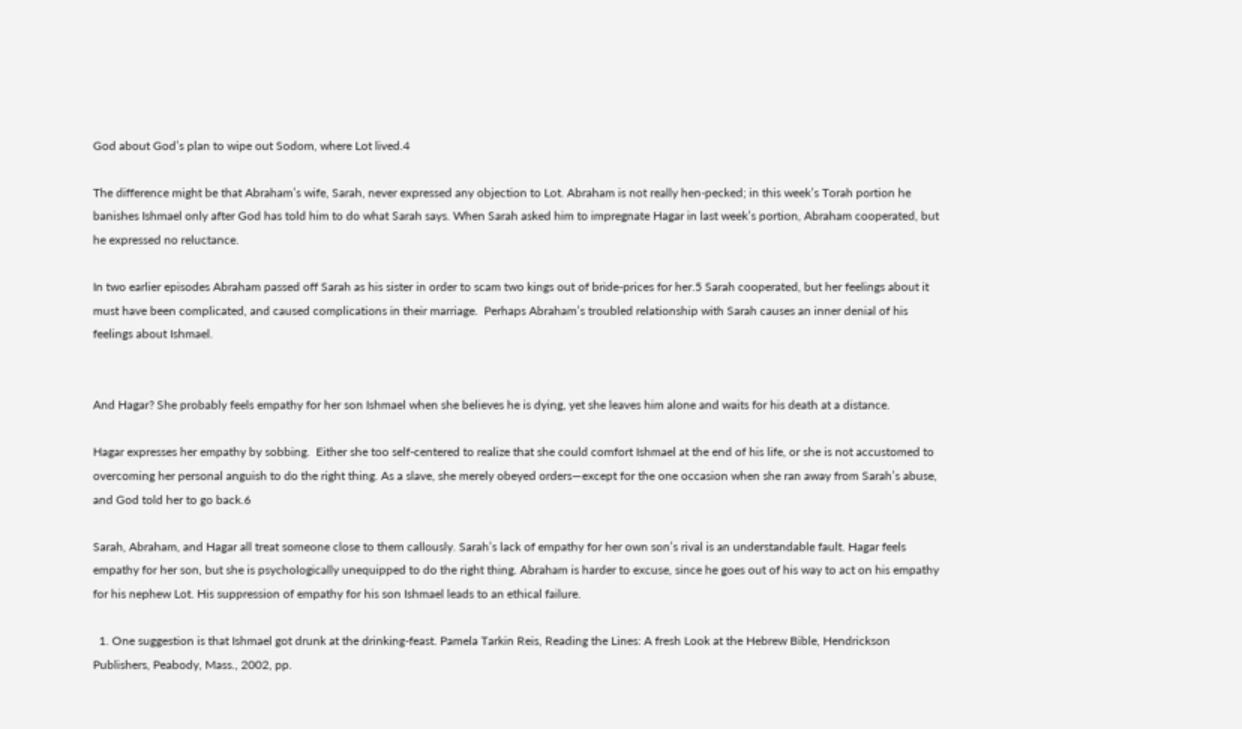God about God’s plan to wipe out Sodom, where Lot lived.4

The difference might be that Abraham’s wife, Sarah, never expressed any objection to Lot. Abraham is not really hen-pecked; in this week’s Torah portion he banishes Ishmael only after God has told him to do what Sarah says. When Sarah asked him to impregnate Hagar in last week’s portion, Abraham cooperated, but he expressed no reluctance.

In two earlier episodes Abraham passed off Sarah as his sister in order to scam two kings out of bride-prices for her.5 Sarah cooperated, but her feelings about it must have been complicated, and caused complications in their marriage.  Perhaps Abraham’s troubled relationship with Sarah causes an inner denial of his feelings about Ishmael.


And Hagar? She probably feels empathy for her son Ishmael when she believes he is dying, yet she leaves him alone and waits for his death at a distance.

Hagar expresses her empathy by sobbing.  Either she too self-centered to realize that she could comfort Ishmael at the end of his life, or she is not accustomed to overcoming her personal anguish to do the right thing. As a slave, she merely obeyed orders—except for the one occasion when she ran away from Sarah’s abuse, and God told her to go back.6

Sarah, Abraham, and Hagar all treat someone close to them callously. Sarah’s lack of empathy for her own son’s rival is an understandable fault. Hagar feels empathy for her son, but she is psychologically unequipped to do the right thing. Abraham is harder to excuse, since he goes out of his way to act on his empathy for his nephew Lot. His suppression of empathy for his son Ishmael leads to an ethical failure.

  1. One suggestion is that Ishmael got drunk at the drinking-feast. Pamela Tarkin Reis, Reading the Lines: A fresh Look at the Hebrew Bible, Hendrickson Publishers, Peabody, Mass., 2002, pp.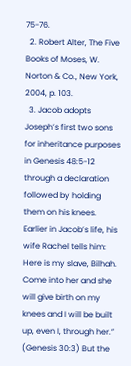75-76.
  2. Robert Alter, The Five Books of Moses, W. Norton & Co., New York, 2004, p. 103.
  3. Jacob adopts Joseph’s first two sons for inheritance purposes in Genesis 48:5-12 through a declaration followed by holding them on his knees. Earlier in Jacob’s life, his wife Rachel tells him: Here is my slave, Bilhah. Come into her and she will give birth on my knees and I will be built up, even I, through her.” (Genesis 30:3) But the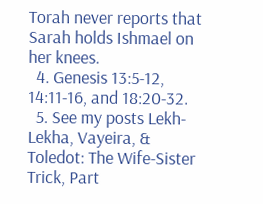Torah never reports that Sarah holds Ishmael on her knees.
  4. Genesis 13:5-12, 14:11-16, and 18:20-32.
  5. See my posts Lekh-Lekha, Vayeira, & Toledot: The Wife-Sister Trick, Part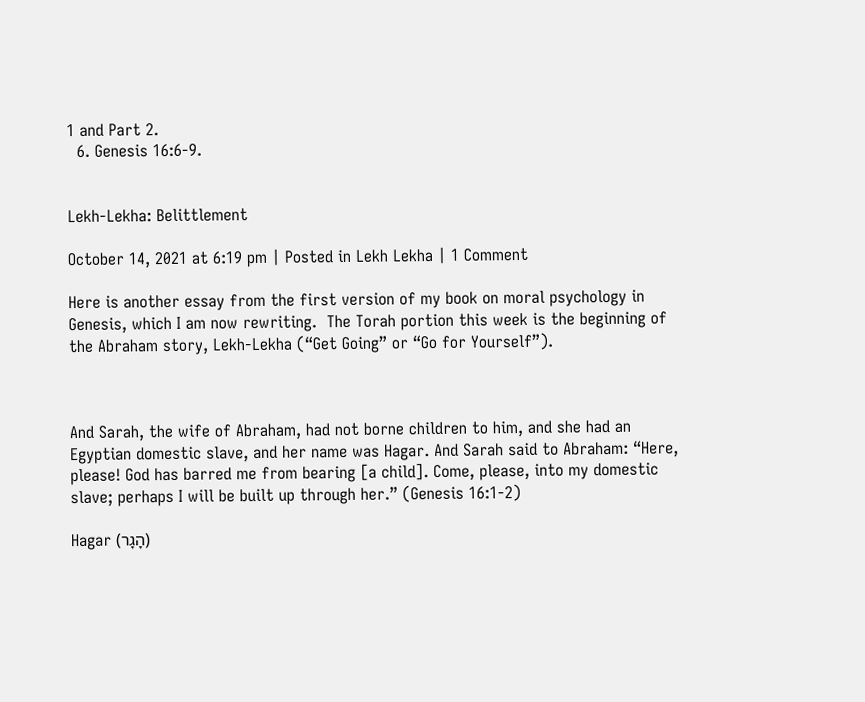1 and Part 2.
  6. Genesis 16:6-9.


Lekh-Lekha: Belittlement

October 14, 2021 at 6:19 pm | Posted in Lekh Lekha | 1 Comment

Here is another essay from the first version of my book on moral psychology in Genesis, which I am now rewriting.  The Torah portion this week is the beginning of the Abraham story, Lekh-Lekha (“Get Going” or “Go for Yourself”).



And Sarah, the wife of Abraham, had not borne children to him, and she had an Egyptian domestic slave, and her name was Hagar. And Sarah said to Abraham: “Here, please! God has barred me from bearing [a child]. Come, please, into my domestic slave; perhaps I will be built up through her.” (Genesis 16:1-2)

Hagar (הָגָר)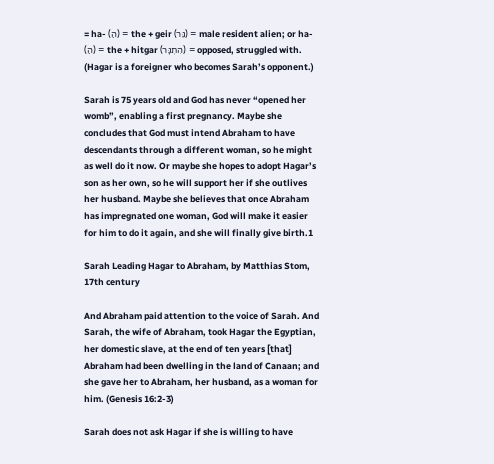= ha- (הַ) = the + geir (גֵּר) = male resident alien; or ha- (הַ) = the + hitgar (הִתְגָּר) = opposed, struggled with. (Hagar is a foreigner who becomes Sarah’s opponent.)

Sarah is 75 years old and God has never “opened her womb”, enabling a first pregnancy. Maybe she concludes that God must intend Abraham to have descendants through a different woman, so he might as well do it now. Or maybe she hopes to adopt Hagar’s son as her own, so he will support her if she outlives her husband. Maybe she believes that once Abraham has impregnated one woman, God will make it easier for him to do it again, and she will finally give birth.1

Sarah Leading Hagar to Abraham, by Matthias Stom, 17th century

And Abraham paid attention to the voice of Sarah. And Sarah, the wife of Abraham, took Hagar the Egyptian, her domestic slave, at the end of ten years [that] Abraham had been dwelling in the land of Canaan; and she gave her to Abraham, her husband, as a woman for him. (Genesis 16:2-3)

Sarah does not ask Hagar if she is willing to have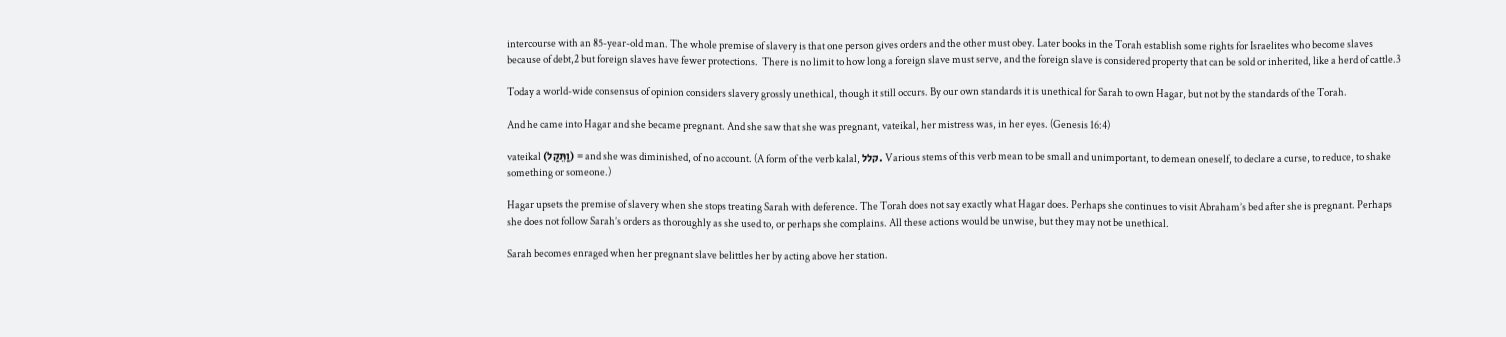intercourse with an 85-year-old man. The whole premise of slavery is that one person gives orders and the other must obey. Later books in the Torah establish some rights for Israelites who become slaves because of debt,2 but foreign slaves have fewer protections.  There is no limit to how long a foreign slave must serve, and the foreign slave is considered property that can be sold or inherited, like a herd of cattle.3

Today a world-wide consensus of opinion considers slavery grossly unethical, though it still occurs. By our own standards it is unethical for Sarah to own Hagar, but not by the standards of the Torah.

And he came into Hagar and she became pregnant. And she saw that she was pregnant, vateikal, her mistress was, in her eyes. (Genesis 16:4)

vateikal (וַתֵּקַל) = and she was diminished, of no account. (A form of the verb kalal, קלל. Various stems of this verb mean to be small and unimportant, to demean oneself, to declare a curse, to reduce, to shake something or someone.)

Hagar upsets the premise of slavery when she stops treating Sarah with deference. The Torah does not say exactly what Hagar does. Perhaps she continues to visit Abraham’s bed after she is pregnant. Perhaps she does not follow Sarah’s orders as thoroughly as she used to, or perhaps she complains. All these actions would be unwise, but they may not be unethical.

Sarah becomes enraged when her pregnant slave belittles her by acting above her station.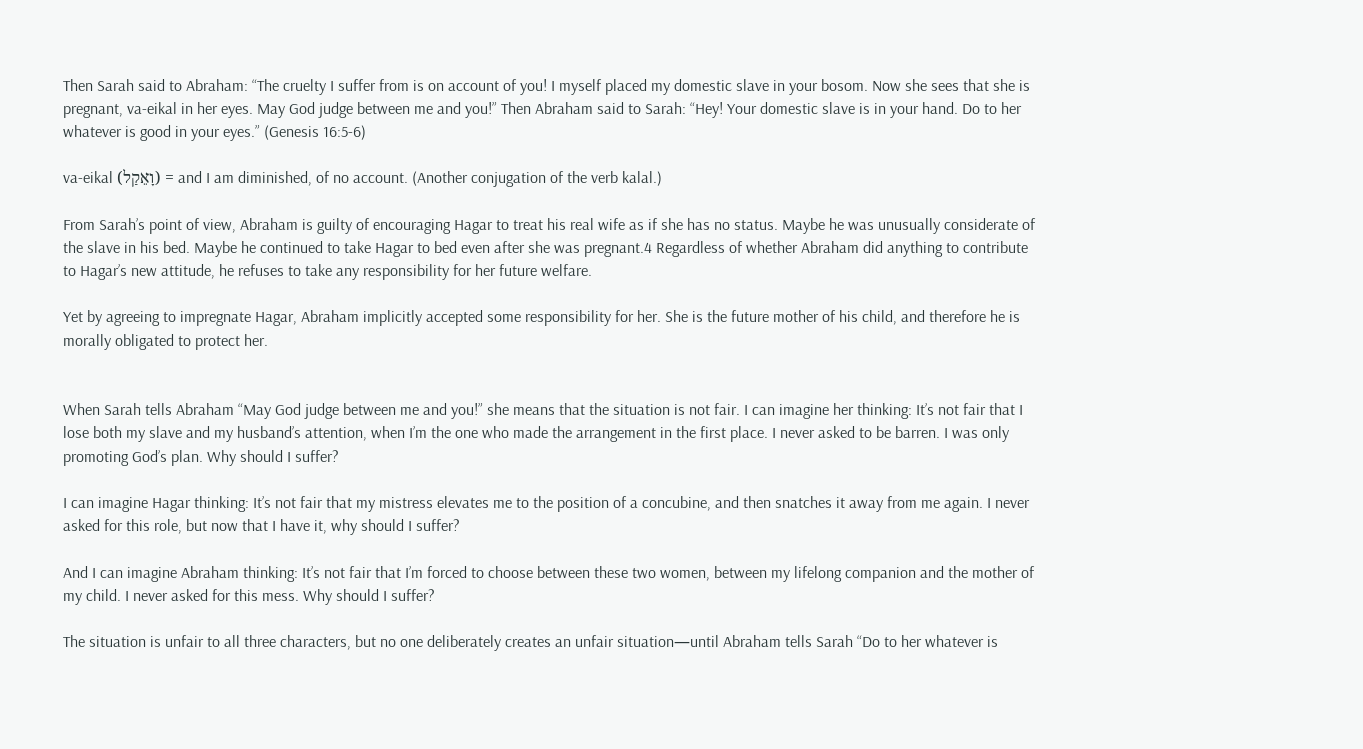Then Sarah said to Abraham: “The cruelty I suffer from is on account of you! I myself placed my domestic slave in your bosom. Now she sees that she is pregnant, va-eikal in her eyes. May God judge between me and you!” Then Abraham said to Sarah: “Hey! Your domestic slave is in your hand. Do to her whatever is good in your eyes.” (Genesis 16:5-6)

va-eikal (וָאֵקַל) = and I am diminished, of no account. (Another conjugation of the verb kalal.)

From Sarah’s point of view, Abraham is guilty of encouraging Hagar to treat his real wife as if she has no status. Maybe he was unusually considerate of the slave in his bed. Maybe he continued to take Hagar to bed even after she was pregnant.4 Regardless of whether Abraham did anything to contribute to Hagar’s new attitude, he refuses to take any responsibility for her future welfare.

Yet by agreeing to impregnate Hagar, Abraham implicitly accepted some responsibility for her. She is the future mother of his child, and therefore he is morally obligated to protect her.


When Sarah tells Abraham “May God judge between me and you!” she means that the situation is not fair. I can imagine her thinking: It’s not fair that I lose both my slave and my husband’s attention, when I’m the one who made the arrangement in the first place. I never asked to be barren. I was only promoting God’s plan. Why should I suffer?

I can imagine Hagar thinking: It’s not fair that my mistress elevates me to the position of a concubine, and then snatches it away from me again. I never asked for this role, but now that I have it, why should I suffer?

And I can imagine Abraham thinking: It’s not fair that I’m forced to choose between these two women, between my lifelong companion and the mother of my child. I never asked for this mess. Why should I suffer?

The situation is unfair to all three characters, but no one deliberately creates an unfair situation—until Abraham tells Sarah “Do to her whatever is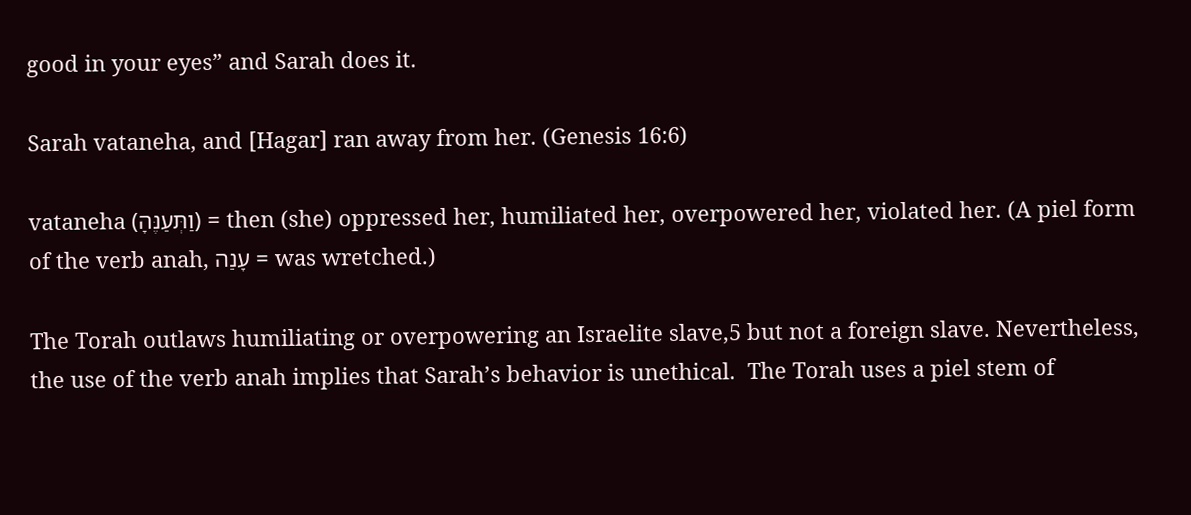good in your eyes” and Sarah does it.

Sarah vataneha, and [Hagar] ran away from her. (Genesis 16:6)

vataneha (וַתְּעַנֶּהָ) = then (she) oppressed her, humiliated her, overpowered her, violated her. (A piel form of the verb anah, עָנַה = was wretched.)

The Torah outlaws humiliating or overpowering an Israelite slave,5 but not a foreign slave. Nevertheless, the use of the verb anah implies that Sarah’s behavior is unethical.  The Torah uses a piel stem of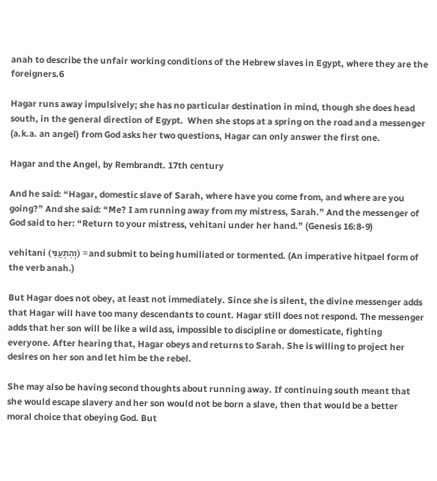anah to describe the unfair working conditions of the Hebrew slaves in Egypt, where they are the foreigners.6

Hagar runs away impulsively; she has no particular destination in mind, though she does head south, in the general direction of Egypt.  When she stops at a spring on the road and a messenger (a.k.a. an angel) from God asks her two questions, Hagar can only answer the first one.

Hagar and the Angel, by Rembrandt. 17th century

And he said: “Hagar, domestic slave of Sarah, where have you come from, and where are you going?” And she said: “Me? I am running away from my mistress, Sarah.” And the messenger of God said to her: “Return to your mistress, vehitani under her hand.” (Genesis 16:8-9)

vehitani (וְהִתְעַנִּי) = and submit to being humiliated or tormented. (An imperative hitpael form of the verb anah.)

But Hagar does not obey, at least not immediately. Since she is silent, the divine messenger adds that Hagar will have too many descendants to count. Hagar still does not respond. The messenger adds that her son will be like a wild ass, impossible to discipline or domesticate, fighting everyone. After hearing that, Hagar obeys and returns to Sarah. She is willing to project her desires on her son and let him be the rebel.

She may also be having second thoughts about running away. If continuing south meant that she would escape slavery and her son would not be born a slave, then that would be a better moral choice that obeying God. But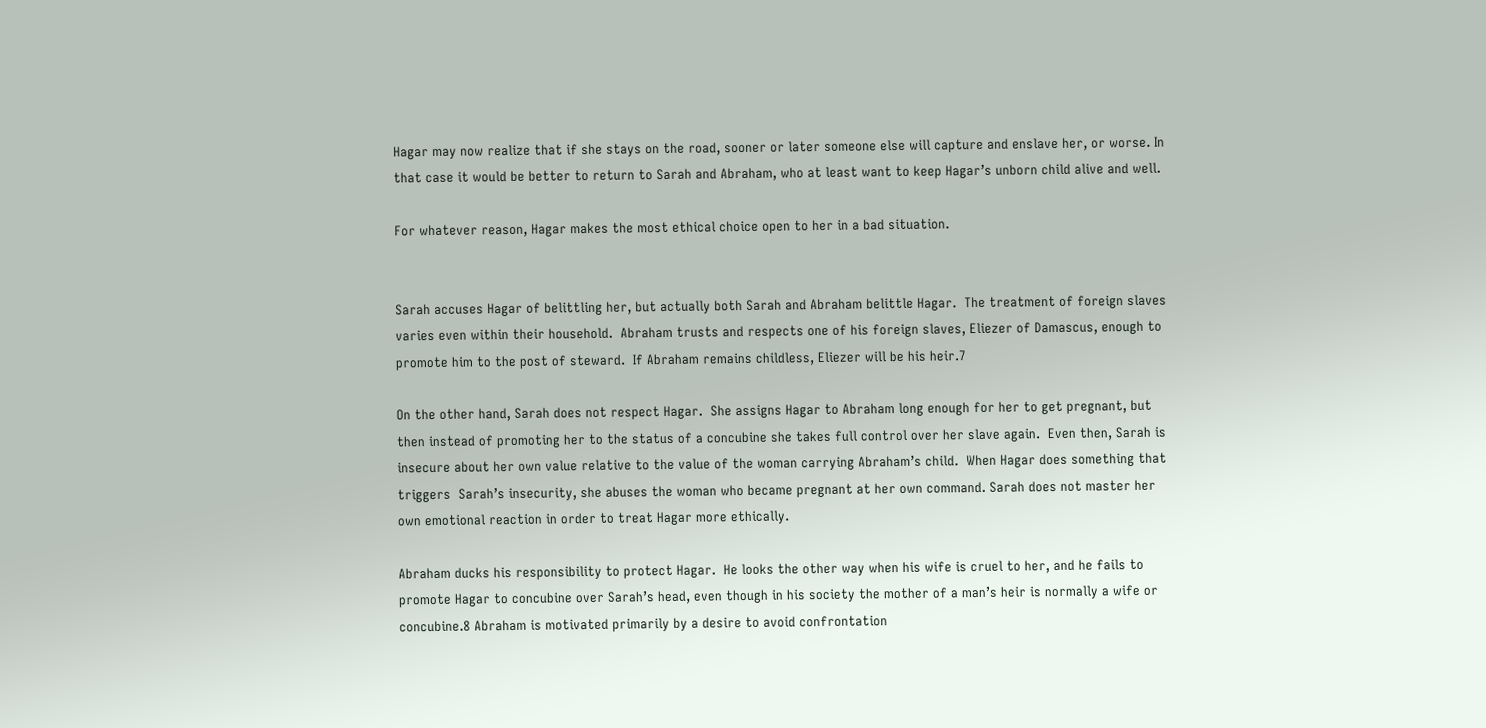Hagar may now realize that if she stays on the road, sooner or later someone else will capture and enslave her, or worse. In that case it would be better to return to Sarah and Abraham, who at least want to keep Hagar’s unborn child alive and well.

For whatever reason, Hagar makes the most ethical choice open to her in a bad situation.


Sarah accuses Hagar of belittling her, but actually both Sarah and Abraham belittle Hagar.  The treatment of foreign slaves varies even within their household.  Abraham trusts and respects one of his foreign slaves, Eliezer of Damascus, enough to promote him to the post of steward.  If Abraham remains childless, Eliezer will be his heir.7

On the other hand, Sarah does not respect Hagar.  She assigns Hagar to Abraham long enough for her to get pregnant, but then instead of promoting her to the status of a concubine she takes full control over her slave again.  Even then, Sarah is insecure about her own value relative to the value of the woman carrying Abraham’s child.  When Hagar does something that triggers  Sarah’s insecurity, she abuses the woman who became pregnant at her own command. Sarah does not master her own emotional reaction in order to treat Hagar more ethically.

Abraham ducks his responsibility to protect Hagar.  He looks the other way when his wife is cruel to her, and he fails to promote Hagar to concubine over Sarah’s head, even though in his society the mother of a man’s heir is normally a wife or concubine.8 Abraham is motivated primarily by a desire to avoid confrontation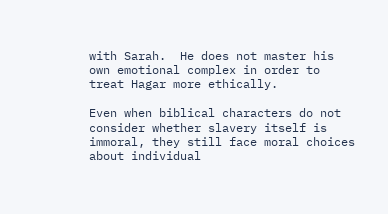with Sarah.  He does not master his own emotional complex in order to treat Hagar more ethically.

Even when biblical characters do not consider whether slavery itself is immoral, they still face moral choices about individual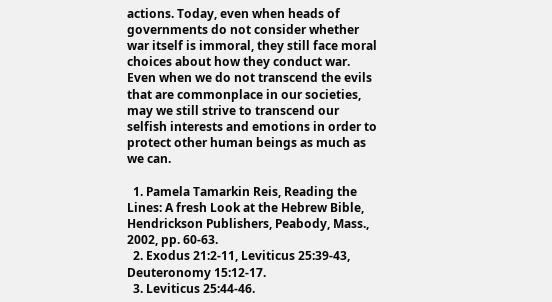actions. Today, even when heads of governments do not consider whether war itself is immoral, they still face moral choices about how they conduct war. Even when we do not transcend the evils that are commonplace in our societies, may we still strive to transcend our selfish interests and emotions in order to protect other human beings as much as we can.

  1. Pamela Tamarkin Reis, Reading the Lines: A fresh Look at the Hebrew Bible, Hendrickson Publishers, Peabody, Mass., 2002, pp. 60-63.
  2. Exodus 21:2-11, Leviticus 25:39-43, Deuteronomy 15:12-17.
  3. Leviticus 25:44-46.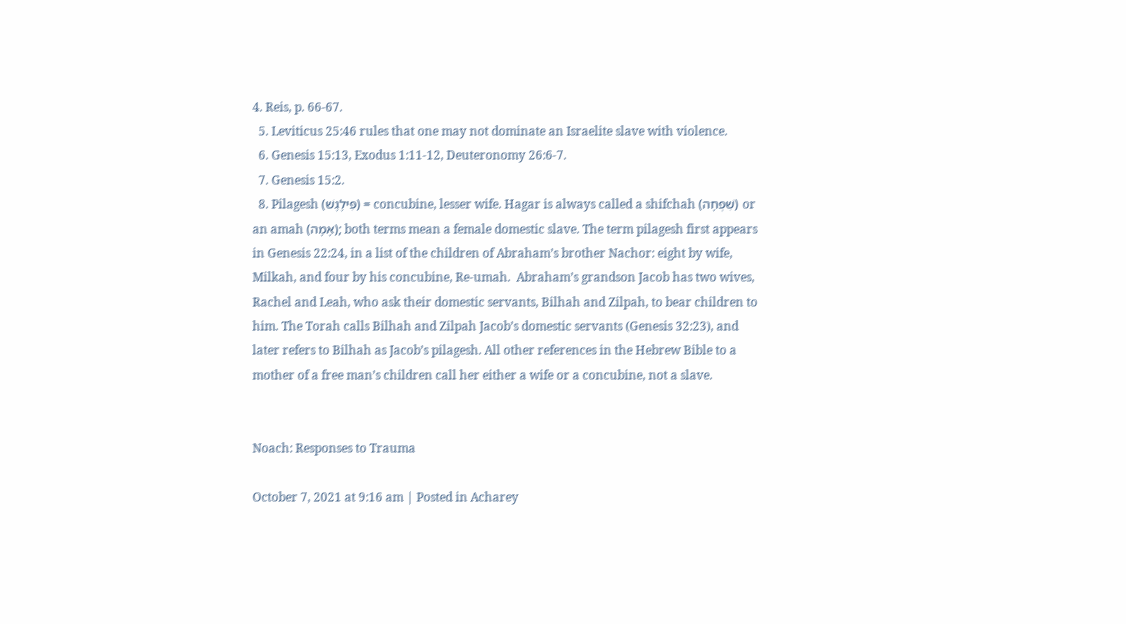4. Reis, p. 66-67.
  5. Leviticus 25:46 rules that one may not dominate an Israelite slave with violence.
  6. Genesis 15:13, Exodus 1:11-12, Deuteronomy 26:6-7.
  7. Genesis 15:2.
  8. Pilagesh (פִּילֶגֶשׁ) = concubine, lesser wife. Hagar is always called a shifchah (שִׁפְחָה) or an amah (אָמָה); both terms mean a female domestic slave. The term pilagesh first appears in Genesis 22:24, in a list of the children of Abraham’s brother Nachor: eight by wife, Milkah, and four by his concubine, Re-umah.  Abraham’s grandson Jacob has two wives, Rachel and Leah, who ask their domestic servants, Bilhah and Zilpah, to bear children to him. The Torah calls Bilhah and Zilpah Jacob’s domestic servants (Genesis 32:23), and later refers to Bilhah as Jacob’s pilagesh. All other references in the Hebrew Bible to a mother of a free man’s children call her either a wife or a concubine, not a slave.


Noach: Responses to Trauma

October 7, 2021 at 9:16 am | Posted in Acharey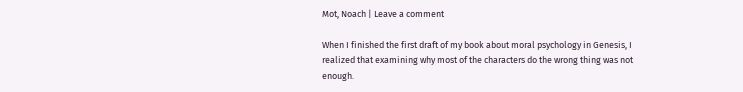Mot, Noach | Leave a comment

When I finished the first draft of my book about moral psychology in Genesis, I realized that examining why most of the characters do the wrong thing was not enough.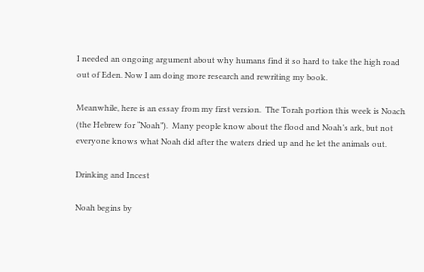I needed an ongoing argument about why humans find it so hard to take the high road out of Eden. Now I am doing more research and rewriting my book.

Meanwhile, here is an essay from my first version.  The Torah portion this week is Noach (the Hebrew for “Noah”).  Many people know about the flood and Noah’s ark, but not everyone knows what Noah did after the waters dried up and he let the animals out.

Drinking and Incest

Noah begins by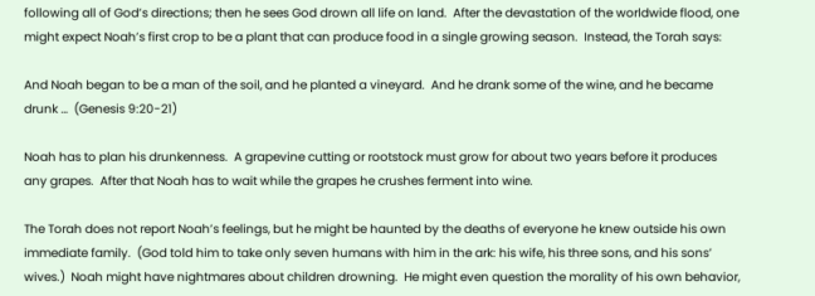following all of God’s directions; then he sees God drown all life on land.  After the devastation of the worldwide flood, one might expect Noah’s first crop to be a plant that can produce food in a single growing season.  Instead, the Torah says:

And Noah began to be a man of the soil, and he planted a vineyard.  And he drank some of the wine, and he became drunk …  (Genesis 9:20-21)

Noah has to plan his drunkenness.  A grapevine cutting or rootstock must grow for about two years before it produces any grapes.  After that Noah has to wait while the grapes he crushes ferment into wine.

The Torah does not report Noah’s feelings, but he might be haunted by the deaths of everyone he knew outside his own immediate family.  (God told him to take only seven humans with him in the ark: his wife, his three sons, and his sons’ wives.)  Noah might have nightmares about children drowning.  He might even question the morality of his own behavior,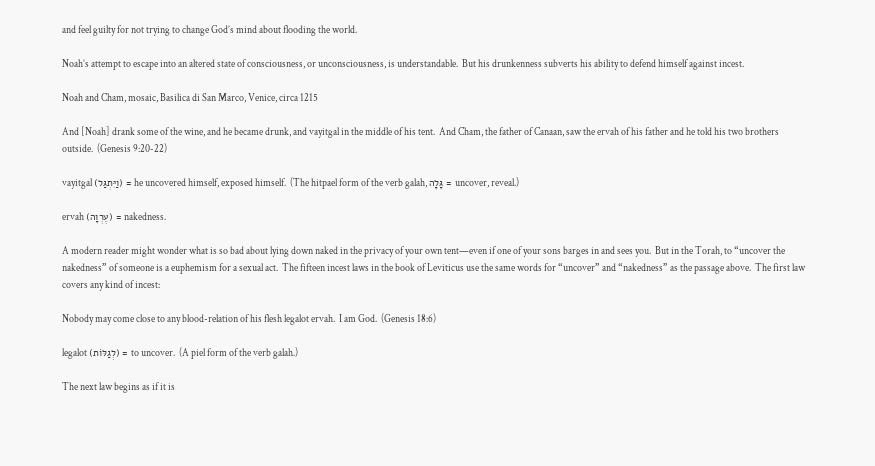and feel guilty for not trying to change God’s mind about flooding the world.

Noah’s attempt to escape into an altered state of consciousness, or unconsciousness, is understandable.  But his drunkenness subverts his ability to defend himself against incest.

Noah and Cham, mosaic, Basilica di San Marco, Venice, circa 1215

And [Noah] drank some of the wine, and he became drunk, and vayitgal in the middle of his tent.  And Cham, the father of Canaan, saw the ervah of his father and he told his two brothers outside.  (Genesis 9:20-22)

vayitgal (וַיִּתְגַּל) = he uncovered himself, exposed himself.  (The hitpael form of the verb galah, גָּלָה = uncover, reveal.)

ervah (עֶרְוָה) = nakedness.

A modern reader might wonder what is so bad about lying down naked in the privacy of your own tent—even if one of your sons barges in and sees you.  But in the Torah, to “uncover the nakedness” of someone is a euphemism for a sexual act.  The fifteen incest laws in the book of Leviticus use the same words for “uncover” and “nakedness” as the passage above.  The first law covers any kind of incest:

Nobody may come close to any blood-relation of his flesh legalot ervah.  I am God.  (Genesis 18:6)

legalot (לְגַלּוֹת) = to uncover.  (A piel form of the verb galah.)

The next law begins as if it is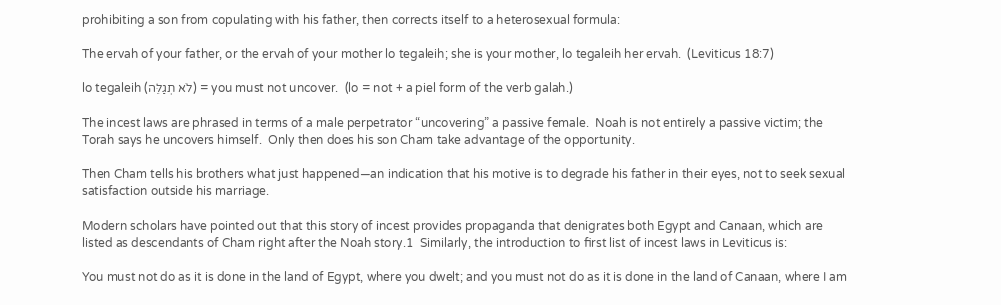prohibiting a son from copulating with his father, then corrects itself to a heterosexual formula:

The ervah of your father, or the ervah of your mother lo tegaleih; she is your mother, lo tegaleih her ervah.  (Leviticus 18:7)

lo tegaleih (לֺא תְגַלֵּה) = you must not uncover.  (lo = not + a piel form of the verb galah.)

The incest laws are phrased in terms of a male perpetrator “uncovering” a passive female.  Noah is not entirely a passive victim; the Torah says he uncovers himself.  Only then does his son Cham take advantage of the opportunity.

Then Cham tells his brothers what just happened—an indication that his motive is to degrade his father in their eyes, not to seek sexual satisfaction outside his marriage.

Modern scholars have pointed out that this story of incest provides propaganda that denigrates both Egypt and Canaan, which are listed as descendants of Cham right after the Noah story.1  Similarly, the introduction to first list of incest laws in Leviticus is:

You must not do as it is done in the land of Egypt, where you dwelt; and you must not do as it is done in the land of Canaan, where I am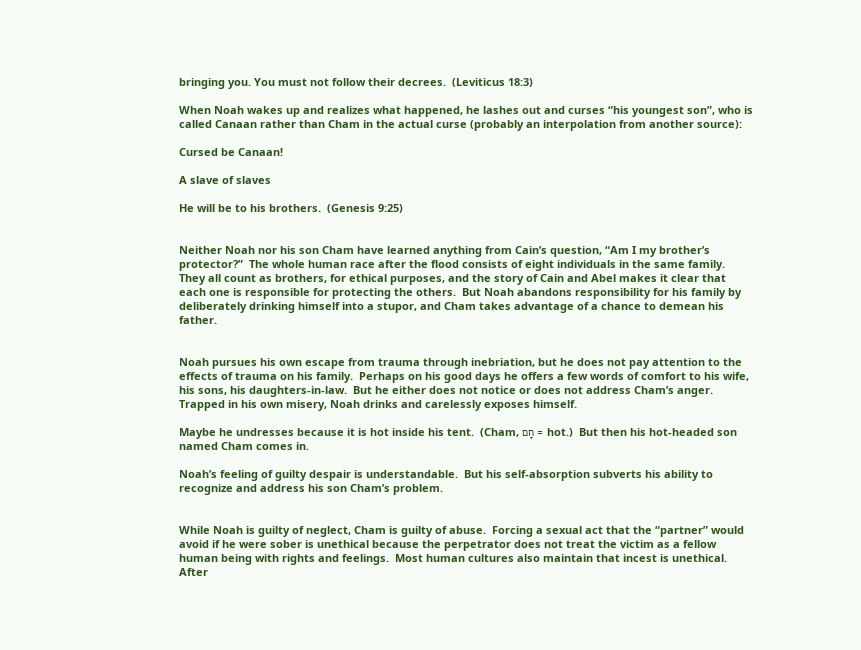bringing you. You must not follow their decrees.  (Leviticus 18:3)

When Noah wakes up and realizes what happened, he lashes out and curses “his youngest son”, who is called Canaan rather than Cham in the actual curse (probably an interpolation from another source):

Cursed be Canaan!

A slave of slaves

He will be to his brothers.  (Genesis 9:25)


Neither Noah nor his son Cham have learned anything from Cain’s question, “Am I my brother’s protector?”  The whole human race after the flood consists of eight individuals in the same family.  They all count as brothers, for ethical purposes, and the story of Cain and Abel makes it clear that each one is responsible for protecting the others.  But Noah abandons responsibility for his family by deliberately drinking himself into a stupor, and Cham takes advantage of a chance to demean his father.


Noah pursues his own escape from trauma through inebriation, but he does not pay attention to the effects of trauma on his family.  Perhaps on his good days he offers a few words of comfort to his wife, his sons, his daughters-in-law.  But he either does not notice or does not address Cham’s anger.  Trapped in his own misery, Noah drinks and carelessly exposes himself.

Maybe he undresses because it is hot inside his tent.  (Cham, חָם = hot.)  But then his hot-headed son named Cham comes in.

Noah’s feeling of guilty despair is understandable.  But his self-absorption subverts his ability to recognize and address his son Cham’s problem.


While Noah is guilty of neglect, Cham is guilty of abuse.  Forcing a sexual act that the “partner” would avoid if he were sober is unethical because the perpetrator does not treat the victim as a fellow human being with rights and feelings.  Most human cultures also maintain that incest is unethical.  After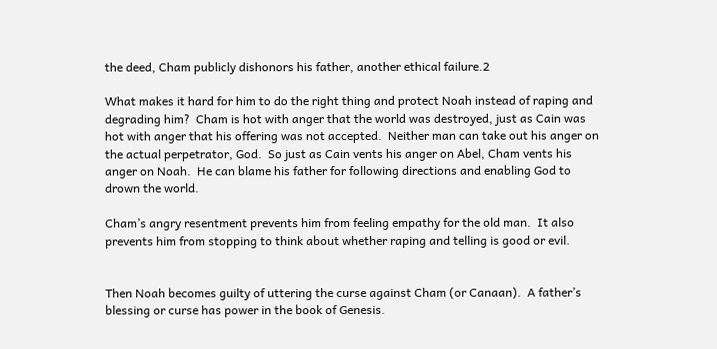the deed, Cham publicly dishonors his father, another ethical failure.2

What makes it hard for him to do the right thing and protect Noah instead of raping and degrading him?  Cham is hot with anger that the world was destroyed, just as Cain was hot with anger that his offering was not accepted.  Neither man can take out his anger on the actual perpetrator, God.  So just as Cain vents his anger on Abel, Cham vents his anger on Noah.  He can blame his father for following directions and enabling God to drown the world.

Cham’s angry resentment prevents him from feeling empathy for the old man.  It also prevents him from stopping to think about whether raping and telling is good or evil.


Then Noah becomes guilty of uttering the curse against Cham (or Canaan).  A father’s blessing or curse has power in the book of Genesis.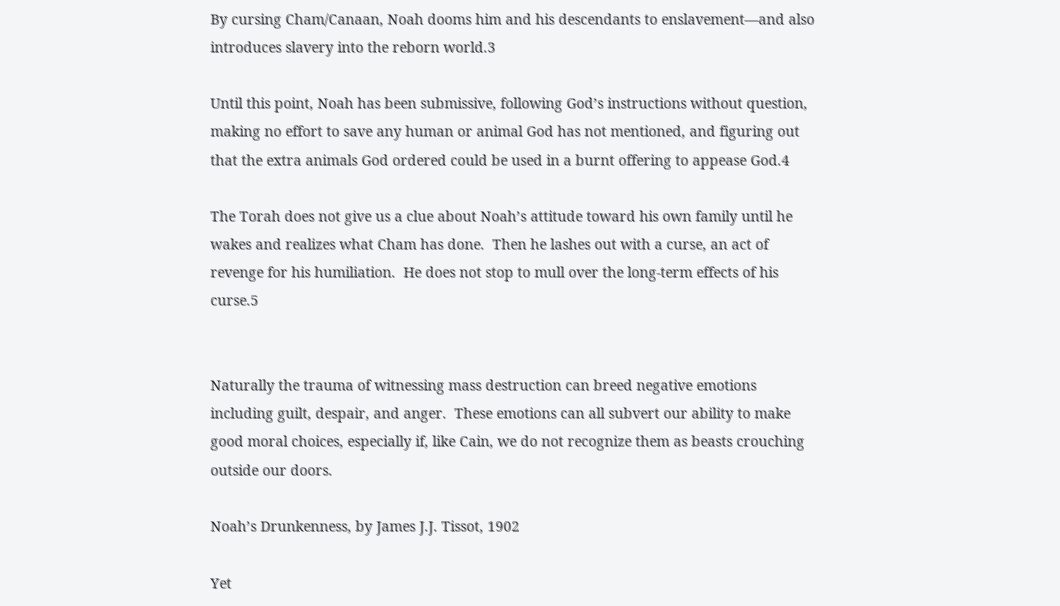By cursing Cham/Canaan, Noah dooms him and his descendants to enslavement—and also introduces slavery into the reborn world.3

Until this point, Noah has been submissive, following God’s instructions without question, making no effort to save any human or animal God has not mentioned, and figuring out that the extra animals God ordered could be used in a burnt offering to appease God.4

The Torah does not give us a clue about Noah’s attitude toward his own family until he wakes and realizes what Cham has done.  Then he lashes out with a curse, an act of revenge for his humiliation.  He does not stop to mull over the long-term effects of his curse.5


Naturally the trauma of witnessing mass destruction can breed negative emotions including guilt, despair, and anger.  These emotions can all subvert our ability to make good moral choices, especially if, like Cain, we do not recognize them as beasts crouching outside our doors.

Noah’s Drunkenness, by James J.J. Tissot, 1902

Yet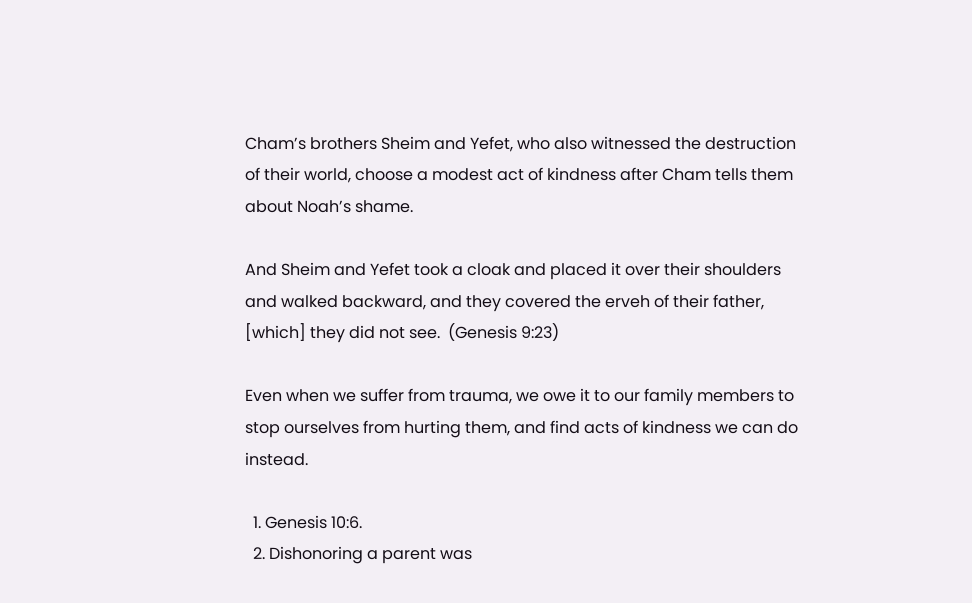Cham’s brothers Sheim and Yefet, who also witnessed the destruction of their world, choose a modest act of kindness after Cham tells them about Noah’s shame.

And Sheim and Yefet took a cloak and placed it over their shoulders and walked backward, and they covered the erveh of their father, [which] they did not see.  (Genesis 9:23)

Even when we suffer from trauma, we owe it to our family members to stop ourselves from hurting them, and find acts of kindness we can do instead.

  1. Genesis 10:6.
  2. Dishonoring a parent was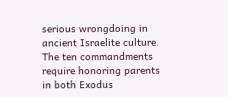serious wrongdoing in ancient Israelite culture. The ten commandments require honoring parents in both Exodus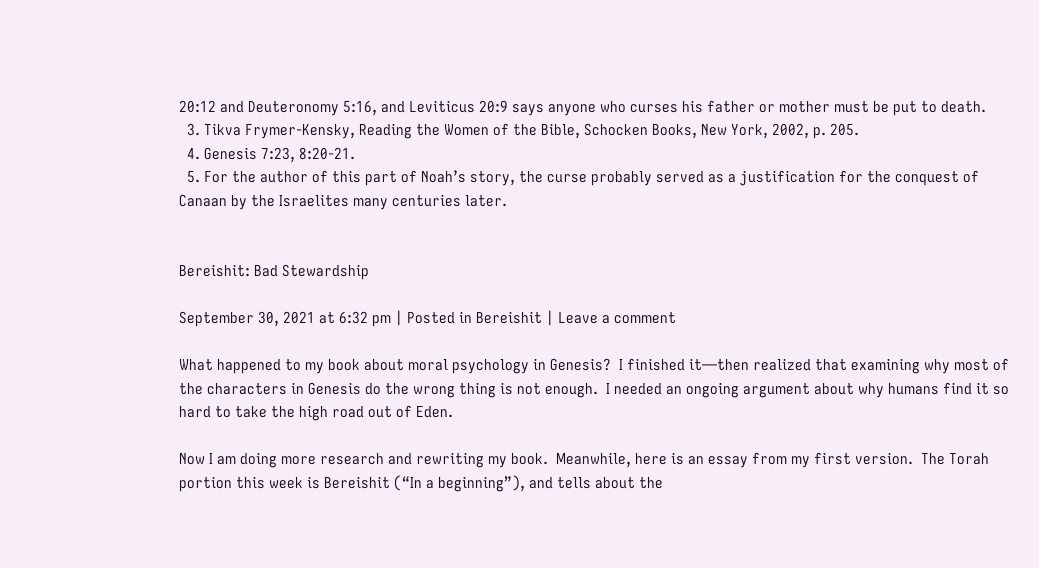20:12 and Deuteronomy 5:16, and Leviticus 20:9 says anyone who curses his father or mother must be put to death.
  3. Tikva Frymer-Kensky, Reading the Women of the Bible, Schocken Books, New York, 2002, p. 205.
  4. Genesis 7:23, 8:20-21.
  5. For the author of this part of Noah’s story, the curse probably served as a justification for the conquest of Canaan by the Israelites many centuries later.


Bereishit: Bad Stewardship

September 30, 2021 at 6:32 pm | Posted in Bereishit | Leave a comment

What happened to my book about moral psychology in Genesis?  I finished it—then realized that examining why most of the characters in Genesis do the wrong thing is not enough.  I needed an ongoing argument about why humans find it so hard to take the high road out of Eden.

Now I am doing more research and rewriting my book.  Meanwhile, here is an essay from my first version.  The Torah portion this week is Bereishit (“In a beginning”), and tells about the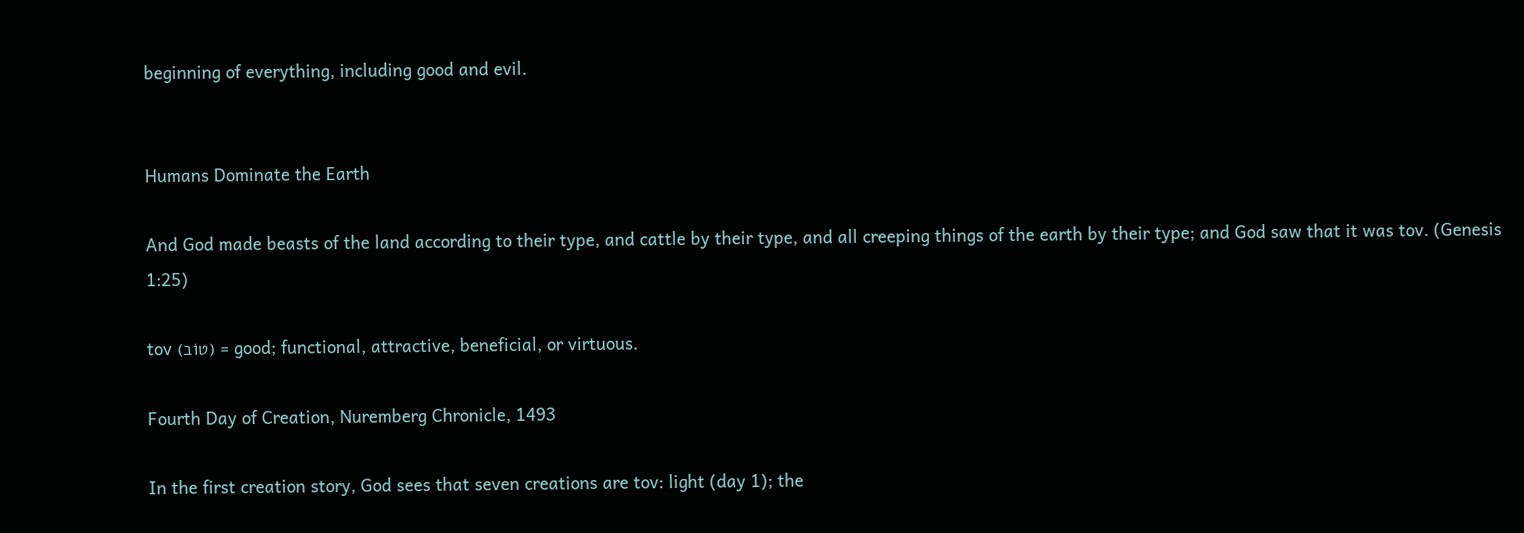beginning of everything, including good and evil.


Humans Dominate the Earth

And God made beasts of the land according to their type, and cattle by their type, and all creeping things of the earth by their type; and God saw that it was tov. (Genesis 1:25)

tov (טוֹב) = good; functional, attractive, beneficial, or virtuous.

Fourth Day of Creation, Nuremberg Chronicle, 1493

In the first creation story, God sees that seven creations are tov: light (day 1); the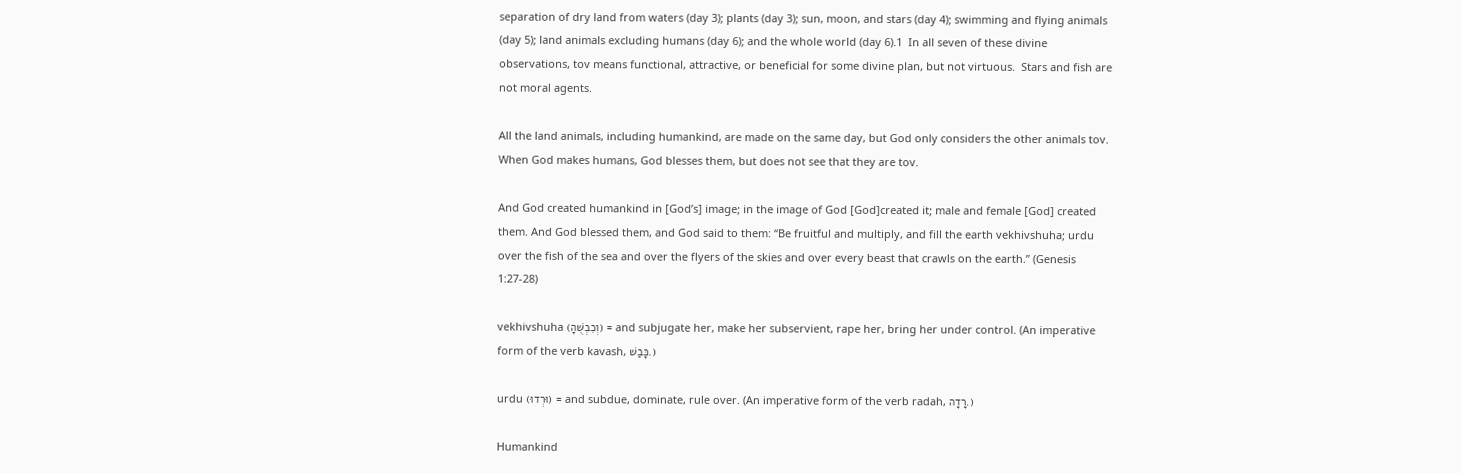separation of dry land from waters (day 3); plants (day 3); sun, moon, and stars (day 4); swimming and flying animals (day 5); land animals excluding humans (day 6); and the whole world (day 6).1  In all seven of these divine observations, tov means functional, attractive, or beneficial for some divine plan, but not virtuous.  Stars and fish are not moral agents.

All the land animals, including humankind, are made on the same day, but God only considers the other animals tov.  When God makes humans, God blesses them, but does not see that they are tov.

And God created humankind in [God’s] image; in the image of God [God]created it; male and female [God] created them. And God blessed them, and God said to them: “Be fruitful and multiply, and fill the earth vekhivshuha; urdu over the fish of the sea and over the flyers of the skies and over every beast that crawls on the earth.” (Genesis 1:27-28)

vekhivshuha (וְכִבְשֻׁהָ) = and subjugate her, make her subservient, rape her, bring her under control. (An imperative form of the verb kavash, כָּבַשׁ.)

urdu (וּרְדוּ) = and subdue, dominate, rule over. (An imperative form of the verb radah, רָדָה.)

Humankind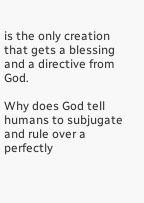is the only creation that gets a blessing and a directive from God.

Why does God tell humans to subjugate and rule over a perfectly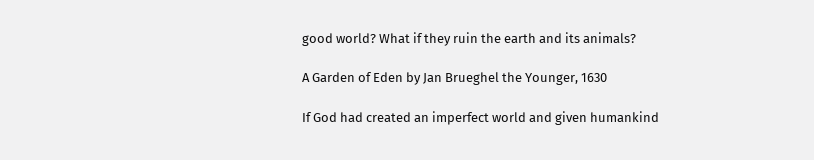good world? What if they ruin the earth and its animals?

A Garden of Eden by Jan Brueghel the Younger, 1630

If God had created an imperfect world and given humankind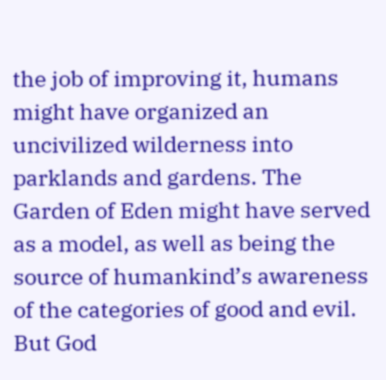the job of improving it, humans might have organized an uncivilized wilderness into parklands and gardens. The Garden of Eden might have served as a model, as well as being the source of humankind’s awareness of the categories of good and evil. But God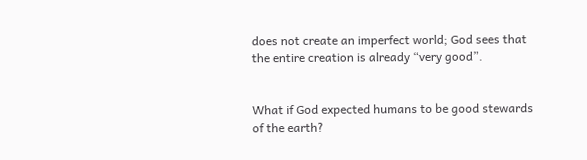does not create an imperfect world; God sees that the entire creation is already “very good”.


What if God expected humans to be good stewards of the earth?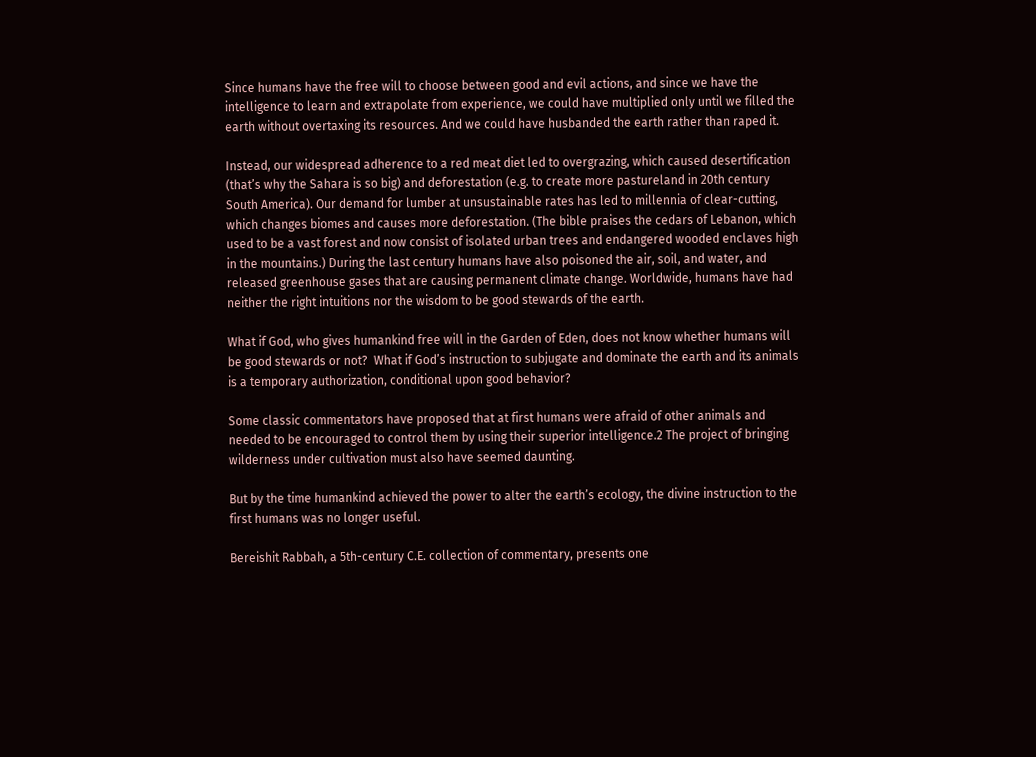Since humans have the free will to choose between good and evil actions, and since we have the intelligence to learn and extrapolate from experience, we could have multiplied only until we filled the earth without overtaxing its resources. And we could have husbanded the earth rather than raped it.

Instead, our widespread adherence to a red meat diet led to overgrazing, which caused desertification (that’s why the Sahara is so big) and deforestation (e.g. to create more pastureland in 20th century South America). Our demand for lumber at unsustainable rates has led to millennia of clear-cutting, which changes biomes and causes more deforestation. (The bible praises the cedars of Lebanon, which used to be a vast forest and now consist of isolated urban trees and endangered wooded enclaves high in the mountains.) During the last century humans have also poisoned the air, soil, and water, and released greenhouse gases that are causing permanent climate change. Worldwide, humans have had neither the right intuitions nor the wisdom to be good stewards of the earth.

What if God, who gives humankind free will in the Garden of Eden, does not know whether humans will be good stewards or not?  What if God’s instruction to subjugate and dominate the earth and its animals is a temporary authorization, conditional upon good behavior?

Some classic commentators have proposed that at first humans were afraid of other animals and needed to be encouraged to control them by using their superior intelligence.2 The project of bringing wilderness under cultivation must also have seemed daunting.

But by the time humankind achieved the power to alter the earth’s ecology, the divine instruction to the first humans was no longer useful.

Bereishit Rabbah, a 5th-century C.E. collection of commentary, presents one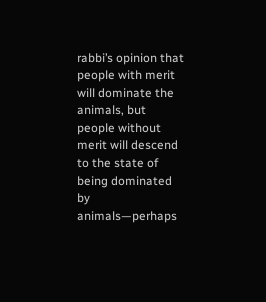rabbi’s opinion that people with merit will dominate the animals, but people without merit will descend to the state of being dominated by animals—perhaps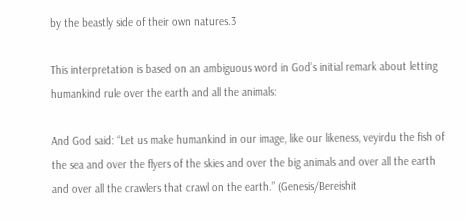by the beastly side of their own natures.3

This interpretation is based on an ambiguous word in God’s initial remark about letting humankind rule over the earth and all the animals:

And God said: “Let us make humankind in our image, like our likeness, veyirdu the fish of the sea and over the flyers of the skies and over the big animals and over all the earth and over all the crawlers that crawl on the earth.” (Genesis/Bereishit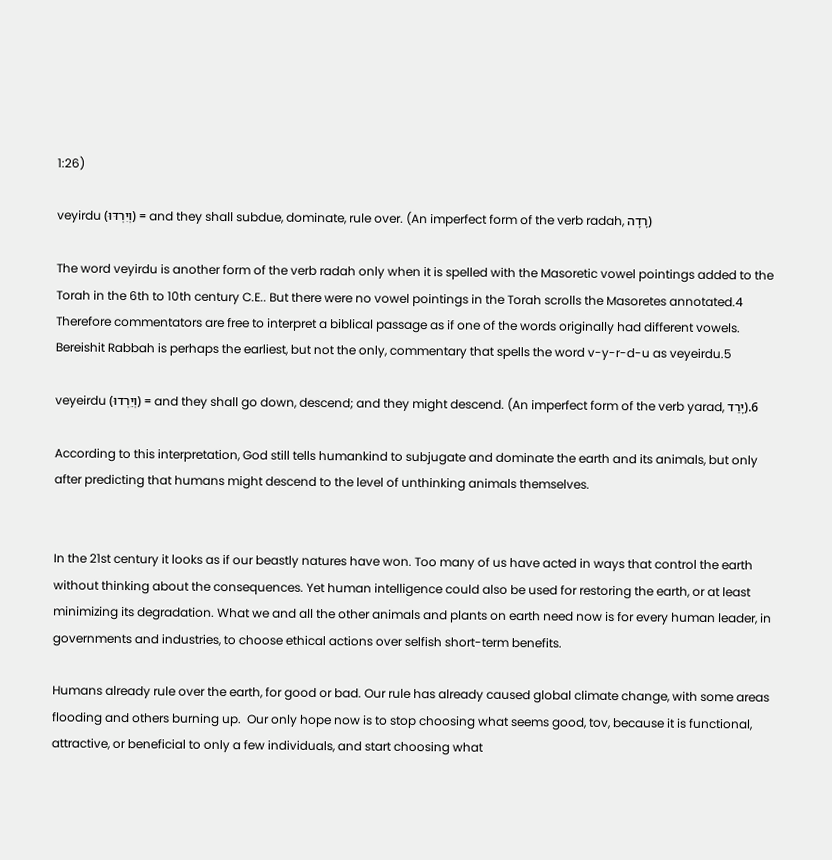1:26)

veyirdu (וְיִרְדּוּ) = and they shall subdue, dominate, rule over. (An imperfect form of the verb radah, רָדָה)

The word veyirdu is another form of the verb radah only when it is spelled with the Masoretic vowel pointings added to the Torah in the 6th to 10th century C.E.. But there were no vowel pointings in the Torah scrolls the Masoretes annotated.4  Therefore commentators are free to interpret a biblical passage as if one of the words originally had different vowels. Bereishit Rabbah is perhaps the earliest, but not the only, commentary that spells the word v-y-r-d-u as veyeirdu.5

veyeirdu (וְיֵרְדוּ) = and they shall go down, descend; and they might descend. (An imperfect form of the verb yarad, יָרַד).6

According to this interpretation, God still tells humankind to subjugate and dominate the earth and its animals, but only after predicting that humans might descend to the level of unthinking animals themselves.


In the 21st century it looks as if our beastly natures have won. Too many of us have acted in ways that control the earth without thinking about the consequences. Yet human intelligence could also be used for restoring the earth, or at least minimizing its degradation. What we and all the other animals and plants on earth need now is for every human leader, in governments and industries, to choose ethical actions over selfish short-term benefits.

Humans already rule over the earth, for good or bad. Our rule has already caused global climate change, with some areas flooding and others burning up.  Our only hope now is to stop choosing what seems good, tov, because it is functional, attractive, or beneficial to only a few individuals, and start choosing what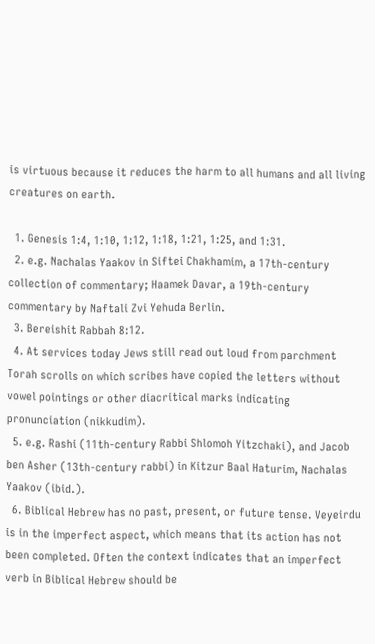is virtuous because it reduces the harm to all humans and all living creatures on earth.

  1. Genesis 1:4, 1:10, 1:12, 1:18, 1:21, 1:25, and 1:31.
  2. e.g. Nachalas Yaakov in Siftei Chakhamim, a 17th-century collection of commentary; Haamek Davar, a 19th-century commentary by Naftali Zvi Yehuda Berlin.
  3. Bereishit Rabbah 8:12.
  4. At services today Jews still read out loud from parchment Torah scrolls on which scribes have copied the letters without vowel pointings or other diacritical marks indicating pronunciation (nikkudim).
  5. e.g. Rashi (11th-century Rabbi Shlomoh Yitzchaki), and Jacob ben Asher (13th-century rabbi) in Kitzur Baal Haturim, Nachalas Yaakov (ibid.).
  6. Biblical Hebrew has no past, present, or future tense. Veyeirdu is in the imperfect aspect, which means that its action has not been completed. Often the context indicates that an imperfect verb in Biblical Hebrew should be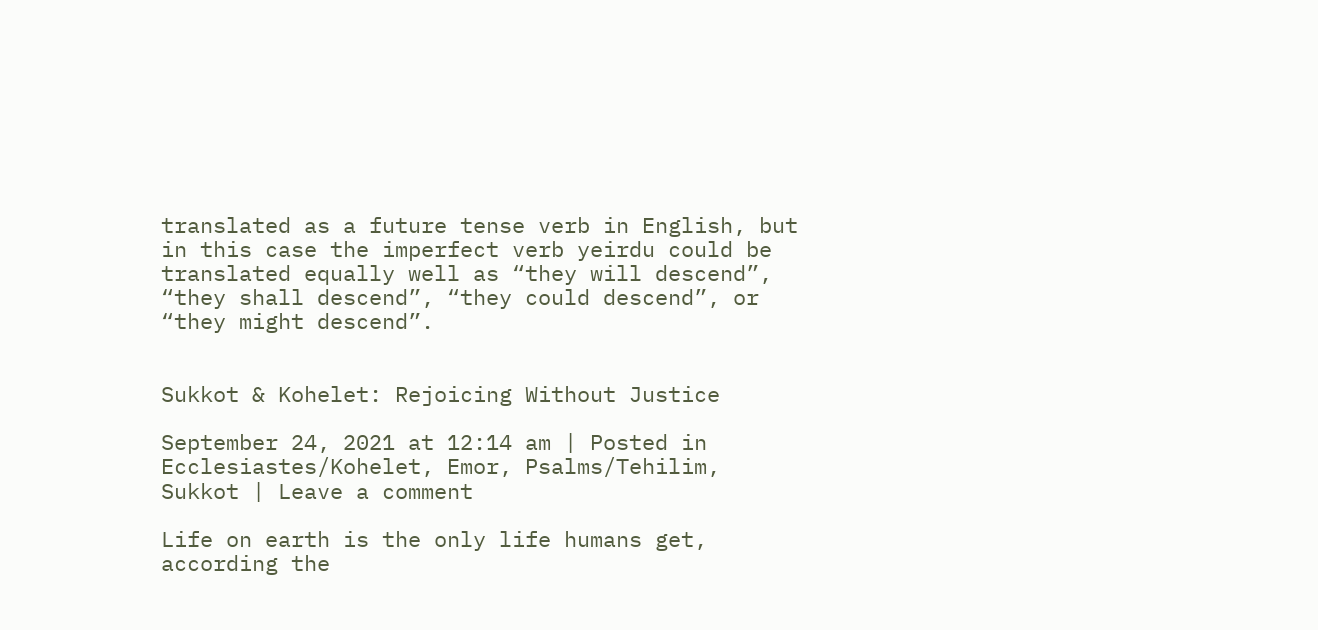translated as a future tense verb in English, but in this case the imperfect verb yeirdu could be translated equally well as “they will descend”, “they shall descend”, “they could descend”, or “they might descend”.


Sukkot & Kohelet: Rejoicing Without Justice

September 24, 2021 at 12:14 am | Posted in Ecclesiastes/Kohelet, Emor, Psalms/Tehilim, Sukkot | Leave a comment

Life on earth is the only life humans get, according the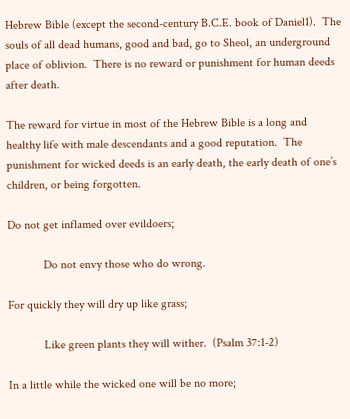Hebrew Bible (except the second-century B.C.E. book of Daniel1).  The souls of all dead humans, good and bad, go to Sheol, an underground place of oblivion.  There is no reward or punishment for human deeds after death.

The reward for virtue in most of the Hebrew Bible is a long and healthy life with male descendants and a good reputation.  The punishment for wicked deeds is an early death, the early death of one’s children, or being forgotten.

Do not get inflamed over evildoers;

            Do not envy those who do wrong.

For quickly they will dry up like grass;

            Like green plants they will wither.  (Psalm 37:1-2)

In a little while the wicked one will be no more;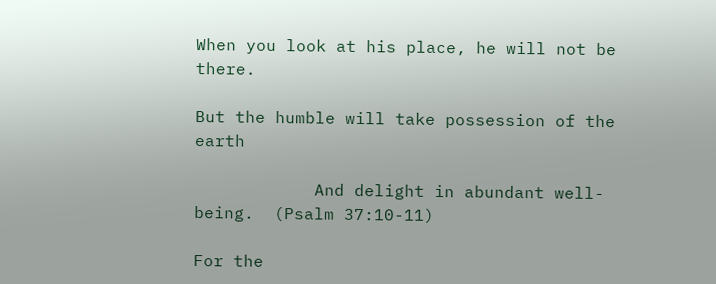When you look at his place, he will not be there.

But the humble will take possession of the earth

            And delight in abundant well-being.  (Psalm 37:10-11)

For the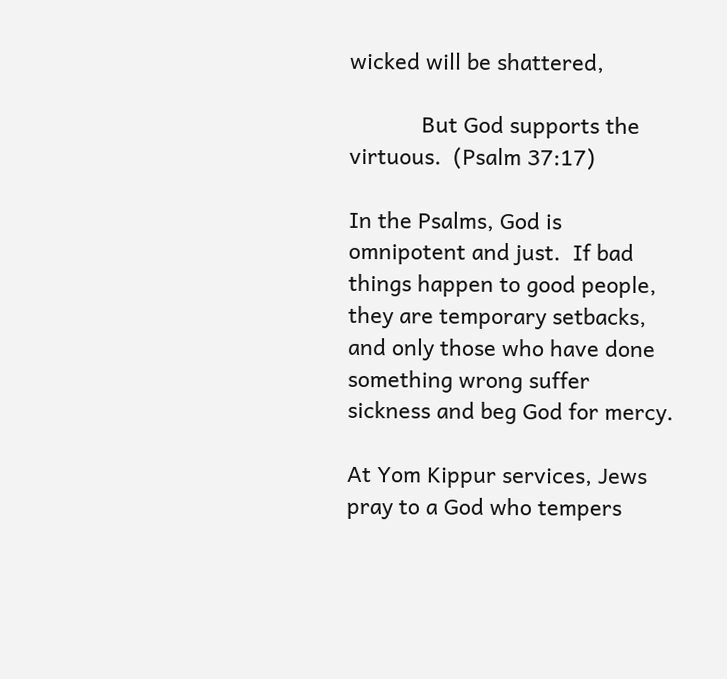wicked will be shattered,

            But God supports the virtuous.  (Psalm 37:17)

In the Psalms, God is omnipotent and just.  If bad things happen to good people, they are temporary setbacks, and only those who have done something wrong suffer sickness and beg God for mercy.

At Yom Kippur services, Jews pray to a God who tempers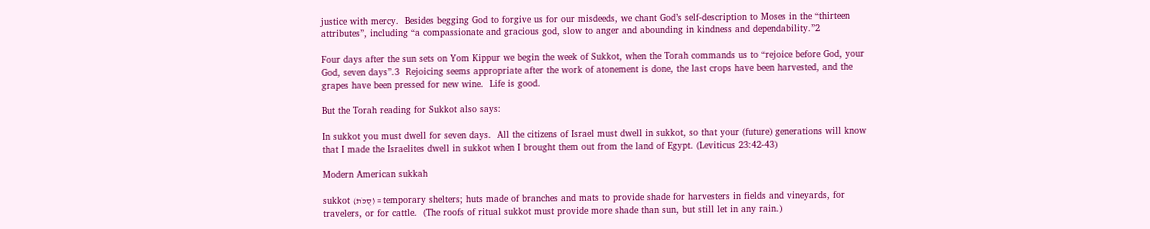justice with mercy.  Besides begging God to forgive us for our misdeeds, we chant God’s self-description to Moses in the “thirteen attributes”, including “a compassionate and gracious god, slow to anger and abounding in kindness and dependability.”2

Four days after the sun sets on Yom Kippur we begin the week of Sukkot, when the Torah commands us to “rejoice before God, your God, seven days”.3  Rejoicing seems appropriate after the work of atonement is done, the last crops have been harvested, and the grapes have been pressed for new wine.  Life is good.

But the Torah reading for Sukkot also says:

In sukkot you must dwell for seven days.  All the citizens of Israel must dwell in sukkot, so that your (future) generations will know that I made the Israelites dwell in sukkot when I brought them out from the land of Egypt. (Leviticus 23:42-43)

Modern American sukkah

sukkot (סֻכֺּת) = temporary shelters; huts made of branches and mats to provide shade for harvesters in fields and vineyards, for travelers, or for cattle.  (The roofs of ritual sukkot must provide more shade than sun, but still let in any rain.)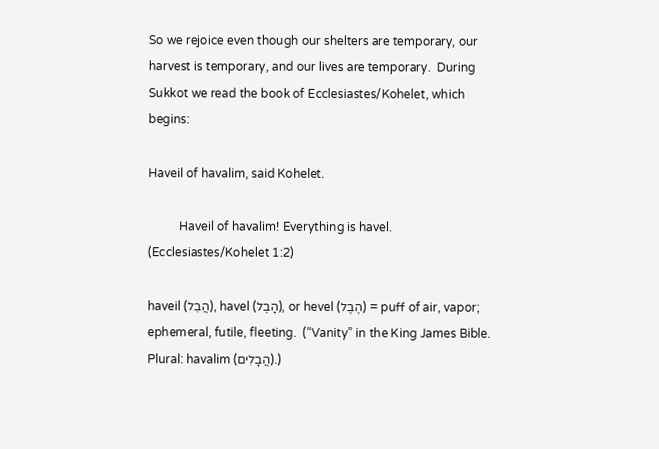So we rejoice even though our shelters are temporary, our harvest is temporary, and our lives are temporary.  During Sukkot we read the book of Ecclesiastes/Kohelet, which begins:

Haveil of havalim, said Kohelet.

          Haveil of havalim! Everything is havel.  (Ecclesiastes/Kohelet 1:2)

haveil (הֲבֵל), havel (הָבֶל), or hevel (הֶבֶל) = puff of air, vapor; ephemeral, futile, fleeting.  (“Vanity” in the King James Bible.  Plural: havalim (הֲבָלִים).)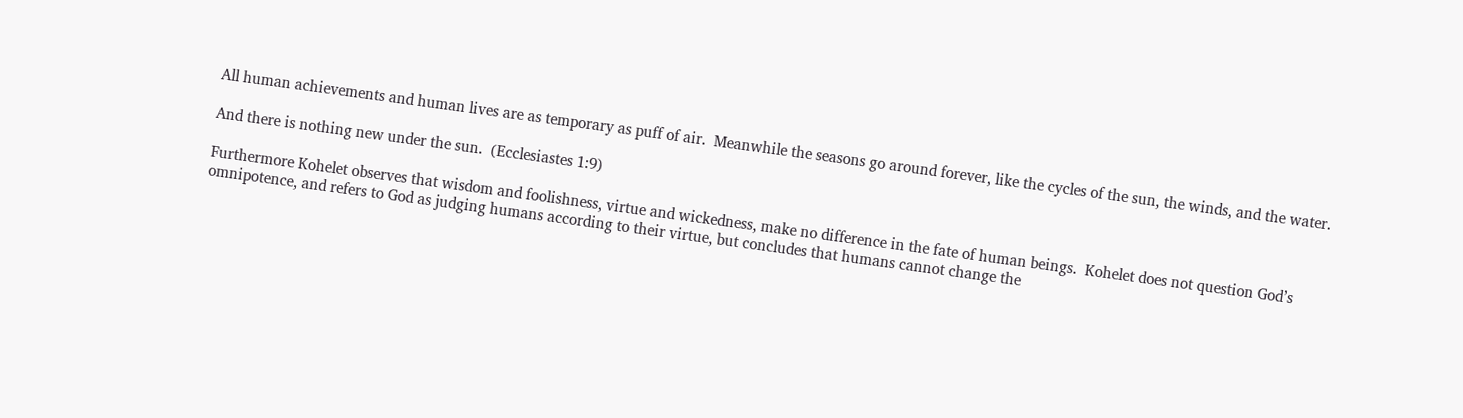All human achievements and human lives are as temporary as puff of air.  Meanwhile the seasons go around forever, like the cycles of the sun, the winds, and the water.

And there is nothing new under the sun.  (Ecclesiastes 1:9)

Furthermore Kohelet observes that wisdom and foolishness, virtue and wickedness, make no difference in the fate of human beings.  Kohelet does not question God’s omnipotence, and refers to God as judging humans according to their virtue, but concludes that humans cannot change the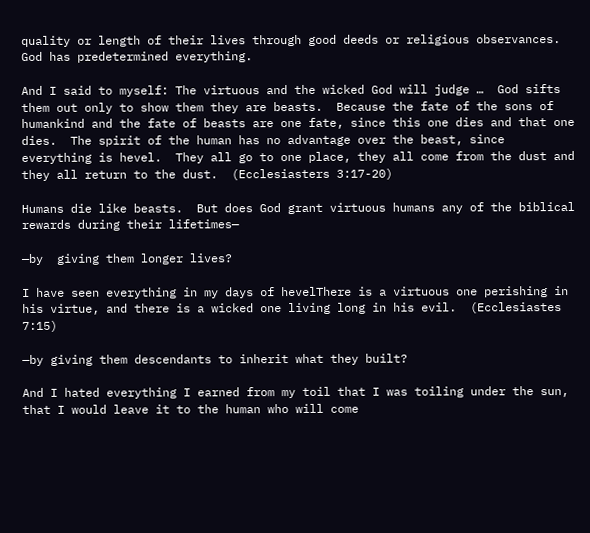quality or length of their lives through good deeds or religious observances.  God has predetermined everything.

And I said to myself: The virtuous and the wicked God will judge …  God sifts them out only to show them they are beasts.  Because the fate of the sons of humankind and the fate of beasts are one fate, since this one dies and that one dies.  The spirit of the human has no advantage over the beast, since everything is hevel.  They all go to one place, they all come from the dust and they all return to the dust.  (Ecclesiasters 3:17-20)

Humans die like beasts.  But does God grant virtuous humans any of the biblical rewards during their lifetimes—

—by  giving them longer lives?

I have seen everything in my days of hevelThere is a virtuous one perishing in his virtue, and there is a wicked one living long in his evil.  (Ecclesiastes 7:15)

—by giving them descendants to inherit what they built?

And I hated everything I earned from my toil that I was toiling under the sun, that I would leave it to the human who will come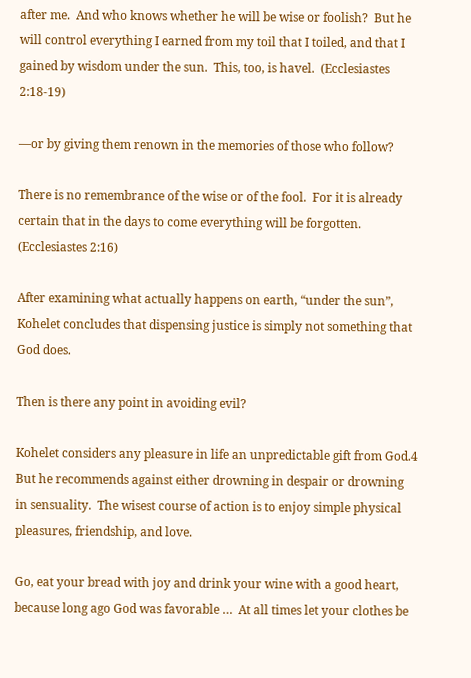after me.  And who knows whether he will be wise or foolish?  But he will control everything I earned from my toil that I toiled, and that I gained by wisdom under the sun.  This, too, is havel.  (Ecclesiastes 2:18-19)

—or by giving them renown in the memories of those who follow?

There is no remembrance of the wise or of the fool.  For it is already certain that in the days to come everything will be forgotten.  (Ecclesiastes 2:16)

After examining what actually happens on earth, “under the sun”, Kohelet concludes that dispensing justice is simply not something that God does.

Then is there any point in avoiding evil?

Kohelet considers any pleasure in life an unpredictable gift from God.4  But he recommends against either drowning in despair or drowning in sensuality.  The wisest course of action is to enjoy simple physical pleasures, friendship, and love.

Go, eat your bread with joy and drink your wine with a good heart, because long ago God was favorable …  At all times let your clothes be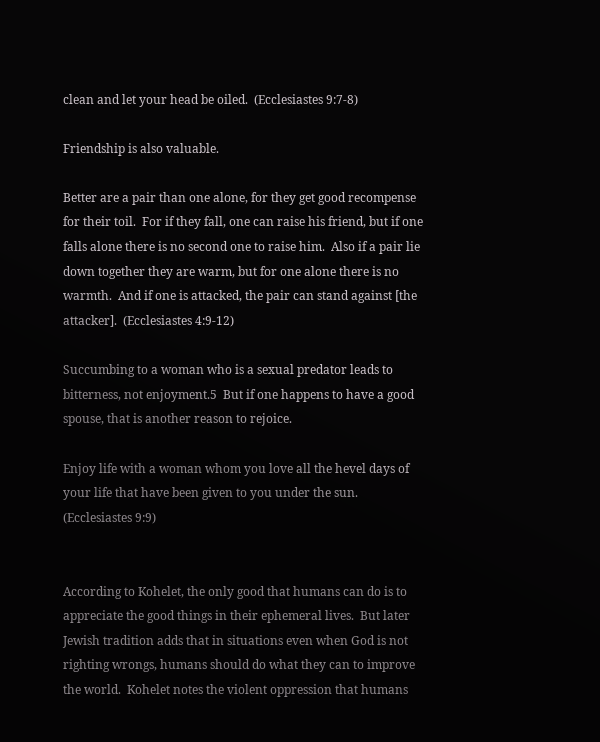clean and let your head be oiled.  (Ecclesiastes 9:7-8)

Friendship is also valuable.

Better are a pair than one alone, for they get good recompense for their toil.  For if they fall, one can raise his friend, but if one falls alone there is no second one to raise him.  Also if a pair lie down together they are warm, but for one alone there is no warmth.  And if one is attacked, the pair can stand against [the attacker].  (Ecclesiastes 4:9-12)

Succumbing to a woman who is a sexual predator leads to bitterness, not enjoyment.5  But if one happens to have a good spouse, that is another reason to rejoice.

Enjoy life with a woman whom you love all the hevel days of your life that have been given to you under the sun.  (Ecclesiastes 9:9)


According to Kohelet, the only good that humans can do is to appreciate the good things in their ephemeral lives.  But later Jewish tradition adds that in situations even when God is not righting wrongs, humans should do what they can to improve the world.  Kohelet notes the violent oppression that humans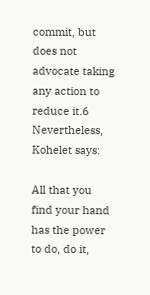commit, but does not advocate taking any action to reduce it.6  Nevertheless, Kohelet says:

All that you find your hand has the power to do, do it,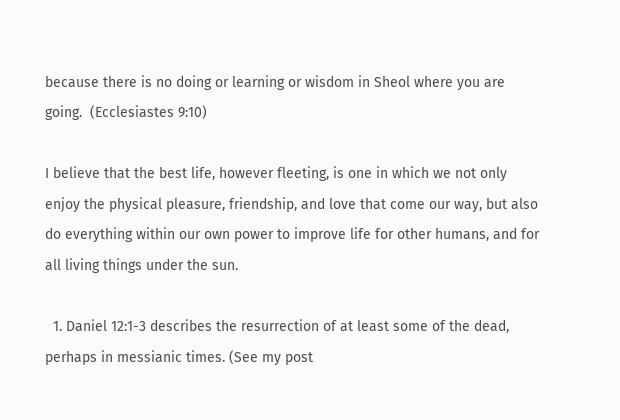because there is no doing or learning or wisdom in Sheol where you are going.  (Ecclesiastes 9:10)

I believe that the best life, however fleeting, is one in which we not only enjoy the physical pleasure, friendship, and love that come our way, but also do everything within our own power to improve life for other humans, and for all living things under the sun.

  1. Daniel 12:1-3 describes the resurrection of at least some of the dead, perhaps in messianic times. (See my post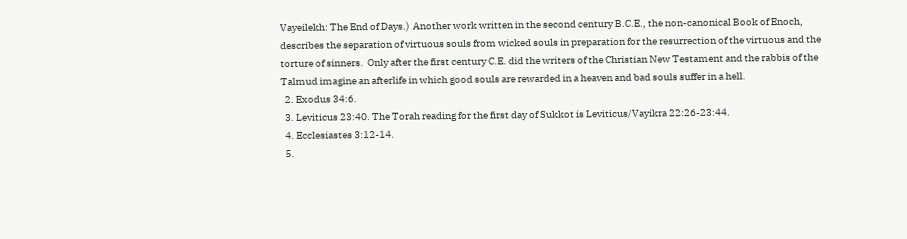Vayeilekh: The End of Days.)  Another work written in the second century B.C.E., the non-canonical Book of Enoch, describes the separation of virtuous souls from wicked souls in preparation for the resurrection of the virtuous and the torture of sinners.  Only after the first century C.E. did the writers of the Christian New Testament and the rabbis of the Talmud imagine an afterlife in which good souls are rewarded in a heaven and bad souls suffer in a hell.
  2. Exodus 34:6.
  3. Leviticus 23:40. The Torah reading for the first day of Sukkot is Leviticus/Vayikra 22:26-23:44.
  4. Ecclesiastes 3:12-14.
  5.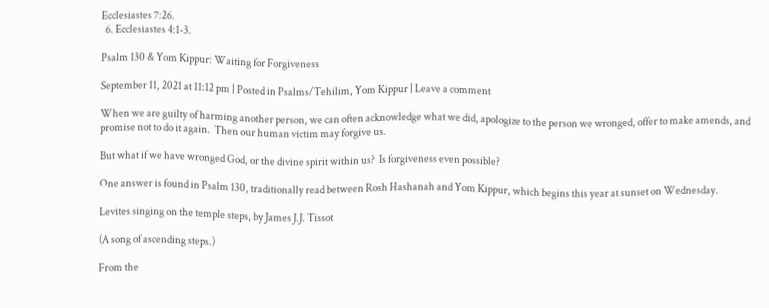Ecclesiastes 7:26.
  6. Ecclesiastes 4:1-3.

Psalm 130 & Yom Kippur: Waiting for Forgiveness

September 11, 2021 at 11:12 pm | Posted in Psalms/Tehilim, Yom Kippur | Leave a comment

When we are guilty of harming another person, we can often acknowledge what we did, apologize to the person we wronged, offer to make amends, and promise not to do it again.  Then our human victim may forgive us.

But what if we have wronged God, or the divine spirit within us?  Is forgiveness even possible?

One answer is found in Psalm 130, traditionally read between Rosh Hashanah and Yom Kippur, which begins this year at sunset on Wednesday.

Levites singing on the temple steps, by James J.J. Tissot

(A song of ascending steps.)

From the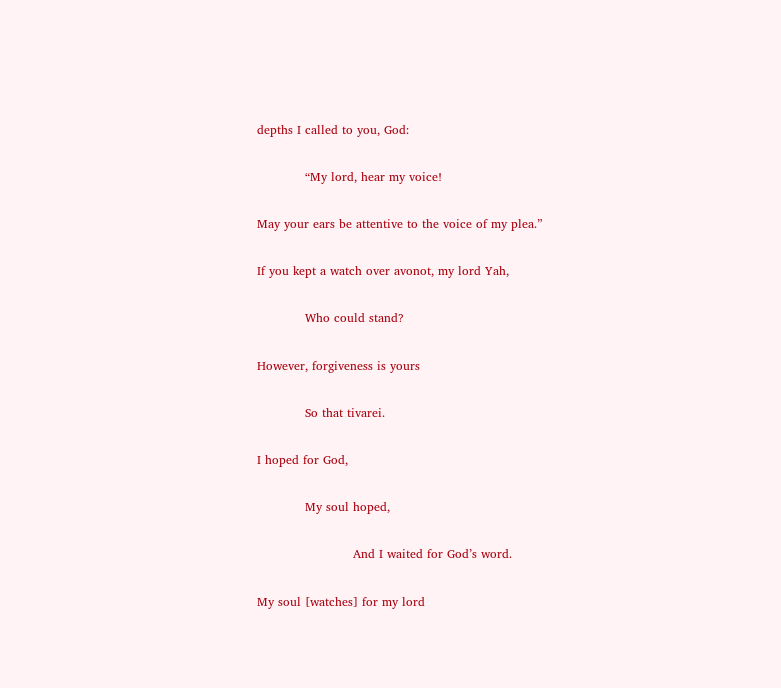depths I called to you, God:

            “My lord, hear my voice!

May your ears be attentive to the voice of my plea.”

If you kept a watch over avonot, my lord Yah,

            Who could stand?

However, forgiveness is yours

            So that tivarei.

I hoped for God,

            My soul hoped,

                        And I waited for God’s word.

My soul [watches] for my lord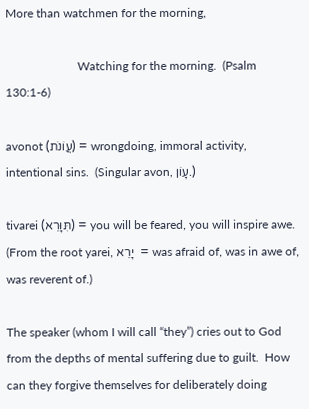More than watchmen for the morning,

                        Watching for the morning.  (Psalm 130:1-6)

avonot (עֲוֺנֺת) = wrongdoing, immoral activity, intentional sins.  (Singular avon, עָוֹן.)

tivarei (תִּוָּרֵא) = you will be feared, you will inspire awe.  (From the root yarei, יָרֵא  = was afraid of, was in awe of, was reverent of.)

The speaker (whom I will call “they”) cries out to God from the depths of mental suffering due to guilt.  How can they forgive themselves for deliberately doing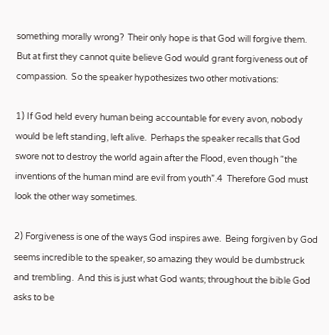something morally wrong?  Their only hope is that God will forgive them.  But at first they cannot quite believe God would grant forgiveness out of compassion.  So the speaker hypothesizes two other motivations:

1) If God held every human being accountable for every avon, nobody would be left standing, left alive.  Perhaps the speaker recalls that God swore not to destroy the world again after the Flood, even though “the inventions of the human mind are evil from youth”.4  Therefore God must look the other way sometimes.

2) Forgiveness is one of the ways God inspires awe.  Being forgiven by God seems incredible to the speaker, so amazing they would be dumbstruck and trembling.  And this is just what God wants; throughout the bible God asks to be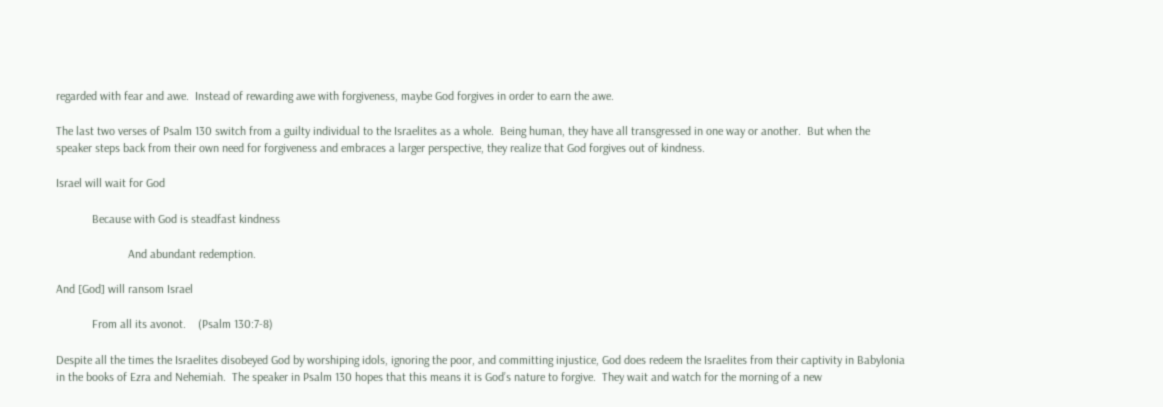regarded with fear and awe.  Instead of rewarding awe with forgiveness, maybe God forgives in order to earn the awe.

The last two verses of Psalm 130 switch from a guilty individual to the Israelites as a whole.  Being human, they have all transgressed in one way or another.  But when the speaker steps back from their own need for forgiveness and embraces a larger perspective, they realize that God forgives out of kindness.

Israel will wait for God

            Because with God is steadfast kindness

                        And abundant redemption.

And [God] will ransom Israel

            From all its avonot.    (Psalm 130:7-8)

Despite all the times the Israelites disobeyed God by worshiping idols, ignoring the poor, and committing injustice, God does redeem the Israelites from their captivity in Babylonia in the books of Ezra and Nehemiah.  The speaker in Psalm 130 hopes that this means it is God’s nature to forgive.  They wait and watch for the morning of a new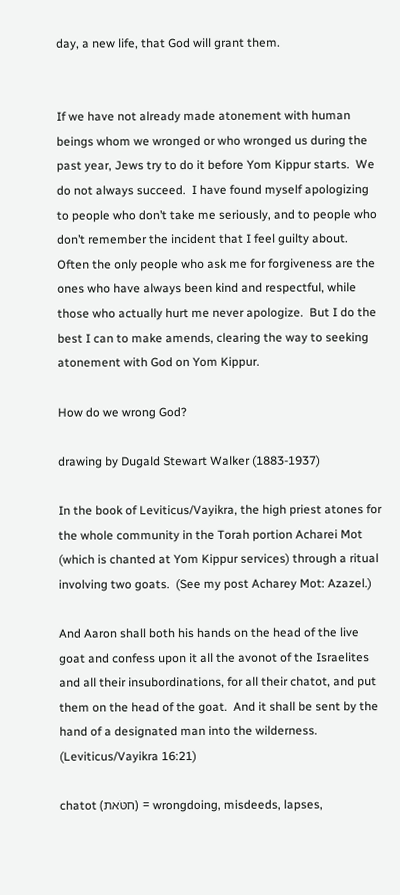day, a new life, that God will grant them.


If we have not already made atonement with human beings whom we wronged or who wronged us during the past year, Jews try to do it before Yom Kippur starts.  We do not always succeed.  I have found myself apologizing to people who don’t take me seriously, and to people who don’t remember the incident that I feel guilty about.  Often the only people who ask me for forgiveness are the ones who have always been kind and respectful, while those who actually hurt me never apologize.  But I do the best I can to make amends, clearing the way to seeking atonement with God on Yom Kippur.

How do we wrong God?

drawing by Dugald Stewart Walker (1883-1937)

In the book of Leviticus/Vayikra, the high priest atones for the whole community in the Torah portion Acharei Mot (which is chanted at Yom Kippur services) through a ritual involving two goats.  (See my post Acharey Mot: Azazel.)

And Aaron shall both his hands on the head of the live goat and confess upon it all the avonot of the Israelites and all their insubordinations, for all their chatot, and put them on the head of the goat.  And it shall be sent by the hand of a designated man into the wilderness.  (Leviticus/Vayikra 16:21)

chatot (חטֺּאת) = wrongdoing, misdeeds, lapses,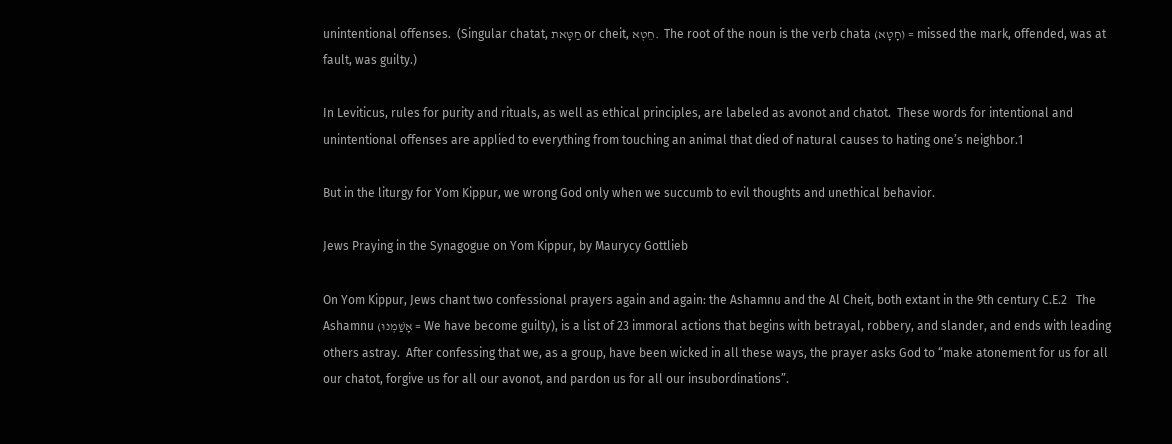unintentional offenses.  (Singular chatat, חַטָּאת or cheit, חֵטְא.  The root of the noun is the verb chata (חָטָא) = missed the mark, offended, was at fault, was guilty.)

In Leviticus, rules for purity and rituals, as well as ethical principles, are labeled as avonot and chatot.  These words for intentional and unintentional offenses are applied to everything from touching an animal that died of natural causes to hating one’s neighbor.1

But in the liturgy for Yom Kippur, we wrong God only when we succumb to evil thoughts and unethical behavior.

Jews Praying in the Synagogue on Yom Kippur, by Maurycy Gottlieb

On Yom Kippur, Jews chant two confessional prayers again and again: the Ashamnu and the Al Cheit, both extant in the 9th century C.E.2   The Ashamnu (אָשַׁמְנוּ = We have become guilty), is a list of 23 immoral actions that begins with betrayal, robbery, and slander, and ends with leading others astray.  After confessing that we, as a group, have been wicked in all these ways, the prayer asks God to “make atonement for us for all our chatot, forgive us for all our avonot, and pardon us for all our insubordinations”.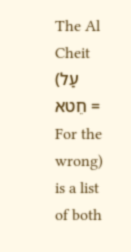The Al Cheit (עַל חֵטא = For the wrong) is a list of both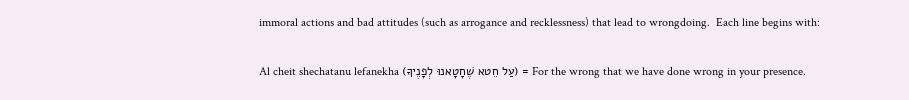immoral actions and bad attitudes (such as arrogance and recklessness) that lead to wrongdoing.  Each line begins with:

Al cheit shechatanu lefanekha (עַל חֵטא שֶׁחָטָאנוּ לְפָנֶיךָ) = For the wrong that we have done wrong in your presence.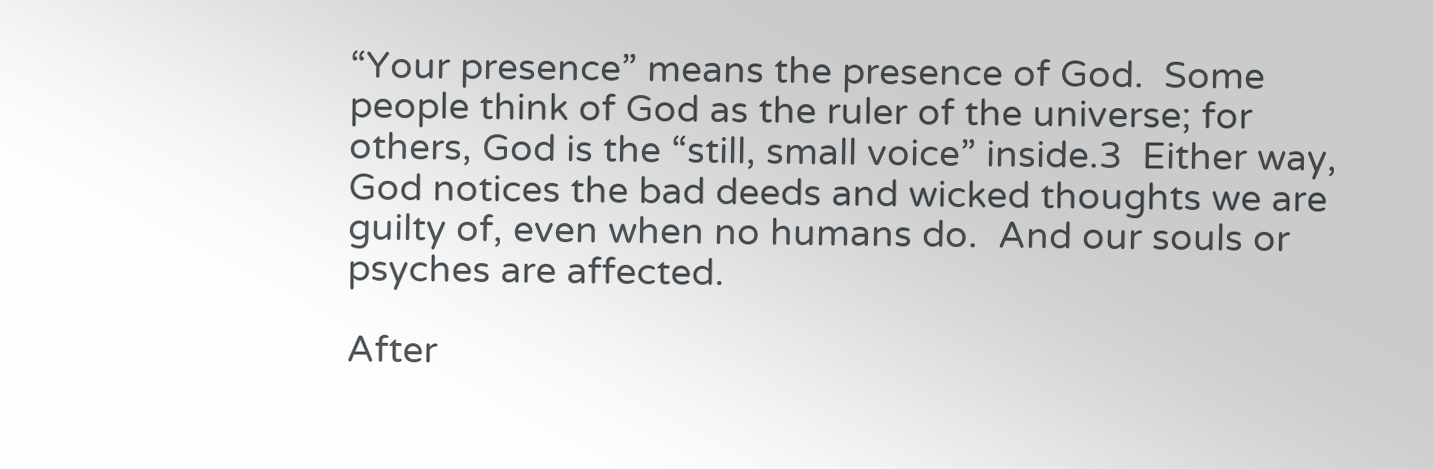“Your presence” means the presence of God.  Some people think of God as the ruler of the universe; for others, God is the “still, small voice” inside.3  Either way, God notices the bad deeds and wicked thoughts we are guilty of, even when no humans do.  And our souls or psyches are affected.

After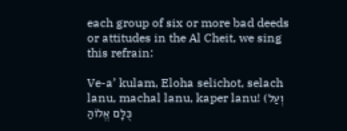each group of six or more bad deeds or attitudes in the Al Cheit, we sing this refrain:

Ve-a’ kulam, Eloha selichot, selach lanu, machal lanu, kaper lanu! (וְעַל כֻּלָּם אֱלוֹהַּ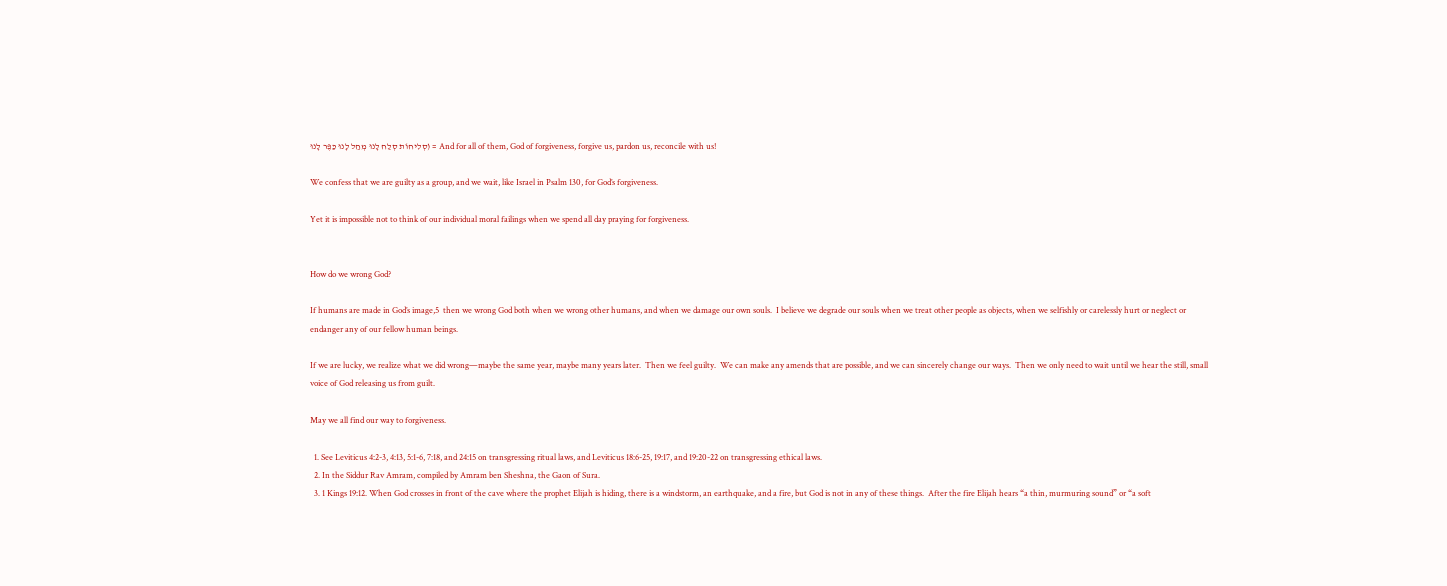סְלִיחוֹת סְלַח לָנוּ מְחַל לָנוּ כַּפֶּר לָנוּ) = And for all of them, God of forgiveness, forgive us, pardon us, reconcile with us!

We confess that we are guilty as a group, and we wait, like Israel in Psalm 130, for God’s forgiveness.

Yet it is impossible not to think of our individual moral failings when we spend all day praying for forgiveness.


How do we wrong God?

If humans are made in God’s image,5  then we wrong God both when we wrong other humans, and when we damage our own souls.  I believe we degrade our souls when we treat other people as objects, when we selfishly or carelessly hurt or neglect or endanger any of our fellow human beings.

If we are lucky, we realize what we did wrong—maybe the same year, maybe many years later.  Then we feel guilty.  We can make any amends that are possible, and we can sincerely change our ways.  Then we only need to wait until we hear the still, small voice of God releasing us from guilt.

May we all find our way to forgiveness.

  1. See Leviticus 4:2-3, 4:13, 5:1-6, 7:18, and 24:15 on transgressing ritual laws, and Leviticus 18:6-25, 19:17, and 19:20-22 on transgressing ethical laws.
  2. In the Siddur Rav Amram, compiled by Amram ben Sheshna, the Gaon of Sura.
  3. 1 Kings 19:12. When God crosses in front of the cave where the prophet Elijah is hiding, there is a windstorm, an earthquake, and a fire, but God is not in any of these things.  After the fire Elijah hears “a thin, murmuring sound” or “a soft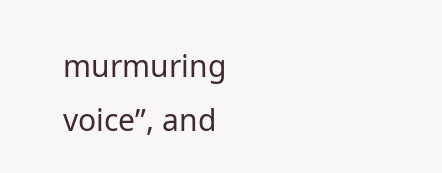murmuring voice”, and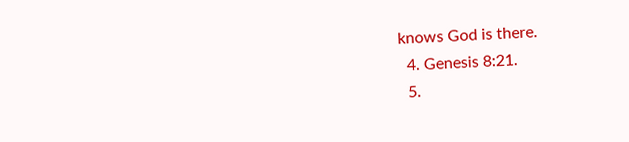knows God is there.
  4. Genesis 8:21.
  5.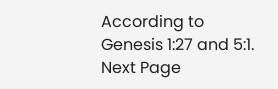According to Genesis 1:27 and 5:1.
Next Page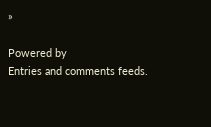»

Powered by
Entries and comments feeds.